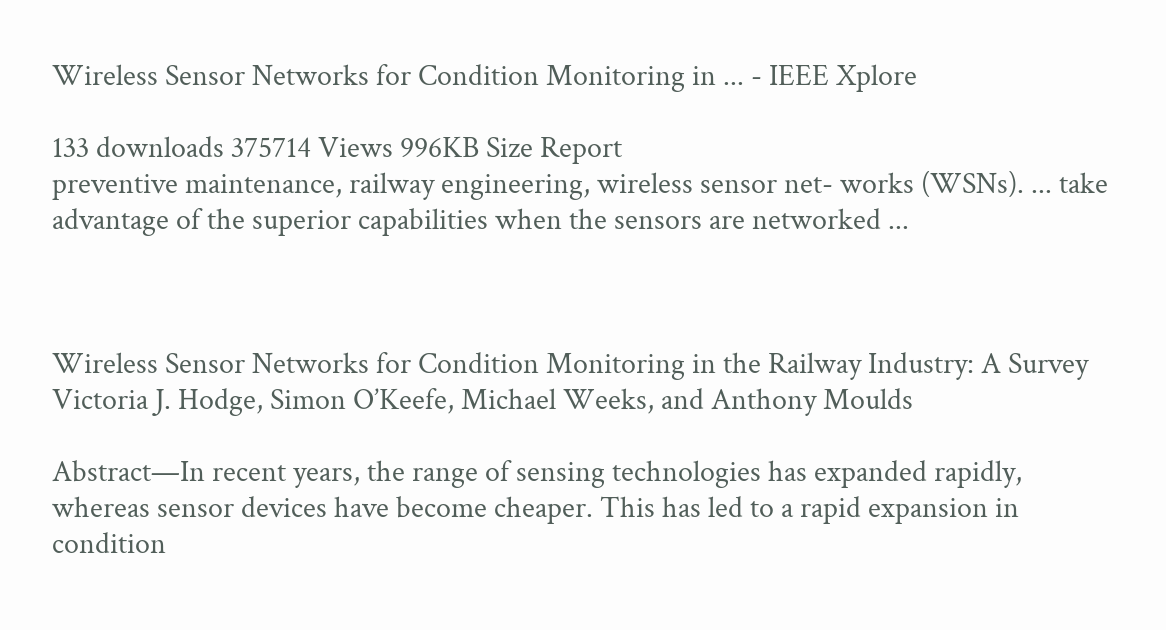Wireless Sensor Networks for Condition Monitoring in ... - IEEE Xplore

133 downloads 375714 Views 996KB Size Report
preventive maintenance, railway engineering, wireless sensor net- works (WSNs). ... take advantage of the superior capabilities when the sensors are networked ...



Wireless Sensor Networks for Condition Monitoring in the Railway Industry: A Survey Victoria J. Hodge, Simon O’Keefe, Michael Weeks, and Anthony Moulds

Abstract—In recent years, the range of sensing technologies has expanded rapidly, whereas sensor devices have become cheaper. This has led to a rapid expansion in condition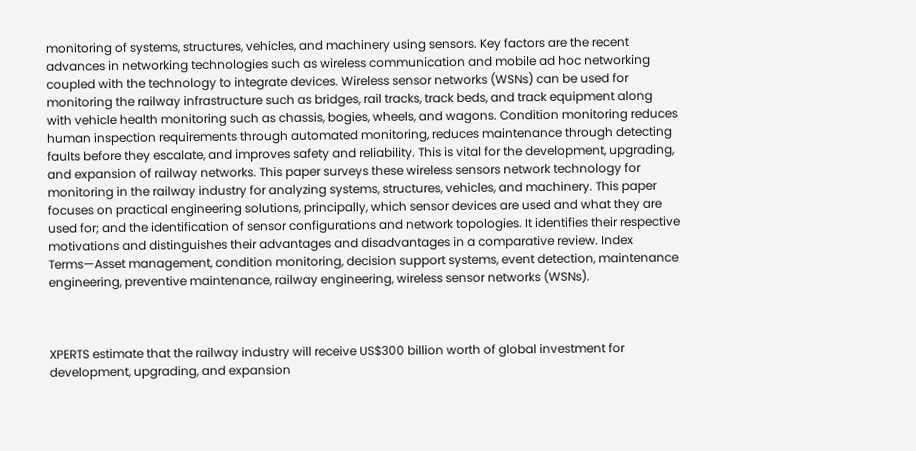monitoring of systems, structures, vehicles, and machinery using sensors. Key factors are the recent advances in networking technologies such as wireless communication and mobile ad hoc networking coupled with the technology to integrate devices. Wireless sensor networks (WSNs) can be used for monitoring the railway infrastructure such as bridges, rail tracks, track beds, and track equipment along with vehicle health monitoring such as chassis, bogies, wheels, and wagons. Condition monitoring reduces human inspection requirements through automated monitoring, reduces maintenance through detecting faults before they escalate, and improves safety and reliability. This is vital for the development, upgrading, and expansion of railway networks. This paper surveys these wireless sensors network technology for monitoring in the railway industry for analyzing systems, structures, vehicles, and machinery. This paper focuses on practical engineering solutions, principally, which sensor devices are used and what they are used for; and the identification of sensor configurations and network topologies. It identifies their respective motivations and distinguishes their advantages and disadvantages in a comparative review. Index Terms—Asset management, condition monitoring, decision support systems, event detection, maintenance engineering, preventive maintenance, railway engineering, wireless sensor networks (WSNs).



XPERTS estimate that the railway industry will receive US$300 billion worth of global investment for development, upgrading, and expansion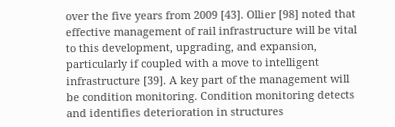over the five years from 2009 [43]. Ollier [98] noted that effective management of rail infrastructure will be vital to this development, upgrading, and expansion, particularly if coupled with a move to intelligent infrastructure [39]. A key part of the management will be condition monitoring. Condition monitoring detects and identifies deterioration in structures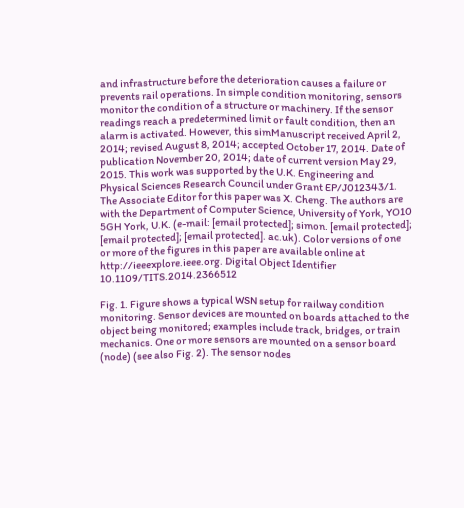and infrastructure before the deterioration causes a failure or prevents rail operations. In simple condition monitoring, sensors monitor the condition of a structure or machinery. If the sensor readings reach a predetermined limit or fault condition, then an alarm is activated. However, this simManuscript received April 2, 2014; revised August 8, 2014; accepted October 17, 2014. Date of publication November 20, 2014; date of current version May 29, 2015. This work was supported by the U.K. Engineering and Physical Sciences Research Council under Grant EP/J012343/1. The Associate Editor for this paper was X. Cheng. The authors are with the Department of Computer Science, University of York, YO10 5GH York, U.K. (e-mail: [email protected]; simon. [email protected]; [email protected]; [email protected]. ac.uk). Color versions of one or more of the figures in this paper are available online at http://ieeexplore.ieee.org. Digital Object Identifier 10.1109/TITS.2014.2366512

Fig. 1. Figure shows a typical WSN setup for railway condition monitoring. Sensor devices are mounted on boards attached to the object being monitored; examples include track, bridges, or train mechanics. One or more sensors are mounted on a sensor board (node) (see also Fig. 2). The sensor nodes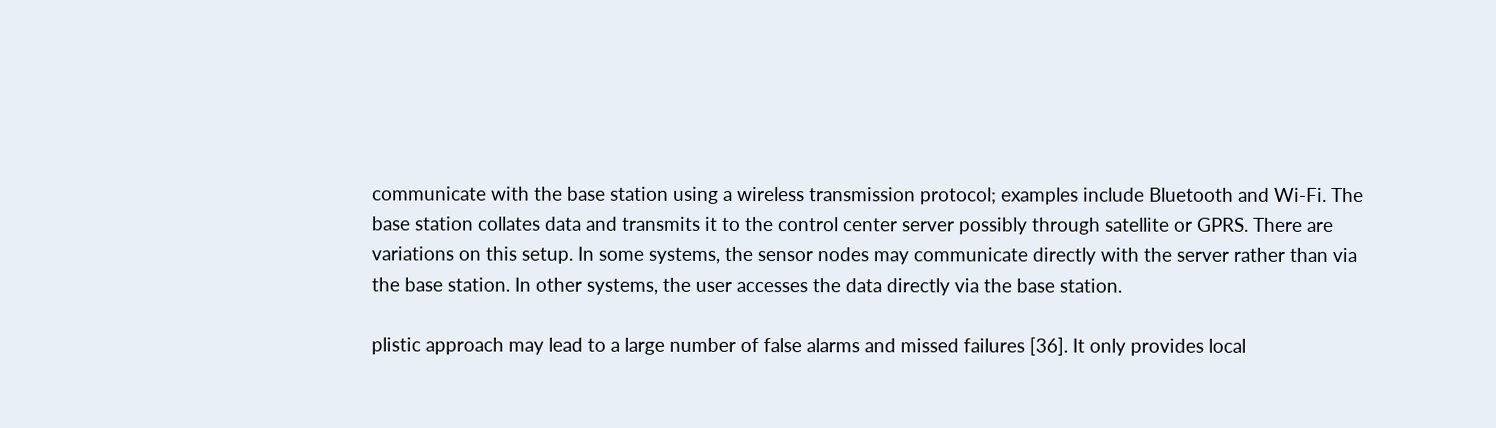communicate with the base station using a wireless transmission protocol; examples include Bluetooth and Wi-Fi. The base station collates data and transmits it to the control center server possibly through satellite or GPRS. There are variations on this setup. In some systems, the sensor nodes may communicate directly with the server rather than via the base station. In other systems, the user accesses the data directly via the base station.

plistic approach may lead to a large number of false alarms and missed failures [36]. It only provides local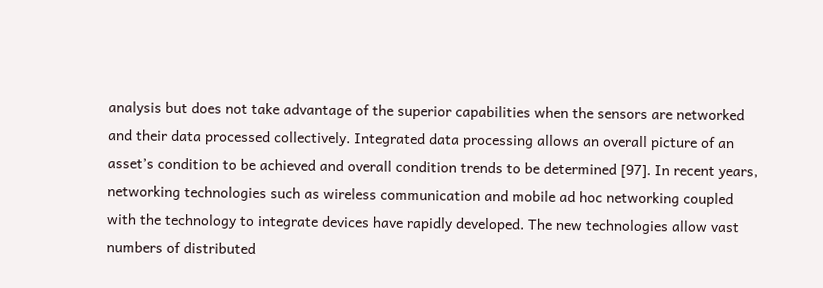analysis but does not take advantage of the superior capabilities when the sensors are networked and their data processed collectively. Integrated data processing allows an overall picture of an asset’s condition to be achieved and overall condition trends to be determined [97]. In recent years, networking technologies such as wireless communication and mobile ad hoc networking coupled with the technology to integrate devices have rapidly developed. The new technologies allow vast numbers of distributed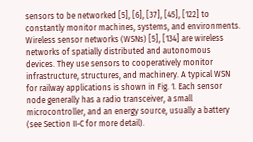sensors to be networked [5], [6], [37], [45], [122] to constantly monitor machines, systems, and environments. Wireless sensor networks (WSNs) [5], [134] are wireless networks of spatially distributed and autonomous devices. They use sensors to cooperatively monitor infrastructure, structures, and machinery. A typical WSN for railway applications is shown in Fig. 1. Each sensor node generally has a radio transceiver, a small microcontroller, and an energy source, usually a battery (see Section II-C for more detail).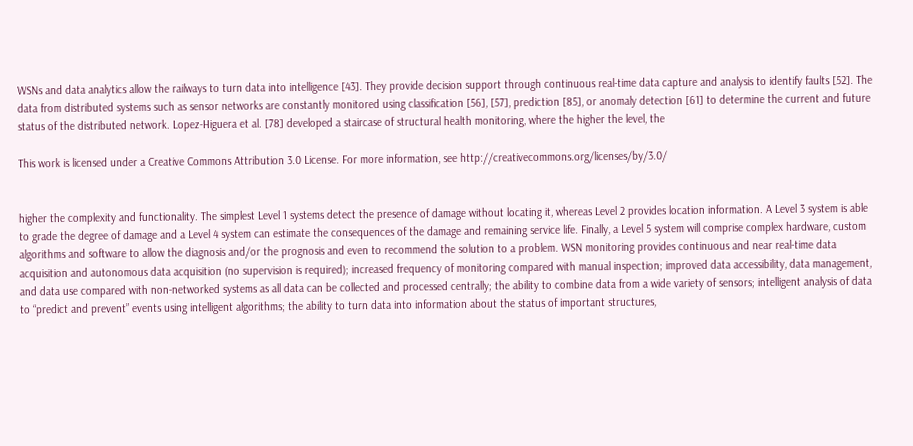WSNs and data analytics allow the railways to turn data into intelligence [43]. They provide decision support through continuous real-time data capture and analysis to identify faults [52]. The data from distributed systems such as sensor networks are constantly monitored using classification [56], [57], prediction [85], or anomaly detection [61] to determine the current and future status of the distributed network. Lopez-Higuera et al. [78] developed a staircase of structural health monitoring, where the higher the level, the

This work is licensed under a Creative Commons Attribution 3.0 License. For more information, see http://creativecommons.org/licenses/by/3.0/


higher the complexity and functionality. The simplest Level 1 systems detect the presence of damage without locating it, whereas Level 2 provides location information. A Level 3 system is able to grade the degree of damage and a Level 4 system can estimate the consequences of the damage and remaining service life. Finally, a Level 5 system will comprise complex hardware, custom algorithms and software to allow the diagnosis and/or the prognosis and even to recommend the solution to a problem. WSN monitoring provides continuous and near real-time data acquisition and autonomous data acquisition (no supervision is required); increased frequency of monitoring compared with manual inspection; improved data accessibility, data management, and data use compared with non-networked systems as all data can be collected and processed centrally; the ability to combine data from a wide variety of sensors; intelligent analysis of data to “predict and prevent” events using intelligent algorithms; the ability to turn data into information about the status of important structures,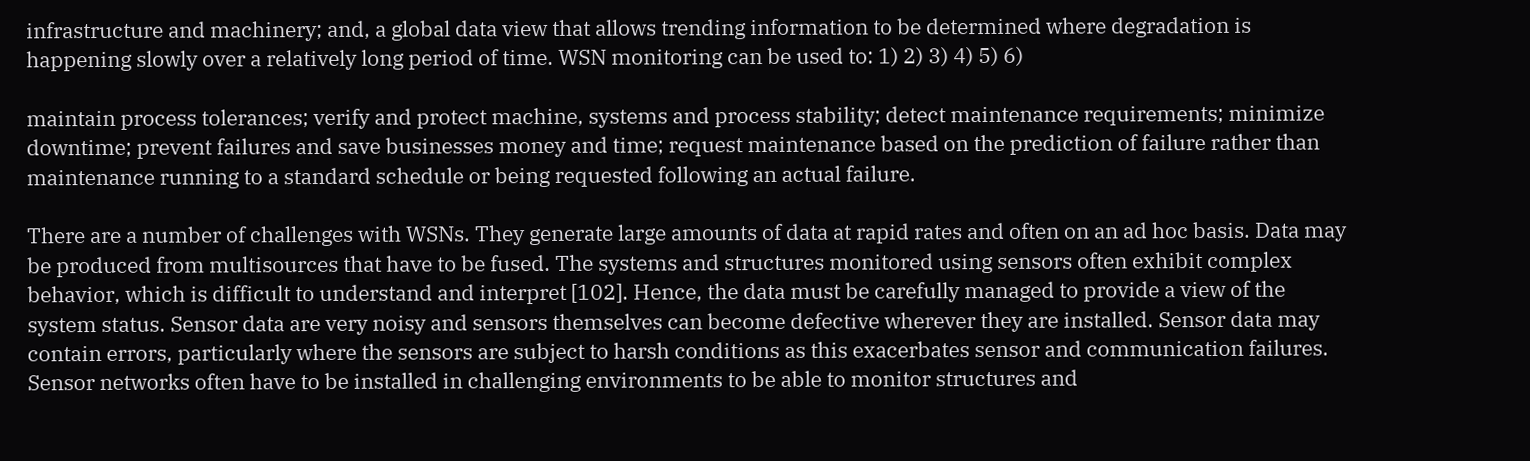infrastructure and machinery; and, a global data view that allows trending information to be determined where degradation is happening slowly over a relatively long period of time. WSN monitoring can be used to: 1) 2) 3) 4) 5) 6)

maintain process tolerances; verify and protect machine, systems and process stability; detect maintenance requirements; minimize downtime; prevent failures and save businesses money and time; request maintenance based on the prediction of failure rather than maintenance running to a standard schedule or being requested following an actual failure.

There are a number of challenges with WSNs. They generate large amounts of data at rapid rates and often on an ad hoc basis. Data may be produced from multisources that have to be fused. The systems and structures monitored using sensors often exhibit complex behavior, which is difficult to understand and interpret [102]. Hence, the data must be carefully managed to provide a view of the system status. Sensor data are very noisy and sensors themselves can become defective wherever they are installed. Sensor data may contain errors, particularly where the sensors are subject to harsh conditions as this exacerbates sensor and communication failures. Sensor networks often have to be installed in challenging environments to be able to monitor structures and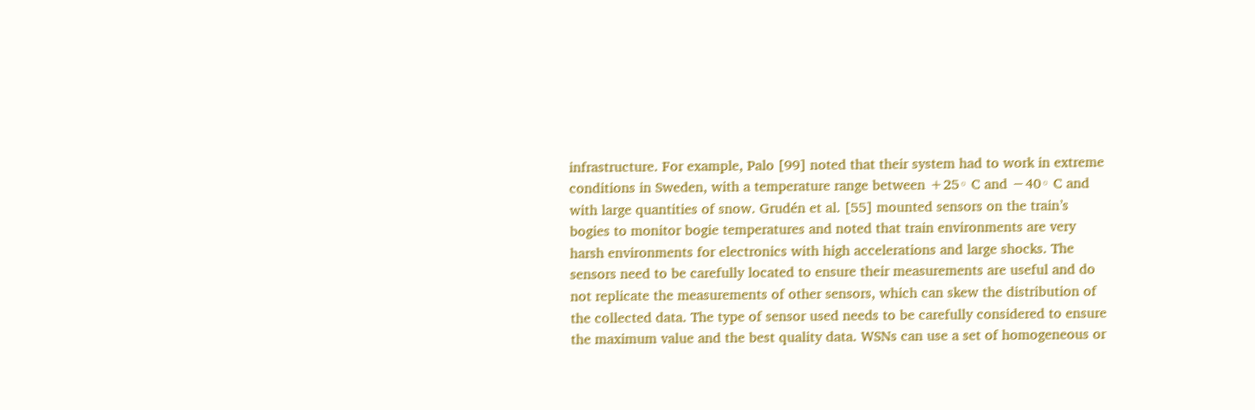infrastructure. For example, Palo [99] noted that their system had to work in extreme conditions in Sweden, with a temperature range between +25◦ C and −40◦ C and with large quantities of snow. Grudén et al. [55] mounted sensors on the train’s bogies to monitor bogie temperatures and noted that train environments are very harsh environments for electronics with high accelerations and large shocks. The sensors need to be carefully located to ensure their measurements are useful and do not replicate the measurements of other sensors, which can skew the distribution of the collected data. The type of sensor used needs to be carefully considered to ensure the maximum value and the best quality data. WSNs can use a set of homogeneous or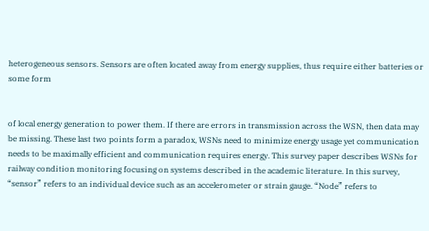heterogeneous sensors. Sensors are often located away from energy supplies, thus require either batteries or some form


of local energy generation to power them. If there are errors in transmission across the WSN, then data may be missing. These last two points form a paradox, WSNs need to minimize energy usage yet communication needs to be maximally efficient and communication requires energy. This survey paper describes WSNs for railway condition monitoring focusing on systems described in the academic literature. In this survey, “sensor” refers to an individual device such as an accelerometer or strain gauge. “Node” refers to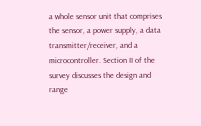a whole sensor unit that comprises the sensor, a power supply, a data transmitter/receiver, and a microcontroller. Section II of the survey discusses the design and range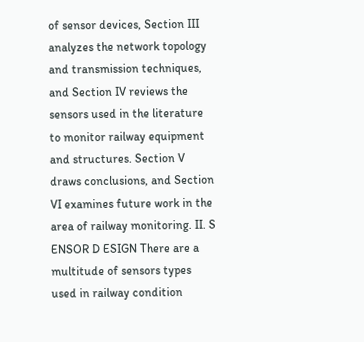of sensor devices, Section III analyzes the network topology and transmission techniques, and Section IV reviews the sensors used in the literature to monitor railway equipment and structures. Section V draws conclusions, and Section VI examines future work in the area of railway monitoring. II. S ENSOR D ESIGN There are a multitude of sensors types used in railway condition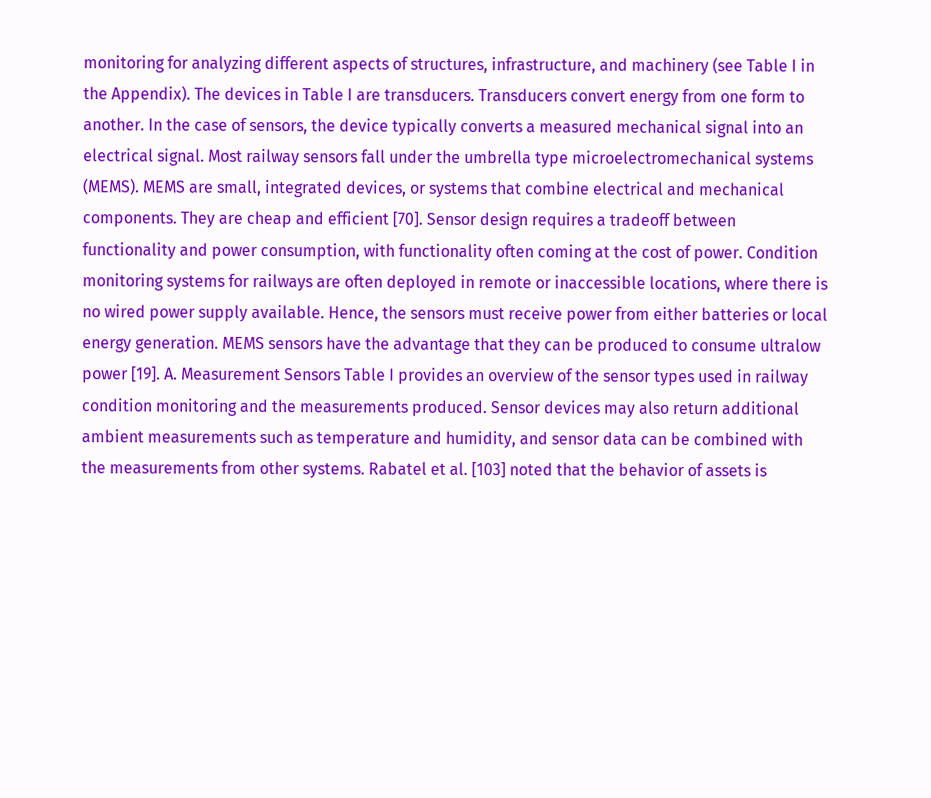monitoring for analyzing different aspects of structures, infrastructure, and machinery (see Table I in the Appendix). The devices in Table I are transducers. Transducers convert energy from one form to another. In the case of sensors, the device typically converts a measured mechanical signal into an electrical signal. Most railway sensors fall under the umbrella type microelectromechanical systems (MEMS). MEMS are small, integrated devices, or systems that combine electrical and mechanical components. They are cheap and efficient [70]. Sensor design requires a tradeoff between functionality and power consumption, with functionality often coming at the cost of power. Condition monitoring systems for railways are often deployed in remote or inaccessible locations, where there is no wired power supply available. Hence, the sensors must receive power from either batteries or local energy generation. MEMS sensors have the advantage that they can be produced to consume ultralow power [19]. A. Measurement Sensors Table I provides an overview of the sensor types used in railway condition monitoring and the measurements produced. Sensor devices may also return additional ambient measurements such as temperature and humidity, and sensor data can be combined with the measurements from other systems. Rabatel et al. [103] noted that the behavior of assets is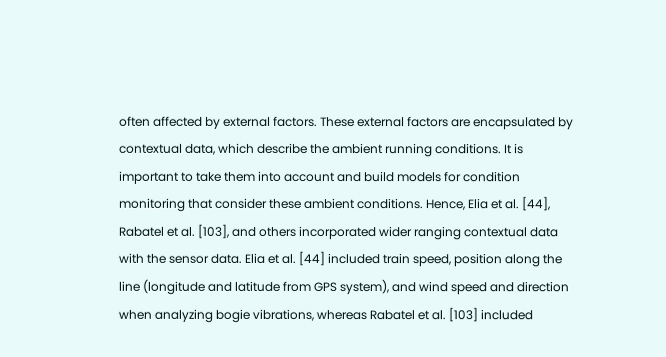often affected by external factors. These external factors are encapsulated by contextual data, which describe the ambient running conditions. It is important to take them into account and build models for condition monitoring that consider these ambient conditions. Hence, Elia et al. [44], Rabatel et al. [103], and others incorporated wider ranging contextual data with the sensor data. Elia et al. [44] included train speed, position along the line (longitude and latitude from GPS system), and wind speed and direction when analyzing bogie vibrations, whereas Rabatel et al. [103] included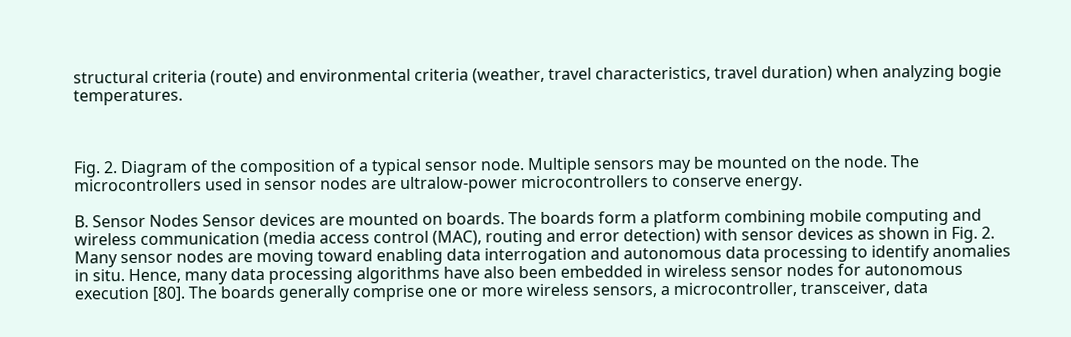structural criteria (route) and environmental criteria (weather, travel characteristics, travel duration) when analyzing bogie temperatures.



Fig. 2. Diagram of the composition of a typical sensor node. Multiple sensors may be mounted on the node. The microcontrollers used in sensor nodes are ultralow-power microcontrollers to conserve energy.

B. Sensor Nodes Sensor devices are mounted on boards. The boards form a platform combining mobile computing and wireless communication (media access control (MAC), routing and error detection) with sensor devices as shown in Fig. 2. Many sensor nodes are moving toward enabling data interrogation and autonomous data processing to identify anomalies in situ. Hence, many data processing algorithms have also been embedded in wireless sensor nodes for autonomous execution [80]. The boards generally comprise one or more wireless sensors, a microcontroller, transceiver, data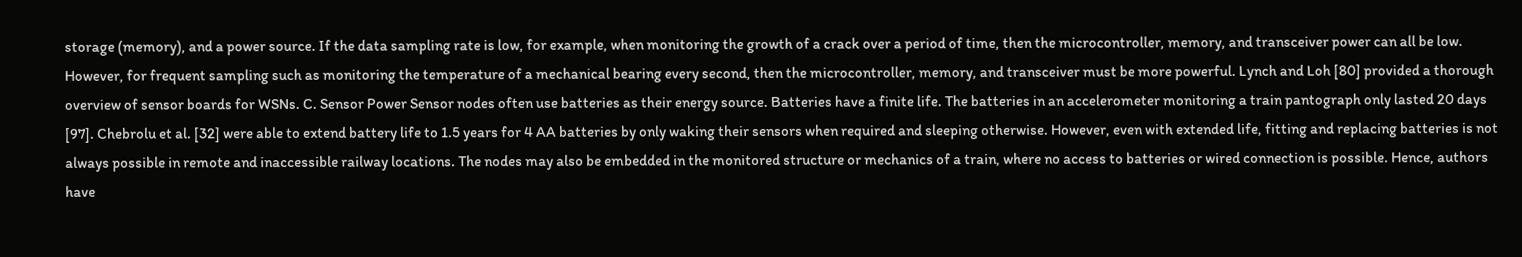storage (memory), and a power source. If the data sampling rate is low, for example, when monitoring the growth of a crack over a period of time, then the microcontroller, memory, and transceiver power can all be low. However, for frequent sampling such as monitoring the temperature of a mechanical bearing every second, then the microcontroller, memory, and transceiver must be more powerful. Lynch and Loh [80] provided a thorough overview of sensor boards for WSNs. C. Sensor Power Sensor nodes often use batteries as their energy source. Batteries have a finite life. The batteries in an accelerometer monitoring a train pantograph only lasted 20 days [97]. Chebrolu et al. [32] were able to extend battery life to 1.5 years for 4 AA batteries by only waking their sensors when required and sleeping otherwise. However, even with extended life, fitting and replacing batteries is not always possible in remote and inaccessible railway locations. The nodes may also be embedded in the monitored structure or mechanics of a train, where no access to batteries or wired connection is possible. Hence, authors have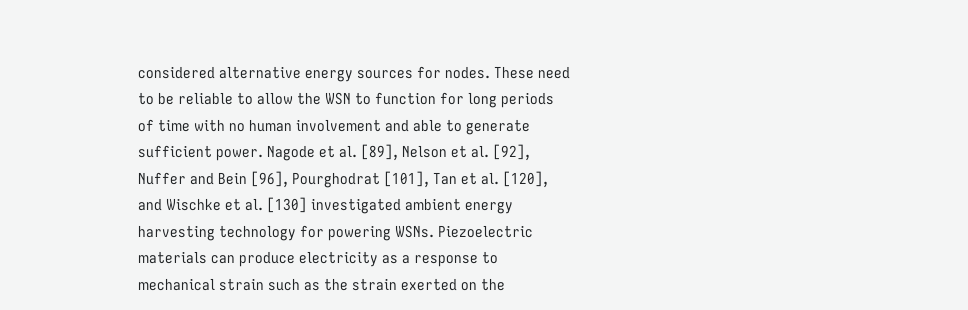considered alternative energy sources for nodes. These need to be reliable to allow the WSN to function for long periods of time with no human involvement and able to generate sufficient power. Nagode et al. [89], Nelson et al. [92], Nuffer and Bein [96], Pourghodrat [101], Tan et al. [120], and Wischke et al. [130] investigated ambient energy harvesting technology for powering WSNs. Piezoelectric materials can produce electricity as a response to mechanical strain such as the strain exerted on the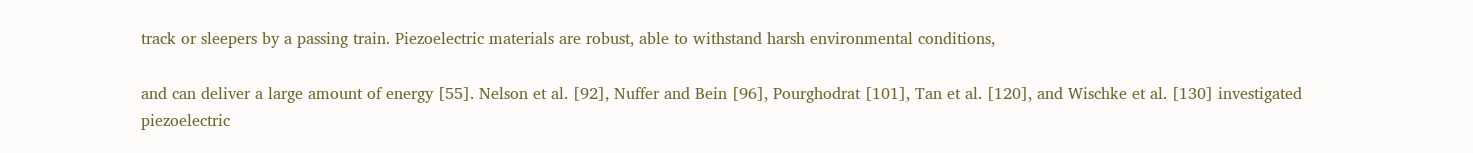track or sleepers by a passing train. Piezoelectric materials are robust, able to withstand harsh environmental conditions,

and can deliver a large amount of energy [55]. Nelson et al. [92], Nuffer and Bein [96], Pourghodrat [101], Tan et al. [120], and Wischke et al. [130] investigated piezoelectric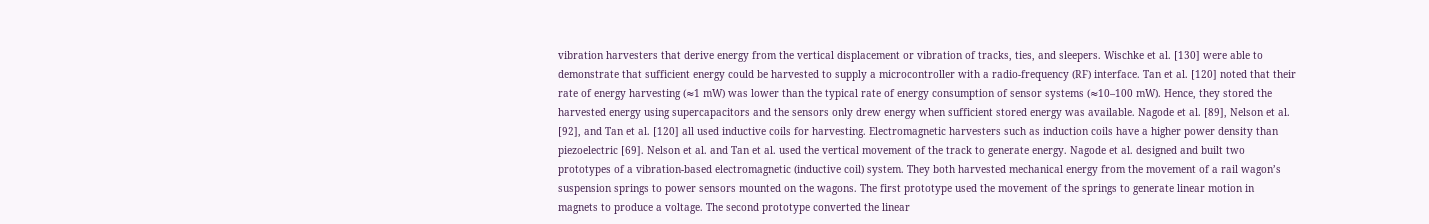vibration harvesters that derive energy from the vertical displacement or vibration of tracks, ties, and sleepers. Wischke et al. [130] were able to demonstrate that sufficient energy could be harvested to supply a microcontroller with a radio-frequency (RF) interface. Tan et al. [120] noted that their rate of energy harvesting (≈1 mW) was lower than the typical rate of energy consumption of sensor systems (≈10–100 mW). Hence, they stored the harvested energy using supercapacitors and the sensors only drew energy when sufficient stored energy was available. Nagode et al. [89], Nelson et al. [92], and Tan et al. [120] all used inductive coils for harvesting. Electromagnetic harvesters such as induction coils have a higher power density than piezoelectric [69]. Nelson et al. and Tan et al. used the vertical movement of the track to generate energy. Nagode et al. designed and built two prototypes of a vibration-based electromagnetic (inductive coil) system. They both harvested mechanical energy from the movement of a rail wagon’s suspension springs to power sensors mounted on the wagons. The first prototype used the movement of the springs to generate linear motion in magnets to produce a voltage. The second prototype converted the linear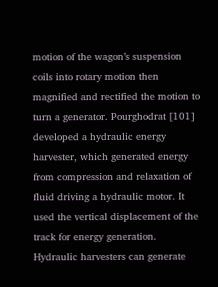motion of the wagon’s suspension coils into rotary motion then magnified and rectified the motion to turn a generator. Pourghodrat [101] developed a hydraulic energy harvester, which generated energy from compression and relaxation of fluid driving a hydraulic motor. It used the vertical displacement of the track for energy generation. Hydraulic harvesters can generate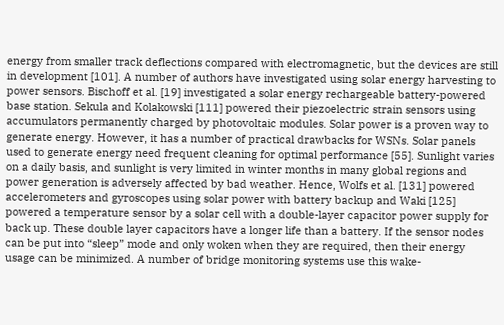energy from smaller track deflections compared with electromagnetic, but the devices are still in development [101]. A number of authors have investigated using solar energy harvesting to power sensors. Bischoff et al. [19] investigated a solar energy rechargeable battery-powered base station. Sekula and Kolakowski [111] powered their piezoelectric strain sensors using accumulators permanently charged by photovoltaic modules. Solar power is a proven way to generate energy. However, it has a number of practical drawbacks for WSNs. Solar panels used to generate energy need frequent cleaning for optimal performance [55]. Sunlight varies on a daily basis, and sunlight is very limited in winter months in many global regions and power generation is adversely affected by bad weather. Hence, Wolfs et al. [131] powered accelerometers and gyroscopes using solar power with battery backup and Waki [125] powered a temperature sensor by a solar cell with a double-layer capacitor power supply for back up. These double layer capacitors have a longer life than a battery. If the sensor nodes can be put into “sleep” mode and only woken when they are required, then their energy usage can be minimized. A number of bridge monitoring systems use this wake-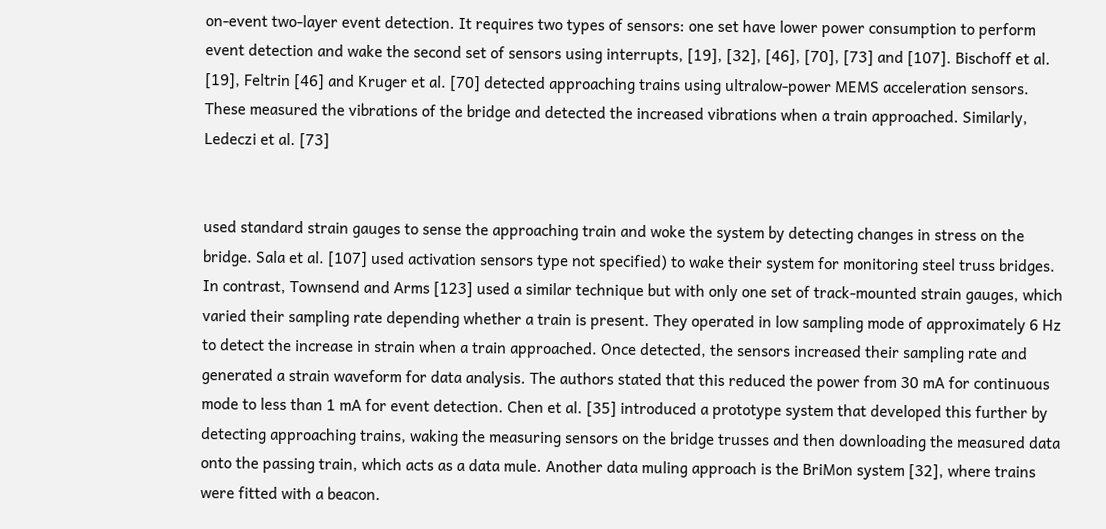on-event two-layer event detection. It requires two types of sensors: one set have lower power consumption to perform event detection and wake the second set of sensors using interrupts, [19], [32], [46], [70], [73] and [107]. Bischoff et al. [19], Feltrin [46] and Kruger et al. [70] detected approaching trains using ultralow-power MEMS acceleration sensors. These measured the vibrations of the bridge and detected the increased vibrations when a train approached. Similarly, Ledeczi et al. [73]


used standard strain gauges to sense the approaching train and woke the system by detecting changes in stress on the bridge. Sala et al. [107] used activation sensors type not specified) to wake their system for monitoring steel truss bridges. In contrast, Townsend and Arms [123] used a similar technique but with only one set of track-mounted strain gauges, which varied their sampling rate depending whether a train is present. They operated in low sampling mode of approximately 6 Hz to detect the increase in strain when a train approached. Once detected, the sensors increased their sampling rate and generated a strain waveform for data analysis. The authors stated that this reduced the power from 30 mA for continuous mode to less than 1 mA for event detection. Chen et al. [35] introduced a prototype system that developed this further by detecting approaching trains, waking the measuring sensors on the bridge trusses and then downloading the measured data onto the passing train, which acts as a data mule. Another data muling approach is the BriMon system [32], where trains were fitted with a beacon.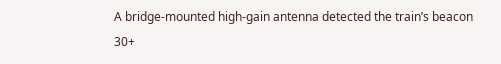A bridge-mounted high-gain antenna detected the train’s beacon 30+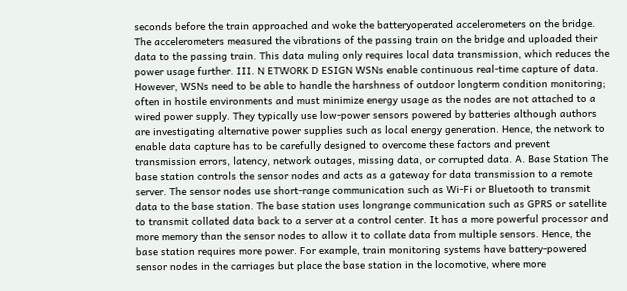seconds before the train approached and woke the batteryoperated accelerometers on the bridge. The accelerometers measured the vibrations of the passing train on the bridge and uploaded their data to the passing train. This data muling only requires local data transmission, which reduces the power usage further. III. N ETWORK D ESIGN WSNs enable continuous real-time capture of data. However, WSNs need to be able to handle the harshness of outdoor longterm condition monitoring; often in hostile environments and must minimize energy usage as the nodes are not attached to a wired power supply. They typically use low-power sensors powered by batteries although authors are investigating alternative power supplies such as local energy generation. Hence, the network to enable data capture has to be carefully designed to overcome these factors and prevent transmission errors, latency, network outages, missing data, or corrupted data. A. Base Station The base station controls the sensor nodes and acts as a gateway for data transmission to a remote server. The sensor nodes use short-range communication such as Wi-Fi or Bluetooth to transmit data to the base station. The base station uses longrange communication such as GPRS or satellite to transmit collated data back to a server at a control center. It has a more powerful processor and more memory than the sensor nodes to allow it to collate data from multiple sensors. Hence, the base station requires more power. For example, train monitoring systems have battery-powered sensor nodes in the carriages but place the base station in the locomotive, where more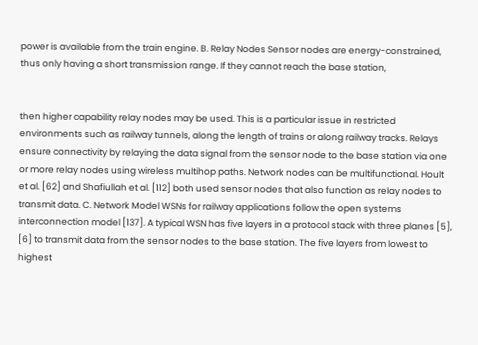power is available from the train engine. B. Relay Nodes Sensor nodes are energy-constrained, thus only having a short transmission range. If they cannot reach the base station,


then higher capability relay nodes may be used. This is a particular issue in restricted environments such as railway tunnels, along the length of trains or along railway tracks. Relays ensure connectivity by relaying the data signal from the sensor node to the base station via one or more relay nodes using wireless multihop paths. Network nodes can be multifunctional. Hoult et al. [62] and Shafiullah et al. [112] both used sensor nodes that also function as relay nodes to transmit data. C. Network Model WSNs for railway applications follow the open systems interconnection model [137]. A typical WSN has five layers in a protocol stack with three planes [5], [6] to transmit data from the sensor nodes to the base station. The five layers from lowest to highest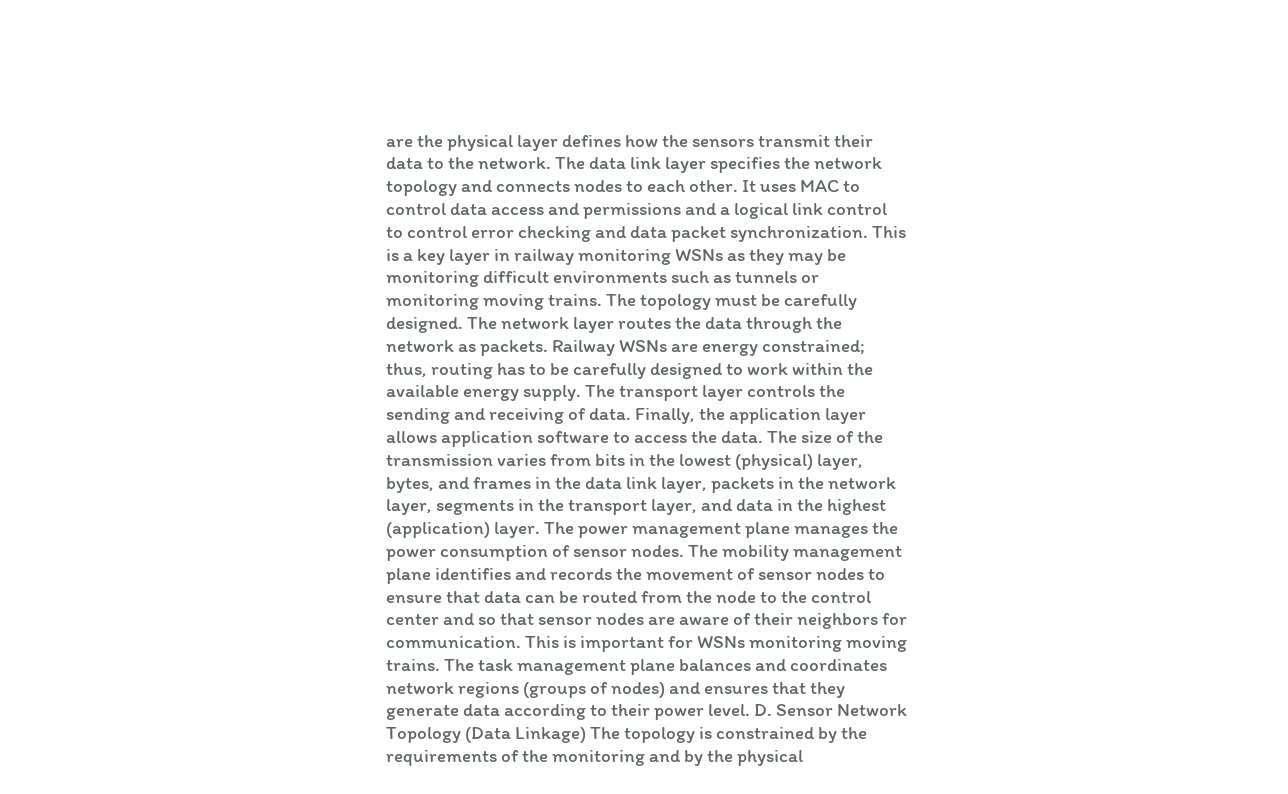are the physical layer defines how the sensors transmit their data to the network. The data link layer specifies the network topology and connects nodes to each other. It uses MAC to control data access and permissions and a logical link control to control error checking and data packet synchronization. This is a key layer in railway monitoring WSNs as they may be monitoring difficult environments such as tunnels or monitoring moving trains. The topology must be carefully designed. The network layer routes the data through the network as packets. Railway WSNs are energy constrained; thus, routing has to be carefully designed to work within the available energy supply. The transport layer controls the sending and receiving of data. Finally, the application layer allows application software to access the data. The size of the transmission varies from bits in the lowest (physical) layer, bytes, and frames in the data link layer, packets in the network layer, segments in the transport layer, and data in the highest (application) layer. The power management plane manages the power consumption of sensor nodes. The mobility management plane identifies and records the movement of sensor nodes to ensure that data can be routed from the node to the control center and so that sensor nodes are aware of their neighbors for communication. This is important for WSNs monitoring moving trains. The task management plane balances and coordinates network regions (groups of nodes) and ensures that they generate data according to their power level. D. Sensor Network Topology (Data Linkage) The topology is constrained by the requirements of the monitoring and by the physical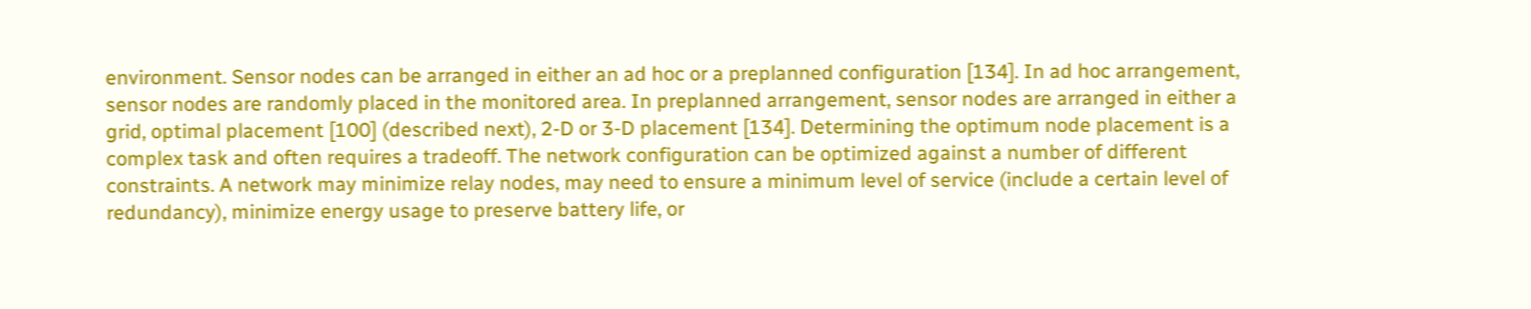environment. Sensor nodes can be arranged in either an ad hoc or a preplanned configuration [134]. In ad hoc arrangement, sensor nodes are randomly placed in the monitored area. In preplanned arrangement, sensor nodes are arranged in either a grid, optimal placement [100] (described next), 2-D or 3-D placement [134]. Determining the optimum node placement is a complex task and often requires a tradeoff. The network configuration can be optimized against a number of different constraints. A network may minimize relay nodes, may need to ensure a minimum level of service (include a certain level of redundancy), minimize energy usage to preserve battery life, or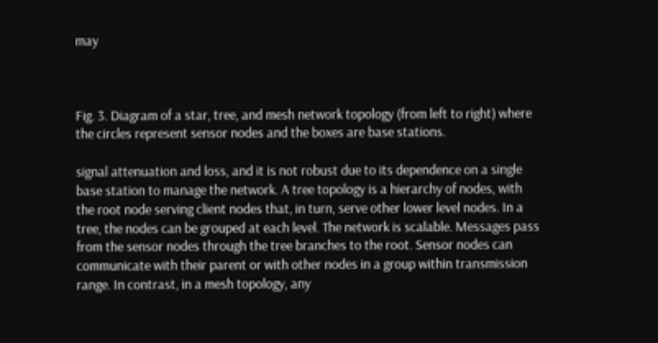may



Fig. 3. Diagram of a star, tree, and mesh network topology (from left to right) where the circles represent sensor nodes and the boxes are base stations.

signal attenuation and loss, and it is not robust due to its dependence on a single base station to manage the network. A tree topology is a hierarchy of nodes, with the root node serving client nodes that, in turn, serve other lower level nodes. In a tree, the nodes can be grouped at each level. The network is scalable. Messages pass from the sensor nodes through the tree branches to the root. Sensor nodes can communicate with their parent or with other nodes in a group within transmission range. In contrast, in a mesh topology, any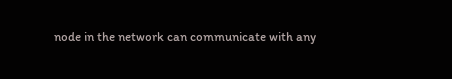node in the network can communicate with any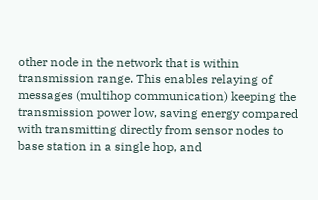other node in the network that is within transmission range. This enables relaying of messages (multihop communication) keeping the transmission power low, saving energy compared with transmitting directly from sensor nodes to base station in a single hop, and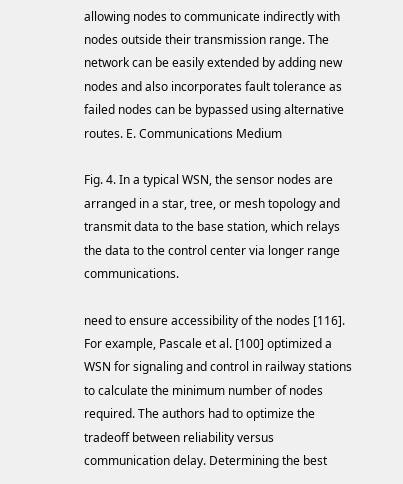allowing nodes to communicate indirectly with nodes outside their transmission range. The network can be easily extended by adding new nodes and also incorporates fault tolerance as failed nodes can be bypassed using alternative routes. E. Communications Medium

Fig. 4. In a typical WSN, the sensor nodes are arranged in a star, tree, or mesh topology and transmit data to the base station, which relays the data to the control center via longer range communications.

need to ensure accessibility of the nodes [116]. For example, Pascale et al. [100] optimized a WSN for signaling and control in railway stations to calculate the minimum number of nodes required. The authors had to optimize the tradeoff between reliability versus communication delay. Determining the best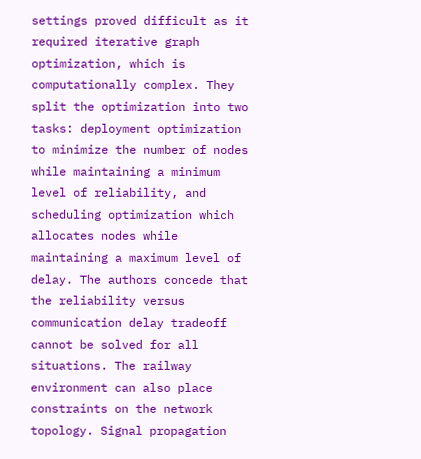settings proved difficult as it required iterative graph optimization, which is computationally complex. They split the optimization into two tasks: deployment optimization to minimize the number of nodes while maintaining a minimum level of reliability, and scheduling optimization which allocates nodes while maintaining a maximum level of delay. The authors concede that the reliability versus communication delay tradeoff cannot be solved for all situations. The railway environment can also place constraints on the network topology. Signal propagation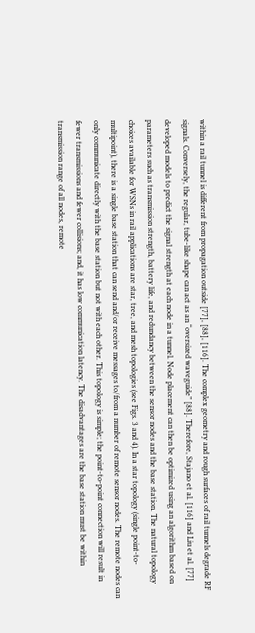within a rail tunnel is different from propagation outside [77], [88], [116]. The complex geometry and rough surfaces of rail tunnels degrade RF signals. Conversely, the regular, tube-like shape can act as an “oversized waveguide” [88]. Therefore, Stajano et al. [116] and Liu et al. [77] developed models to predict the signal strength at each node in a tunnel. Node placement can then be optimized using an algorithm based on parameters such as transmission strength, battery life, and redundancy between the sensor nodes and the base station. The natural topology choices available for WSNs in rail applications are star, tree, and mesh topologies (see Figs. 3 and 4). In a star topology (single point-to-multipoint), there is a single base station that can send and/or receive messages to/from a number of remote sensor nodes. The remote nodes can only communicate directly with the base station but not with each other. This topology is simple; the point-to-point connection will result in fewer transmissions and fewer collisions; and, it has low communication latency. The disadvantages are the base station must be within transmission range of all nodes, remote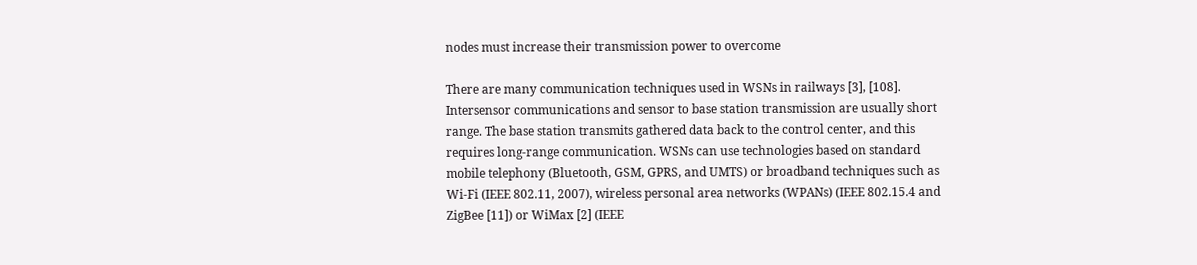nodes must increase their transmission power to overcome

There are many communication techniques used in WSNs in railways [3], [108]. Intersensor communications and sensor to base station transmission are usually short range. The base station transmits gathered data back to the control center, and this requires long-range communication. WSNs can use technologies based on standard mobile telephony (Bluetooth, GSM, GPRS, and UMTS) or broadband techniques such as Wi-Fi (IEEE 802.11, 2007), wireless personal area networks (WPANs) (IEEE 802.15.4 and ZigBee [11]) or WiMax [2] (IEEE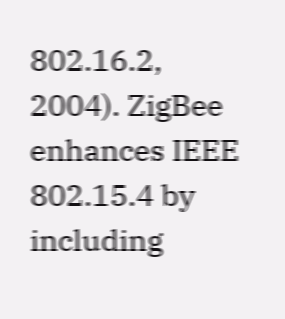802.16.2, 2004). ZigBee enhances IEEE 802.15.4 by including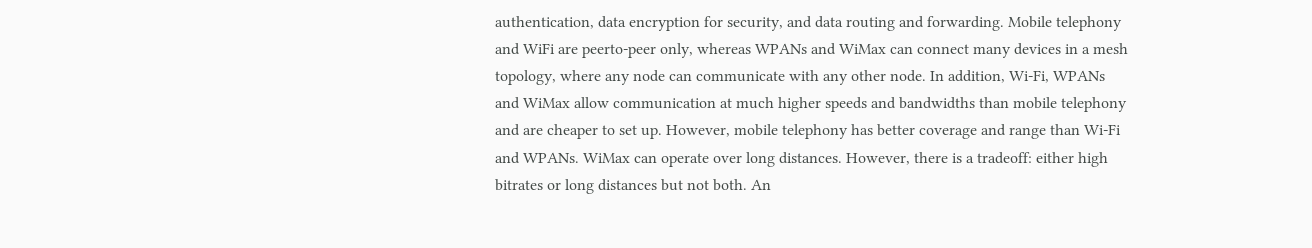authentication, data encryption for security, and data routing and forwarding. Mobile telephony and WiFi are peerto-peer only, whereas WPANs and WiMax can connect many devices in a mesh topology, where any node can communicate with any other node. In addition, Wi-Fi, WPANs and WiMax allow communication at much higher speeds and bandwidths than mobile telephony and are cheaper to set up. However, mobile telephony has better coverage and range than Wi-Fi and WPANs. WiMax can operate over long distances. However, there is a tradeoff: either high bitrates or long distances but not both. An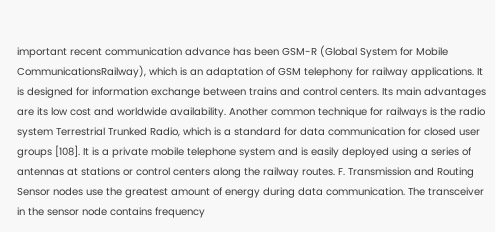important recent communication advance has been GSM-R (Global System for Mobile CommunicationsRailway), which is an adaptation of GSM telephony for railway applications. It is designed for information exchange between trains and control centers. Its main advantages are its low cost and worldwide availability. Another common technique for railways is the radio system Terrestrial Trunked Radio, which is a standard for data communication for closed user groups [108]. It is a private mobile telephone system and is easily deployed using a series of antennas at stations or control centers along the railway routes. F. Transmission and Routing Sensor nodes use the greatest amount of energy during data communication. The transceiver in the sensor node contains frequency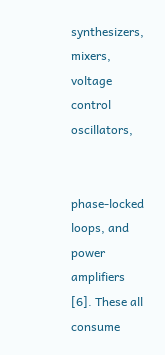synthesizers, mixers, voltage control oscillators,


phase-locked loops, and power amplifiers [6]. These all consume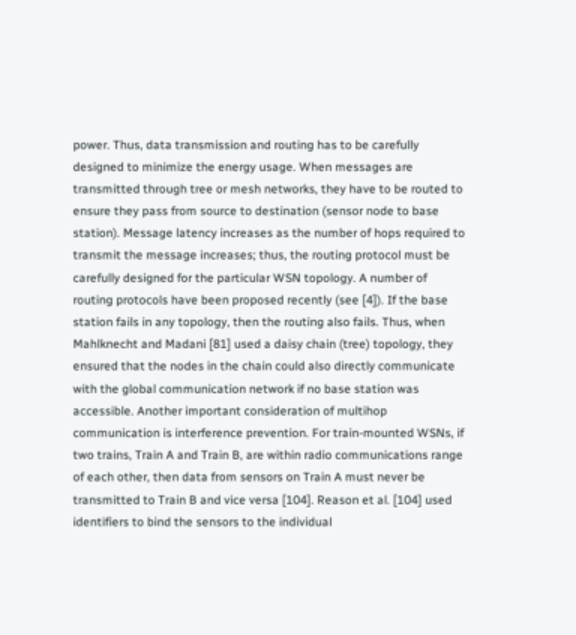power. Thus, data transmission and routing has to be carefully designed to minimize the energy usage. When messages are transmitted through tree or mesh networks, they have to be routed to ensure they pass from source to destination (sensor node to base station). Message latency increases as the number of hops required to transmit the message increases; thus, the routing protocol must be carefully designed for the particular WSN topology. A number of routing protocols have been proposed recently (see [4]). If the base station fails in any topology, then the routing also fails. Thus, when Mahlknecht and Madani [81] used a daisy chain (tree) topology, they ensured that the nodes in the chain could also directly communicate with the global communication network if no base station was accessible. Another important consideration of multihop communication is interference prevention. For train-mounted WSNs, if two trains, Train A and Train B, are within radio communications range of each other, then data from sensors on Train A must never be transmitted to Train B and vice versa [104]. Reason et al. [104] used identifiers to bind the sensors to the individual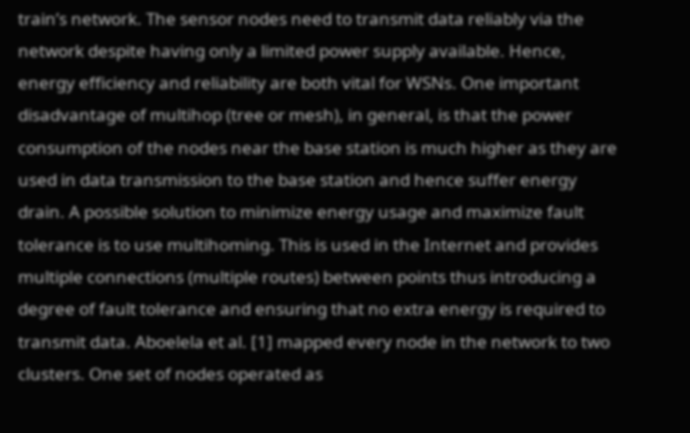train’s network. The sensor nodes need to transmit data reliably via the network despite having only a limited power supply available. Hence, energy efficiency and reliability are both vital for WSNs. One important disadvantage of multihop (tree or mesh), in general, is that the power consumption of the nodes near the base station is much higher as they are used in data transmission to the base station and hence suffer energy drain. A possible solution to minimize energy usage and maximize fault tolerance is to use multihoming. This is used in the Internet and provides multiple connections (multiple routes) between points thus introducing a degree of fault tolerance and ensuring that no extra energy is required to transmit data. Aboelela et al. [1] mapped every node in the network to two clusters. One set of nodes operated as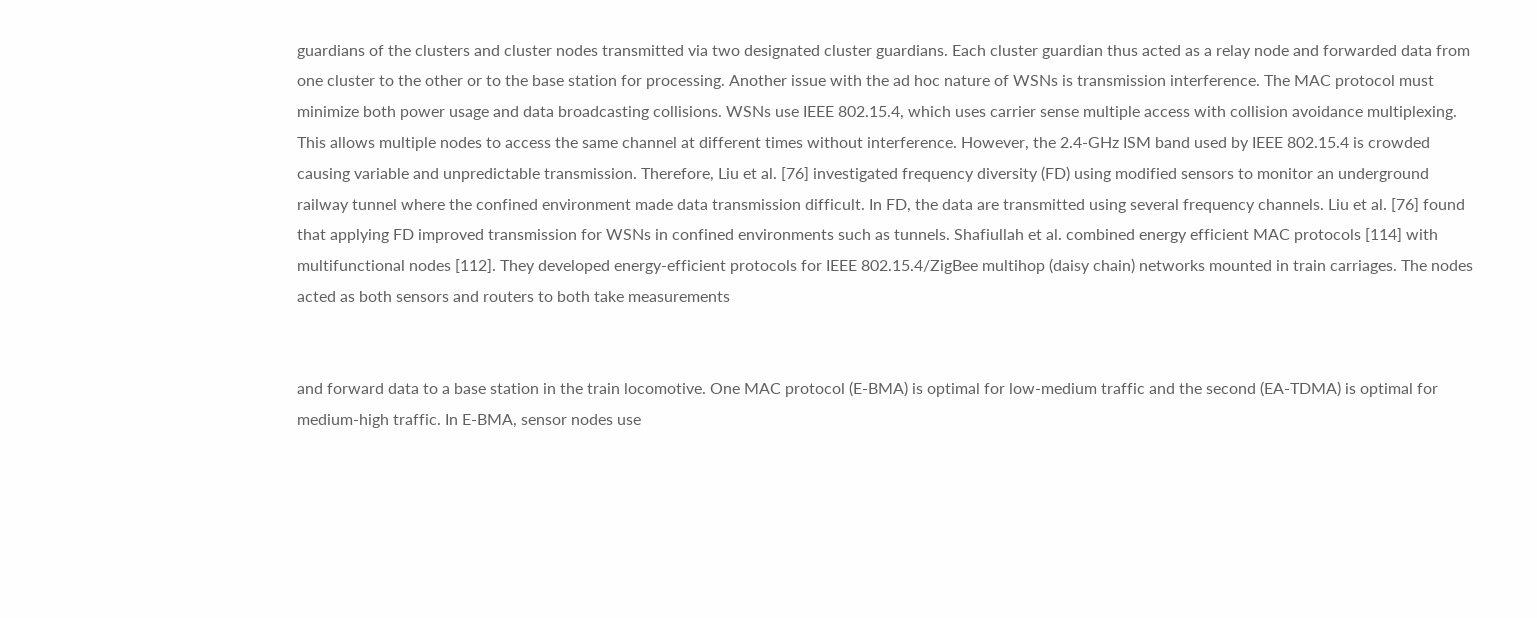guardians of the clusters and cluster nodes transmitted via two designated cluster guardians. Each cluster guardian thus acted as a relay node and forwarded data from one cluster to the other or to the base station for processing. Another issue with the ad hoc nature of WSNs is transmission interference. The MAC protocol must minimize both power usage and data broadcasting collisions. WSNs use IEEE 802.15.4, which uses carrier sense multiple access with collision avoidance multiplexing. This allows multiple nodes to access the same channel at different times without interference. However, the 2.4-GHz ISM band used by IEEE 802.15.4 is crowded causing variable and unpredictable transmission. Therefore, Liu et al. [76] investigated frequency diversity (FD) using modified sensors to monitor an underground railway tunnel where the confined environment made data transmission difficult. In FD, the data are transmitted using several frequency channels. Liu et al. [76] found that applying FD improved transmission for WSNs in confined environments such as tunnels. Shafiullah et al. combined energy efficient MAC protocols [114] with multifunctional nodes [112]. They developed energy-efficient protocols for IEEE 802.15.4/ZigBee multihop (daisy chain) networks mounted in train carriages. The nodes acted as both sensors and routers to both take measurements


and forward data to a base station in the train locomotive. One MAC protocol (E-BMA) is optimal for low-medium traffic and the second (EA-TDMA) is optimal for medium-high traffic. In E-BMA, sensor nodes use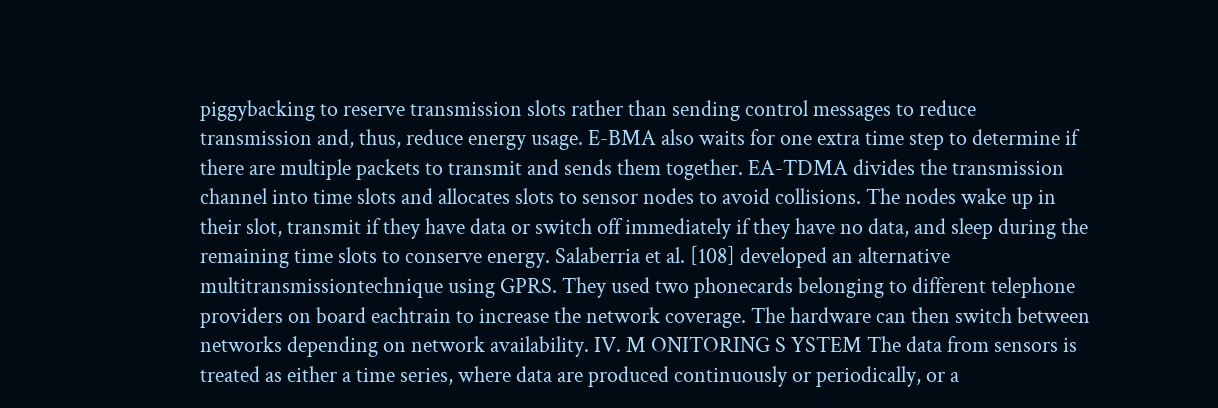piggybacking to reserve transmission slots rather than sending control messages to reduce transmission and, thus, reduce energy usage. E-BMA also waits for one extra time step to determine if there are multiple packets to transmit and sends them together. EA-TDMA divides the transmission channel into time slots and allocates slots to sensor nodes to avoid collisions. The nodes wake up in their slot, transmit if they have data or switch off immediately if they have no data, and sleep during the remaining time slots to conserve energy. Salaberria et al. [108] developed an alternative multitransmissiontechnique using GPRS. They used two phonecards belonging to different telephone providers on board eachtrain to increase the network coverage. The hardware can then switch between networks depending on network availability. IV. M ONITORING S YSTEM The data from sensors is treated as either a time series, where data are produced continuously or periodically, or a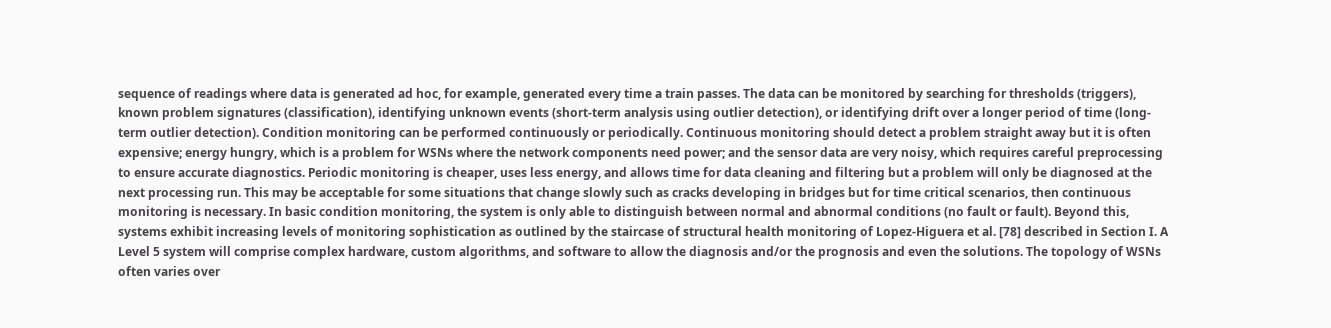sequence of readings where data is generated ad hoc, for example, generated every time a train passes. The data can be monitored by searching for thresholds (triggers), known problem signatures (classification), identifying unknown events (short-term analysis using outlier detection), or identifying drift over a longer period of time (long-term outlier detection). Condition monitoring can be performed continuously or periodically. Continuous monitoring should detect a problem straight away but it is often expensive; energy hungry, which is a problem for WSNs where the network components need power; and the sensor data are very noisy, which requires careful preprocessing to ensure accurate diagnostics. Periodic monitoring is cheaper, uses less energy, and allows time for data cleaning and filtering but a problem will only be diagnosed at the next processing run. This may be acceptable for some situations that change slowly such as cracks developing in bridges but for time critical scenarios, then continuous monitoring is necessary. In basic condition monitoring, the system is only able to distinguish between normal and abnormal conditions (no fault or fault). Beyond this, systems exhibit increasing levels of monitoring sophistication as outlined by the staircase of structural health monitoring of Lopez-Higuera et al. [78] described in Section I. A Level 5 system will comprise complex hardware, custom algorithms, and software to allow the diagnosis and/or the prognosis and even the solutions. The topology of WSNs often varies over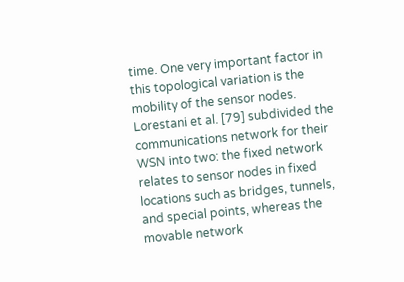time. One very important factor in this topological variation is the mobility of the sensor nodes. Lorestani et al. [79] subdivided the communications network for their WSN into two: the fixed network relates to sensor nodes in fixed locations such as bridges, tunnels, and special points, whereas the movable network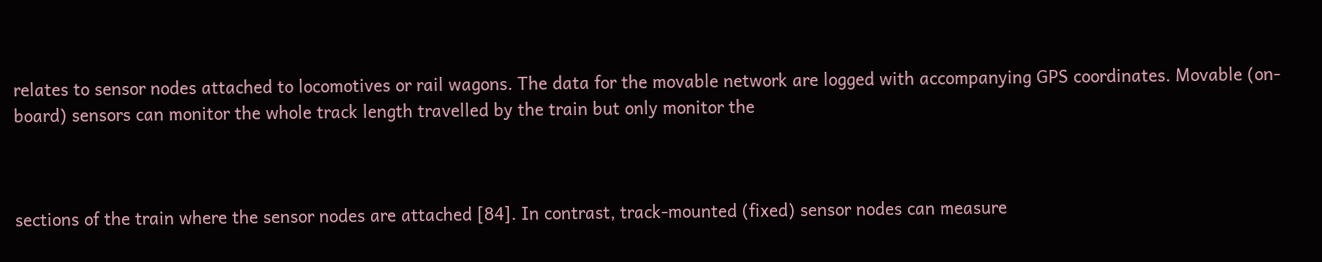relates to sensor nodes attached to locomotives or rail wagons. The data for the movable network are logged with accompanying GPS coordinates. Movable (on-board) sensors can monitor the whole track length travelled by the train but only monitor the



sections of the train where the sensor nodes are attached [84]. In contrast, track-mounted (fixed) sensor nodes can measure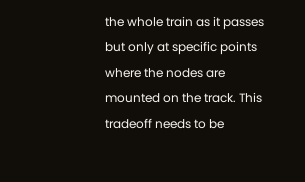the whole train as it passes but only at specific points where the nodes are mounted on the track. This tradeoff needs to be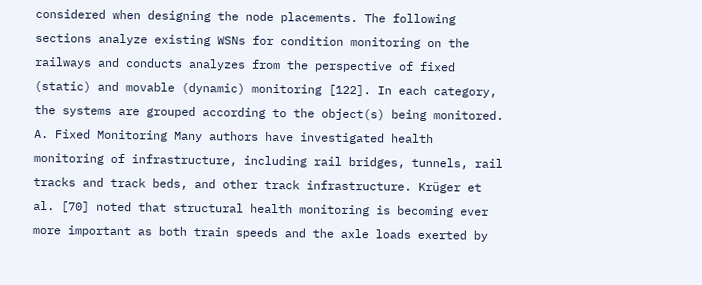considered when designing the node placements. The following sections analyze existing WSNs for condition monitoring on the railways and conducts analyzes from the perspective of fixed (static) and movable (dynamic) monitoring [122]. In each category, the systems are grouped according to the object(s) being monitored. A. Fixed Monitoring Many authors have investigated health monitoring of infrastructure, including rail bridges, tunnels, rail tracks and track beds, and other track infrastructure. Krüger et al. [70] noted that structural health monitoring is becoming ever more important as both train speeds and the axle loads exerted by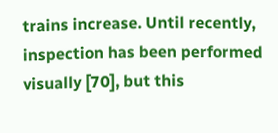trains increase. Until recently, inspection has been performed visually [70], but this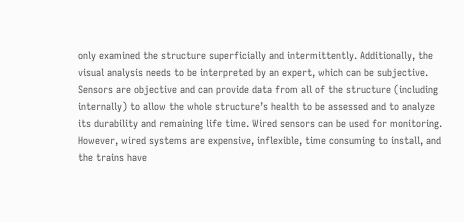only examined the structure superficially and intermittently. Additionally, the visual analysis needs to be interpreted by an expert, which can be subjective. Sensors are objective and can provide data from all of the structure (including internally) to allow the whole structure’s health to be assessed and to analyze its durability and remaining life time. Wired sensors can be used for monitoring. However, wired systems are expensive, inflexible, time consuming to install, and the trains have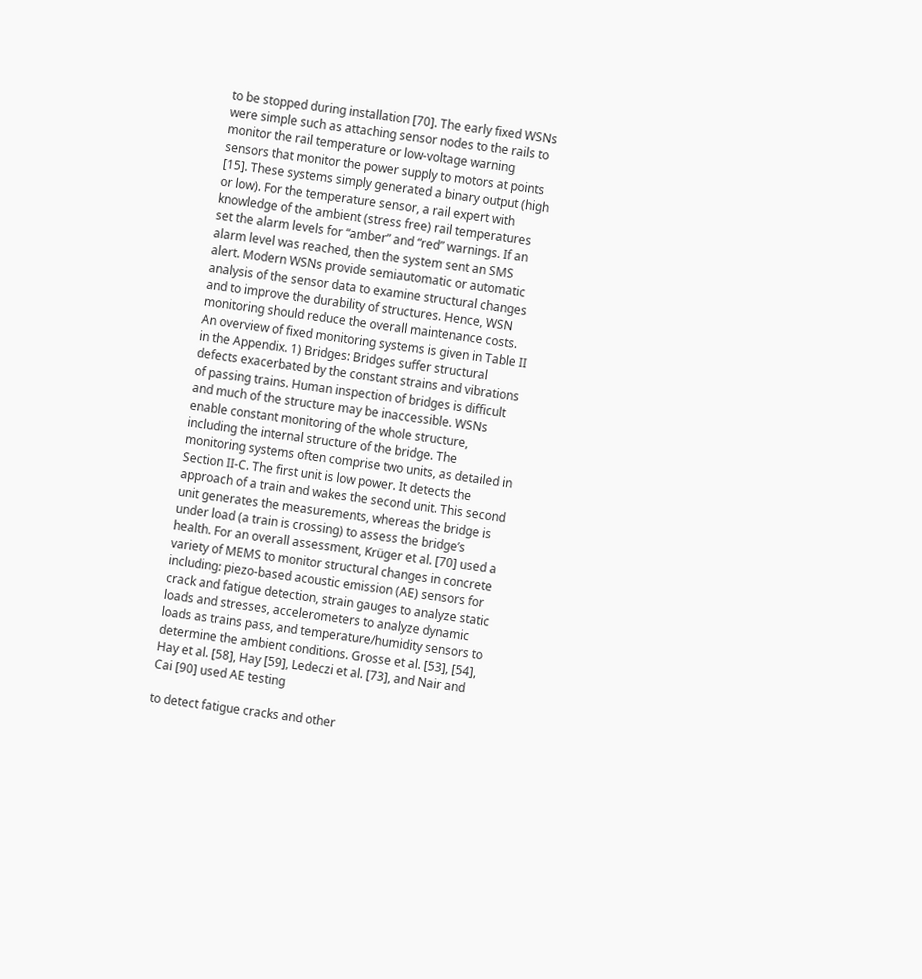to be stopped during installation [70]. The early fixed WSNs were simple such as attaching sensor nodes to the rails to monitor the rail temperature or low-voltage warning sensors that monitor the power supply to motors at points [15]. These systems simply generated a binary output (high or low). For the temperature sensor, a rail expert with knowledge of the ambient (stress free) rail temperatures set the alarm levels for “amber” and “red” warnings. If an alarm level was reached, then the system sent an SMS alert. Modern WSNs provide semiautomatic or automatic analysis of the sensor data to examine structural changes and to improve the durability of structures. Hence, WSN monitoring should reduce the overall maintenance costs. An overview of fixed monitoring systems is given in Table II in the Appendix. 1) Bridges: Bridges suffer structural defects exacerbated by the constant strains and vibrations of passing trains. Human inspection of bridges is difficult and much of the structure may be inaccessible. WSNs enable constant monitoring of the whole structure, including the internal structure of the bridge. The monitoring systems often comprise two units, as detailed in Section II-C. The first unit is low power. It detects the approach of a train and wakes the second unit. This second unit generates the measurements, whereas the bridge is under load (a train is crossing) to assess the bridge’s health. For an overall assessment, Krüger et al. [70] used a variety of MEMS to monitor structural changes in concrete including: piezo-based acoustic emission (AE) sensors for crack and fatigue detection, strain gauges to analyze static loads and stresses, accelerometers to analyze dynamic loads as trains pass, and temperature/humidity sensors to determine the ambient conditions. Grosse et al. [53], [54], Hay et al. [58], Hay [59], Ledeczi et al. [73], and Nair and Cai [90] used AE testing

to detect fatigue cracks and other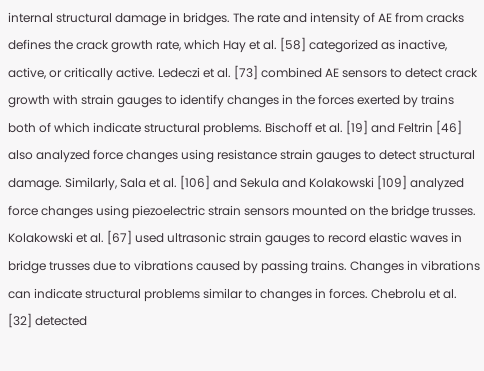internal structural damage in bridges. The rate and intensity of AE from cracks defines the crack growth rate, which Hay et al. [58] categorized as inactive, active, or critically active. Ledeczi et al. [73] combined AE sensors to detect crack growth with strain gauges to identify changes in the forces exerted by trains both of which indicate structural problems. Bischoff et al. [19] and Feltrin [46] also analyzed force changes using resistance strain gauges to detect structural damage. Similarly, Sala et al. [106] and Sekula and Kolakowski [109] analyzed force changes using piezoelectric strain sensors mounted on the bridge trusses. Kolakowski et al. [67] used ultrasonic strain gauges to record elastic waves in bridge trusses due to vibrations caused by passing trains. Changes in vibrations can indicate structural problems similar to changes in forces. Chebrolu et al. [32] detected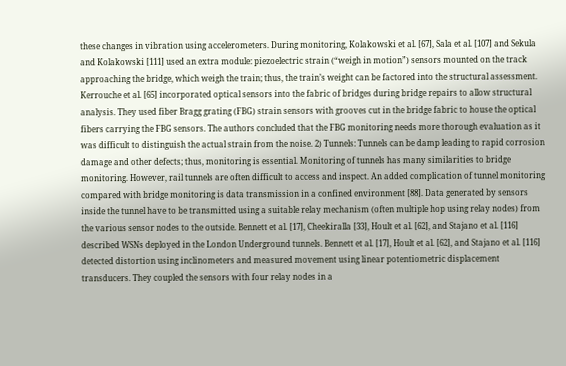these changes in vibration using accelerometers. During monitoring, Kolakowski et al. [67], Sala et al. [107] and Sekula and Kolakowski [111] used an extra module: piezoelectric strain (“weigh in motion”) sensors mounted on the track approaching the bridge, which weigh the train; thus, the train’s weight can be factored into the structural assessment. Kerrouche et al. [65] incorporated optical sensors into the fabric of bridges during bridge repairs to allow structural analysis. They used fiber Bragg grating (FBG) strain sensors with grooves cut in the bridge fabric to house the optical fibers carrying the FBG sensors. The authors concluded that the FBG monitoring needs more thorough evaluation as it was difficult to distinguish the actual strain from the noise. 2) Tunnels: Tunnels can be damp leading to rapid corrosion damage and other defects; thus, monitoring is essential. Monitoring of tunnels has many similarities to bridge monitoring. However, rail tunnels are often difficult to access and inspect. An added complication of tunnel monitoring compared with bridge monitoring is data transmission in a confined environment [88]. Data generated by sensors inside the tunnel have to be transmitted using a suitable relay mechanism (often multiple hop using relay nodes) from the various sensor nodes to the outside. Bennett et al. [17], Cheekiralla [33], Hoult et al. [62], and Stajano et al. [116] described WSNs deployed in the London Underground tunnels. Bennett et al. [17], Hoult et al. [62], and Stajano et al. [116] detected distortion using inclinometers and measured movement using linear potentiometric displacement transducers. They coupled the sensors with four relay nodes in a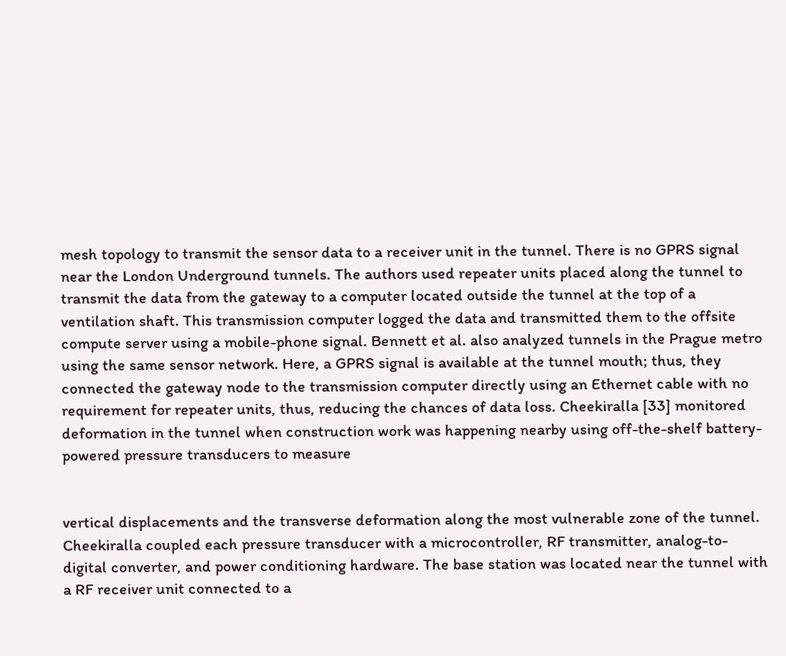mesh topology to transmit the sensor data to a receiver unit in the tunnel. There is no GPRS signal near the London Underground tunnels. The authors used repeater units placed along the tunnel to transmit the data from the gateway to a computer located outside the tunnel at the top of a ventilation shaft. This transmission computer logged the data and transmitted them to the offsite compute server using a mobile-phone signal. Bennett et al. also analyzed tunnels in the Prague metro using the same sensor network. Here, a GPRS signal is available at the tunnel mouth; thus, they connected the gateway node to the transmission computer directly using an Ethernet cable with no requirement for repeater units, thus, reducing the chances of data loss. Cheekiralla [33] monitored deformation in the tunnel when construction work was happening nearby using off-the-shelf battery-powered pressure transducers to measure


vertical displacements and the transverse deformation along the most vulnerable zone of the tunnel. Cheekiralla coupled each pressure transducer with a microcontroller, RF transmitter, analog-to-digital converter, and power conditioning hardware. The base station was located near the tunnel with a RF receiver unit connected to a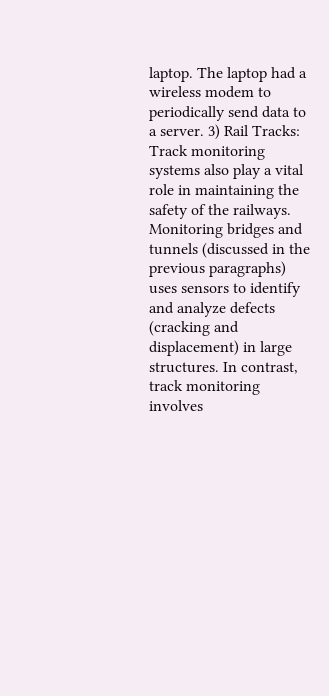laptop. The laptop had a wireless modem to periodically send data to a server. 3) Rail Tracks: Track monitoring systems also play a vital role in maintaining the safety of the railways. Monitoring bridges and tunnels (discussed in the previous paragraphs) uses sensors to identify and analyze defects (cracking and displacement) in large structures. In contrast, track monitoring involves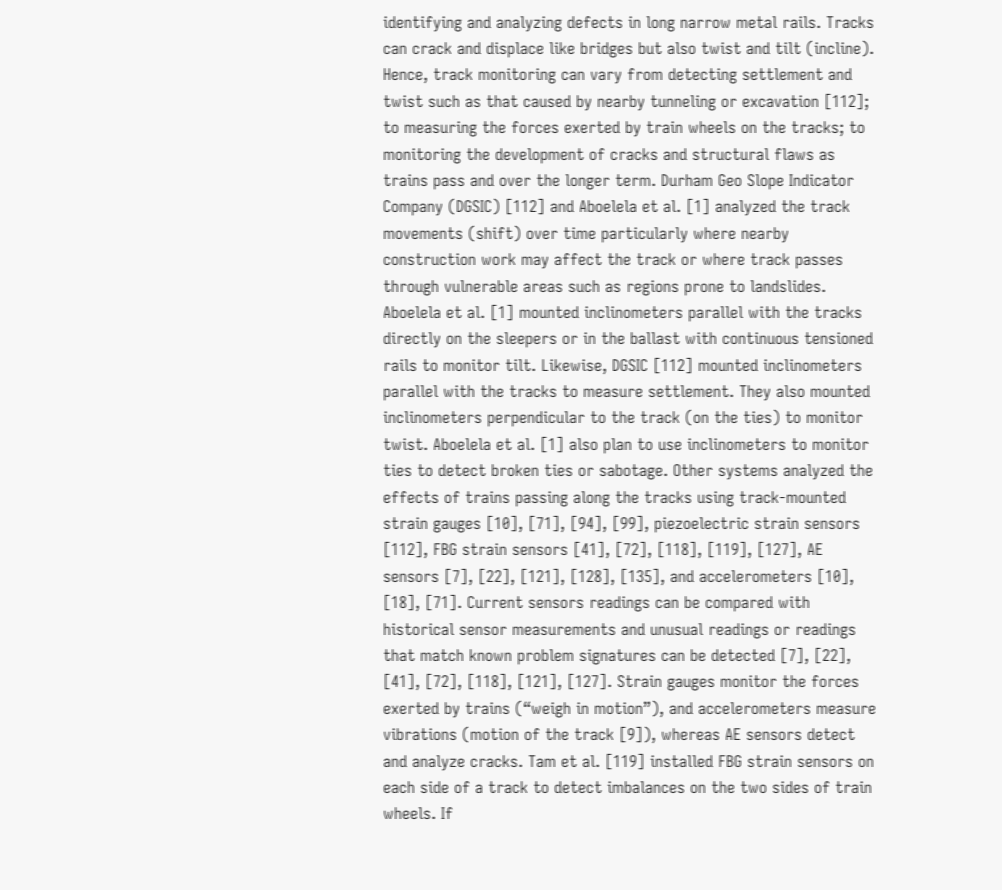identifying and analyzing defects in long narrow metal rails. Tracks can crack and displace like bridges but also twist and tilt (incline). Hence, track monitoring can vary from detecting settlement and twist such as that caused by nearby tunneling or excavation [112]; to measuring the forces exerted by train wheels on the tracks; to monitoring the development of cracks and structural flaws as trains pass and over the longer term. Durham Geo Slope Indicator Company (DGSIC) [112] and Aboelela et al. [1] analyzed the track movements (shift) over time particularly where nearby construction work may affect the track or where track passes through vulnerable areas such as regions prone to landslides. Aboelela et al. [1] mounted inclinometers parallel with the tracks directly on the sleepers or in the ballast with continuous tensioned rails to monitor tilt. Likewise, DGSIC [112] mounted inclinometers parallel with the tracks to measure settlement. They also mounted inclinometers perpendicular to the track (on the ties) to monitor twist. Aboelela et al. [1] also plan to use inclinometers to monitor ties to detect broken ties or sabotage. Other systems analyzed the effects of trains passing along the tracks using track-mounted strain gauges [10], [71], [94], [99], piezoelectric strain sensors [112], FBG strain sensors [41], [72], [118], [119], [127], AE sensors [7], [22], [121], [128], [135], and accelerometers [10], [18], [71]. Current sensors readings can be compared with historical sensor measurements and unusual readings or readings that match known problem signatures can be detected [7], [22], [41], [72], [118], [121], [127]. Strain gauges monitor the forces exerted by trains (“weigh in motion”), and accelerometers measure vibrations (motion of the track [9]), whereas AE sensors detect and analyze cracks. Tam et al. [119] installed FBG strain sensors on each side of a track to detect imbalances on the two sides of train wheels. If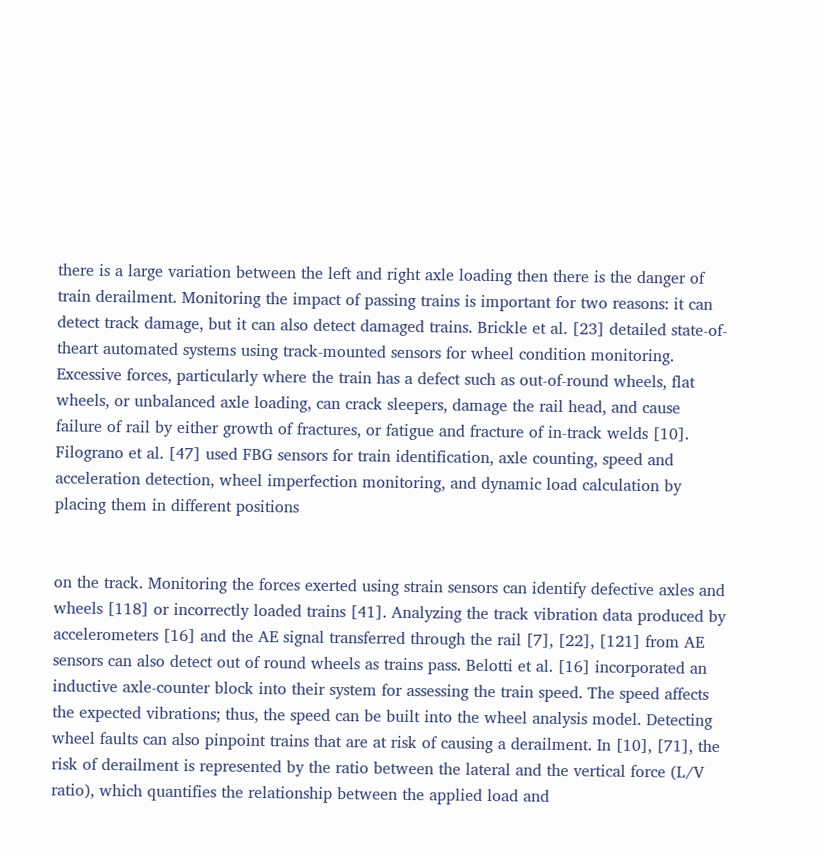there is a large variation between the left and right axle loading then there is the danger of train derailment. Monitoring the impact of passing trains is important for two reasons: it can detect track damage, but it can also detect damaged trains. Brickle et al. [23] detailed state-of-theart automated systems using track-mounted sensors for wheel condition monitoring. Excessive forces, particularly where the train has a defect such as out-of-round wheels, flat wheels, or unbalanced axle loading, can crack sleepers, damage the rail head, and cause failure of rail by either growth of fractures, or fatigue and fracture of in-track welds [10]. Filograno et al. [47] used FBG sensors for train identification, axle counting, speed and acceleration detection, wheel imperfection monitoring, and dynamic load calculation by placing them in different positions


on the track. Monitoring the forces exerted using strain sensors can identify defective axles and wheels [118] or incorrectly loaded trains [41]. Analyzing the track vibration data produced by accelerometers [16] and the AE signal transferred through the rail [7], [22], [121] from AE sensors can also detect out of round wheels as trains pass. Belotti et al. [16] incorporated an inductive axle-counter block into their system for assessing the train speed. The speed affects the expected vibrations; thus, the speed can be built into the wheel analysis model. Detecting wheel faults can also pinpoint trains that are at risk of causing a derailment. In [10], [71], the risk of derailment is represented by the ratio between the lateral and the vertical force (L/V ratio), which quantifies the relationship between the applied load and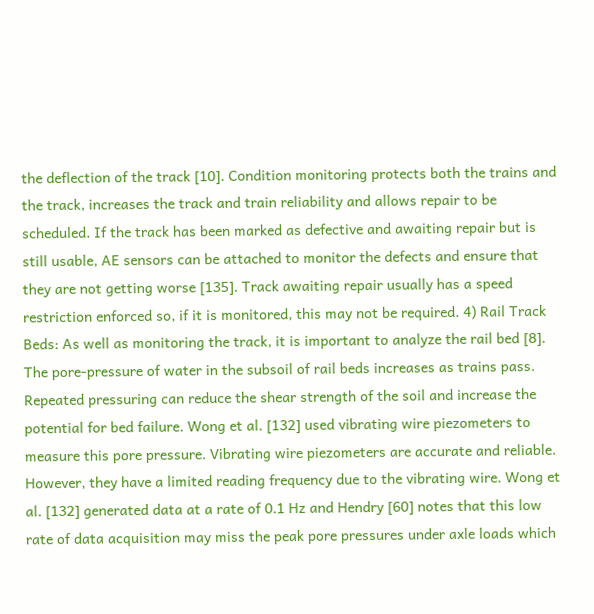the deflection of the track [10]. Condition monitoring protects both the trains and the track, increases the track and train reliability and allows repair to be scheduled. If the track has been marked as defective and awaiting repair but is still usable, AE sensors can be attached to monitor the defects and ensure that they are not getting worse [135]. Track awaiting repair usually has a speed restriction enforced so, if it is monitored, this may not be required. 4) Rail Track Beds: As well as monitoring the track, it is important to analyze the rail bed [8]. The pore-pressure of water in the subsoil of rail beds increases as trains pass. Repeated pressuring can reduce the shear strength of the soil and increase the potential for bed failure. Wong et al. [132] used vibrating wire piezometers to measure this pore pressure. Vibrating wire piezometers are accurate and reliable. However, they have a limited reading frequency due to the vibrating wire. Wong et al. [132] generated data at a rate of 0.1 Hz and Hendry [60] notes that this low rate of data acquisition may miss the peak pore pressures under axle loads which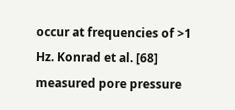occur at frequencies of >1 Hz. Konrad et al. [68] measured pore pressure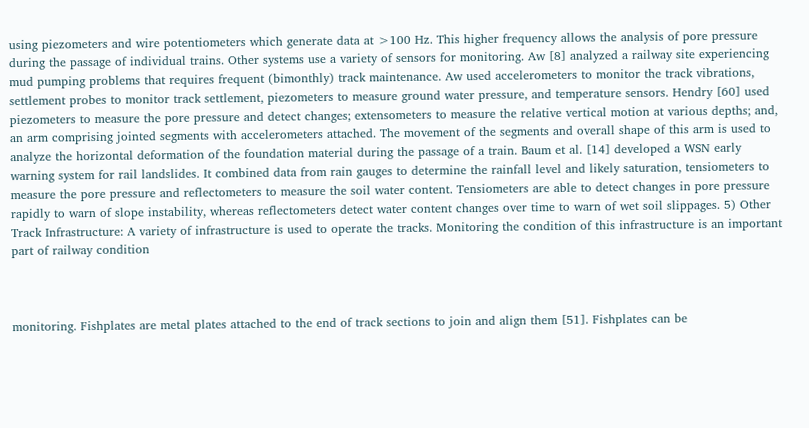using piezometers and wire potentiometers which generate data at >100 Hz. This higher frequency allows the analysis of pore pressure during the passage of individual trains. Other systems use a variety of sensors for monitoring. Aw [8] analyzed a railway site experiencing mud pumping problems that requires frequent (bimonthly) track maintenance. Aw used accelerometers to monitor the track vibrations, settlement probes to monitor track settlement, piezometers to measure ground water pressure, and temperature sensors. Hendry [60] used piezometers to measure the pore pressure and detect changes; extensometers to measure the relative vertical motion at various depths; and, an arm comprising jointed segments with accelerometers attached. The movement of the segments and overall shape of this arm is used to analyze the horizontal deformation of the foundation material during the passage of a train. Baum et al. [14] developed a WSN early warning system for rail landslides. It combined data from rain gauges to determine the rainfall level and likely saturation, tensiometers to measure the pore pressure and reflectometers to measure the soil water content. Tensiometers are able to detect changes in pore pressure rapidly to warn of slope instability, whereas reflectometers detect water content changes over time to warn of wet soil slippages. 5) Other Track Infrastructure: A variety of infrastructure is used to operate the tracks. Monitoring the condition of this infrastructure is an important part of railway condition



monitoring. Fishplates are metal plates attached to the end of track sections to join and align them [51]. Fishplates can be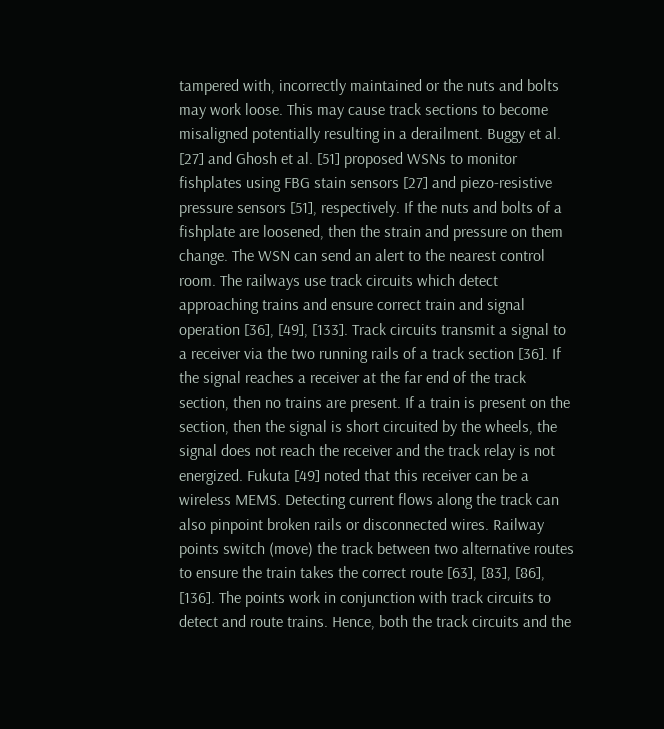tampered with, incorrectly maintained or the nuts and bolts may work loose. This may cause track sections to become misaligned potentially resulting in a derailment. Buggy et al. [27] and Ghosh et al. [51] proposed WSNs to monitor fishplates using FBG stain sensors [27] and piezo-resistive pressure sensors [51], respectively. If the nuts and bolts of a fishplate are loosened, then the strain and pressure on them change. The WSN can send an alert to the nearest control room. The railways use track circuits which detect approaching trains and ensure correct train and signal operation [36], [49], [133]. Track circuits transmit a signal to a receiver via the two running rails of a track section [36]. If the signal reaches a receiver at the far end of the track section, then no trains are present. If a train is present on the section, then the signal is short circuited by the wheels, the signal does not reach the receiver and the track relay is not energized. Fukuta [49] noted that this receiver can be a wireless MEMS. Detecting current flows along the track can also pinpoint broken rails or disconnected wires. Railway points switch (move) the track between two alternative routes to ensure the train takes the correct route [63], [83], [86], [136]. The points work in conjunction with track circuits to detect and route trains. Hence, both the track circuits and the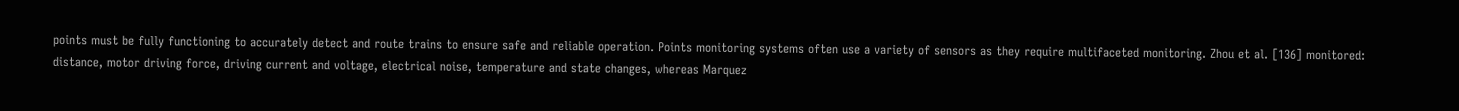points must be fully functioning to accurately detect and route trains to ensure safe and reliable operation. Points monitoring systems often use a variety of sensors as they require multifaceted monitoring. Zhou et al. [136] monitored: distance, motor driving force, driving current and voltage, electrical noise, temperature and state changes, whereas Marquez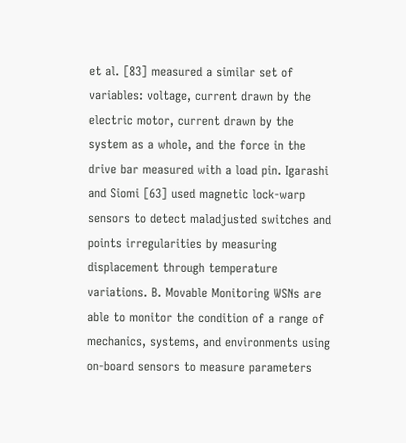et al. [83] measured a similar set of variables: voltage, current drawn by the electric motor, current drawn by the system as a whole, and the force in the drive bar measured with a load pin. Igarashi and Siomi [63] used magnetic lock-warp sensors to detect maladjusted switches and points irregularities by measuring displacement through temperature variations. B. Movable Monitoring WSNs are able to monitor the condition of a range of mechanics, systems, and environments using on-board sensors to measure parameters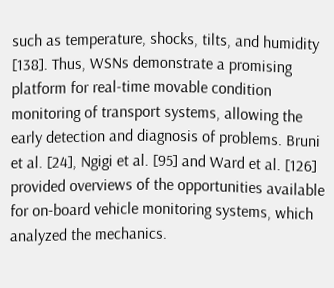such as temperature, shocks, tilts, and humidity [138]. Thus, WSNs demonstrate a promising platform for real-time movable condition monitoring of transport systems, allowing the early detection and diagnosis of problems. Bruni et al. [24], Ngigi et al. [95] and Ward et al. [126] provided overviews of the opportunities available for on-board vehicle monitoring systems, which analyzed the mechanics.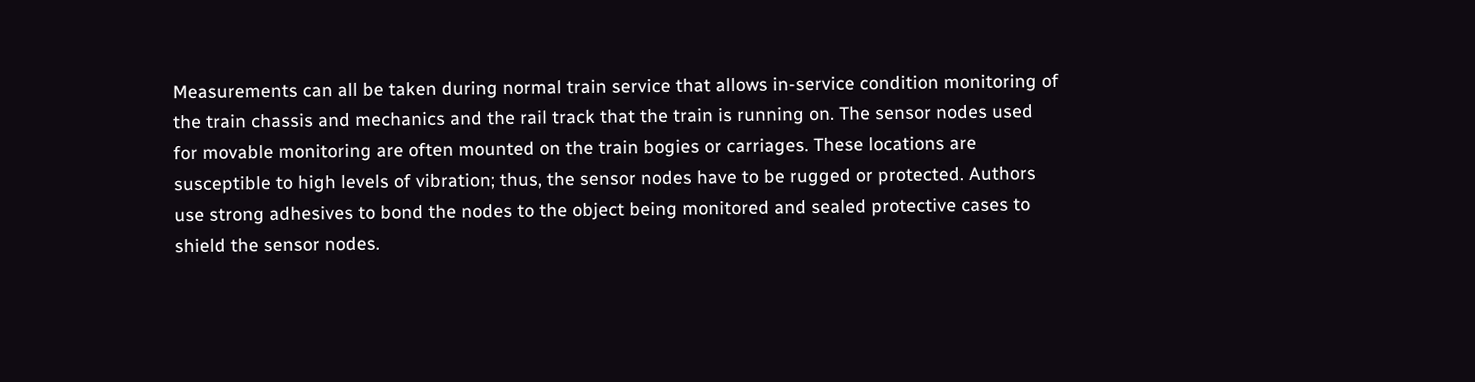Measurements can all be taken during normal train service that allows in-service condition monitoring of the train chassis and mechanics and the rail track that the train is running on. The sensor nodes used for movable monitoring are often mounted on the train bogies or carriages. These locations are susceptible to high levels of vibration; thus, the sensor nodes have to be rugged or protected. Authors use strong adhesives to bond the nodes to the object being monitored and sealed protective cases to shield the sensor nodes.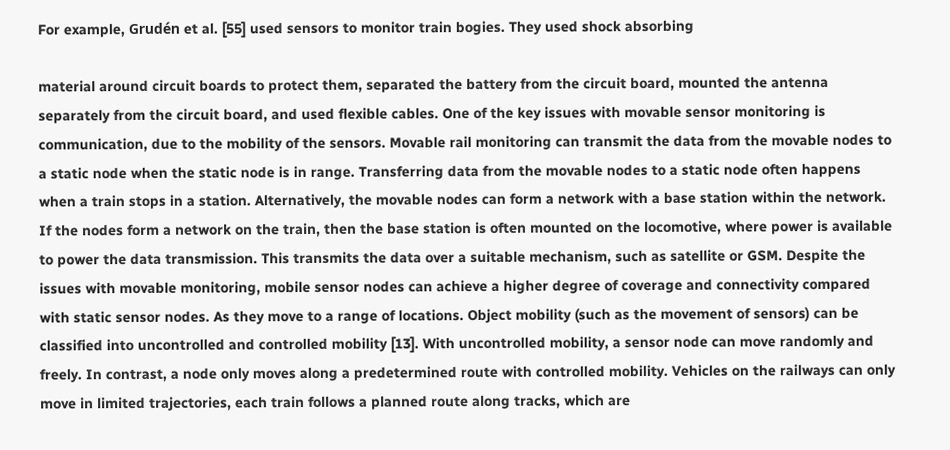For example, Grudén et al. [55] used sensors to monitor train bogies. They used shock absorbing

material around circuit boards to protect them, separated the battery from the circuit board, mounted the antenna separately from the circuit board, and used flexible cables. One of the key issues with movable sensor monitoring is communication, due to the mobility of the sensors. Movable rail monitoring can transmit the data from the movable nodes to a static node when the static node is in range. Transferring data from the movable nodes to a static node often happens when a train stops in a station. Alternatively, the movable nodes can form a network with a base station within the network. If the nodes form a network on the train, then the base station is often mounted on the locomotive, where power is available to power the data transmission. This transmits the data over a suitable mechanism, such as satellite or GSM. Despite the issues with movable monitoring, mobile sensor nodes can achieve a higher degree of coverage and connectivity compared with static sensor nodes. As they move to a range of locations. Object mobility (such as the movement of sensors) can be classified into uncontrolled and controlled mobility [13]. With uncontrolled mobility, a sensor node can move randomly and freely. In contrast, a node only moves along a predetermined route with controlled mobility. Vehicles on the railways can only move in limited trajectories, each train follows a planned route along tracks, which are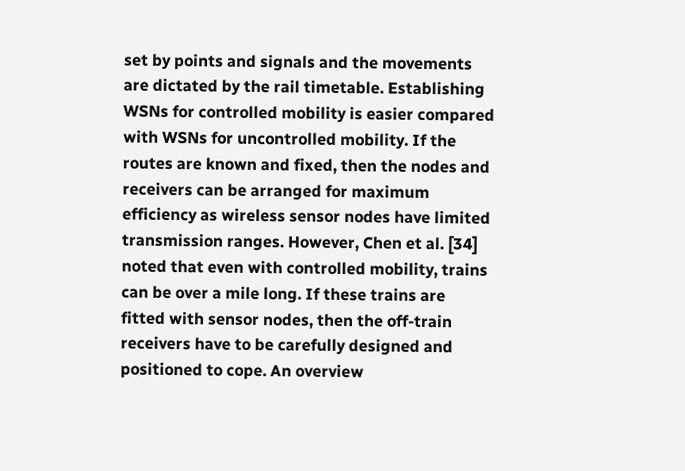set by points and signals and the movements are dictated by the rail timetable. Establishing WSNs for controlled mobility is easier compared with WSNs for uncontrolled mobility. If the routes are known and fixed, then the nodes and receivers can be arranged for maximum efficiency as wireless sensor nodes have limited transmission ranges. However, Chen et al. [34] noted that even with controlled mobility, trains can be over a mile long. If these trains are fitted with sensor nodes, then the off-train receivers have to be carefully designed and positioned to cope. An overview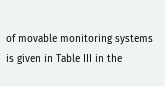of movable monitoring systems is given in Table III in the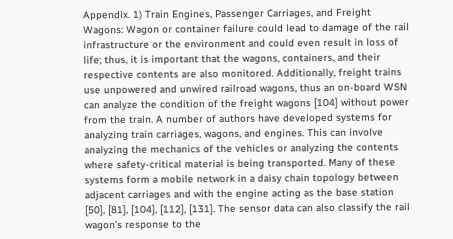Appendix. 1) Train Engines, Passenger Carriages, and Freight Wagons: Wagon or container failure could lead to damage of the rail infrastructure or the environment and could even result in loss of life; thus, it is important that the wagons, containers, and their respective contents are also monitored. Additionally, freight trains use unpowered and unwired railroad wagons, thus an on-board WSN can analyze the condition of the freight wagons [104] without power from the train. A number of authors have developed systems for analyzing train carriages, wagons, and engines. This can involve analyzing the mechanics of the vehicles or analyzing the contents where safety-critical material is being transported. Many of these systems form a mobile network in a daisy chain topology between adjacent carriages and with the engine acting as the base station [50], [81], [104], [112], [131]. The sensor data can also classify the rail wagon’s response to the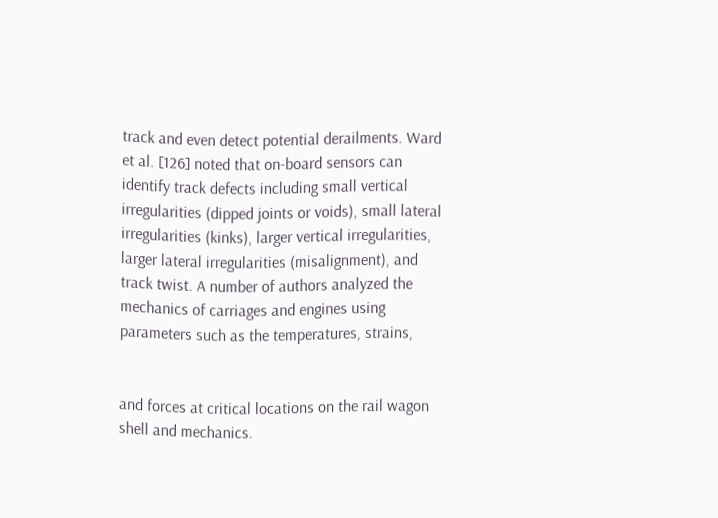track and even detect potential derailments. Ward et al. [126] noted that on-board sensors can identify track defects including small vertical irregularities (dipped joints or voids), small lateral irregularities (kinks), larger vertical irregularities, larger lateral irregularities (misalignment), and track twist. A number of authors analyzed the mechanics of carriages and engines using parameters such as the temperatures, strains,


and forces at critical locations on the rail wagon shell and mechanics.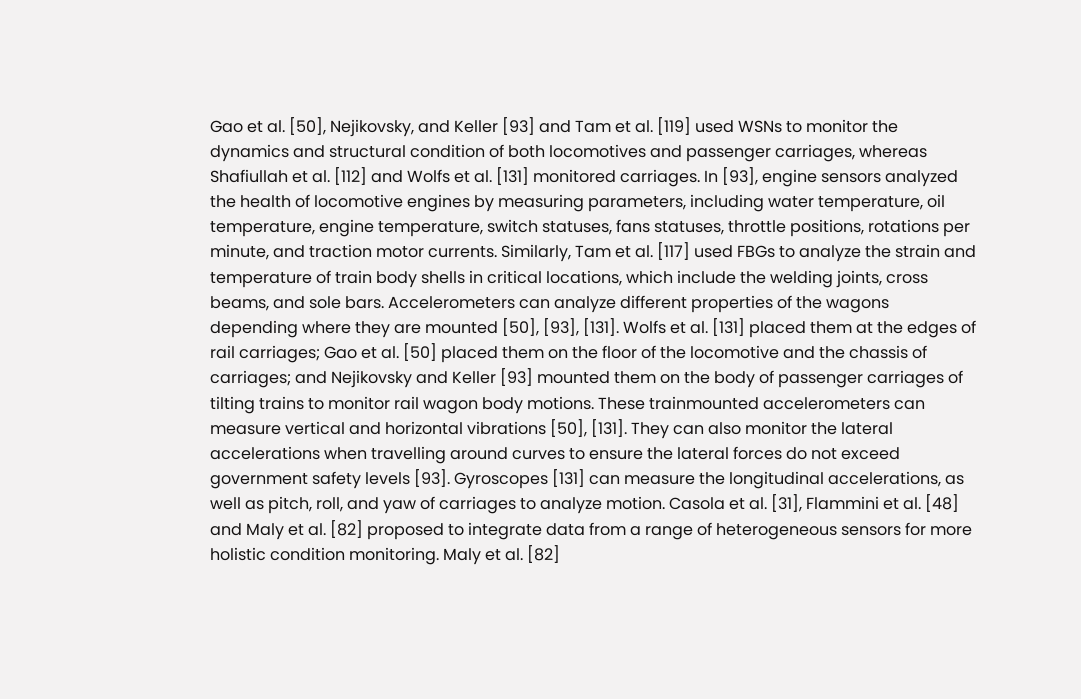Gao et al. [50], Nejikovsky, and Keller [93] and Tam et al. [119] used WSNs to monitor the dynamics and structural condition of both locomotives and passenger carriages, whereas Shafiullah et al. [112] and Wolfs et al. [131] monitored carriages. In [93], engine sensors analyzed the health of locomotive engines by measuring parameters, including water temperature, oil temperature, engine temperature, switch statuses, fans statuses, throttle positions, rotations per minute, and traction motor currents. Similarly, Tam et al. [117] used FBGs to analyze the strain and temperature of train body shells in critical locations, which include the welding joints, cross beams, and sole bars. Accelerometers can analyze different properties of the wagons depending where they are mounted [50], [93], [131]. Wolfs et al. [131] placed them at the edges of rail carriages; Gao et al. [50] placed them on the floor of the locomotive and the chassis of carriages; and Nejikovsky and Keller [93] mounted them on the body of passenger carriages of tilting trains to monitor rail wagon body motions. These trainmounted accelerometers can measure vertical and horizontal vibrations [50], [131]. They can also monitor the lateral accelerations when travelling around curves to ensure the lateral forces do not exceed government safety levels [93]. Gyroscopes [131] can measure the longitudinal accelerations, as well as pitch, roll, and yaw of carriages to analyze motion. Casola et al. [31], Flammini et al. [48] and Maly et al. [82] proposed to integrate data from a range of heterogeneous sensors for more holistic condition monitoring. Maly et al. [82]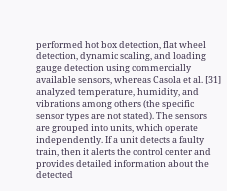performed hot box detection, flat wheel detection, dynamic scaling, and loading gauge detection using commercially available sensors, whereas Casola et al. [31] analyzed temperature, humidity, and vibrations among others (the specific sensor types are not stated). The sensors are grouped into units, which operate independently. If a unit detects a faulty train, then it alerts the control center and provides detailed information about the detected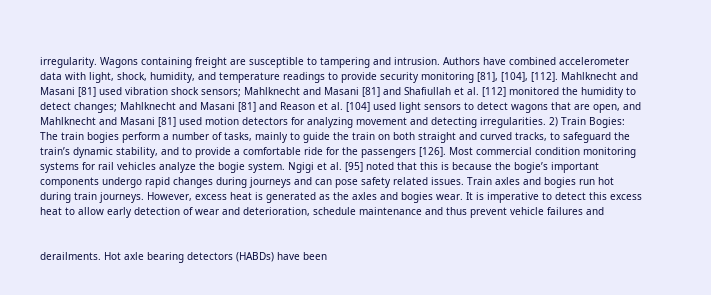irregularity. Wagons containing freight are susceptible to tampering and intrusion. Authors have combined accelerometer data with light, shock, humidity, and temperature readings to provide security monitoring [81], [104], [112]. Mahlknecht and Masani [81] used vibration shock sensors; Mahlknecht and Masani [81] and Shafiullah et al. [112] monitored the humidity to detect changes; Mahlknecht and Masani [81] and Reason et al. [104] used light sensors to detect wagons that are open, and Mahlknecht and Masani [81] used motion detectors for analyzing movement and detecting irregularities. 2) Train Bogies: The train bogies perform a number of tasks, mainly to guide the train on both straight and curved tracks, to safeguard the train’s dynamic stability, and to provide a comfortable ride for the passengers [126]. Most commercial condition monitoring systems for rail vehicles analyze the bogie system. Ngigi et al. [95] noted that this is because the bogie’s important components undergo rapid changes during journeys and can pose safety related issues. Train axles and bogies run hot during train journeys. However, excess heat is generated as the axles and bogies wear. It is imperative to detect this excess heat to allow early detection of wear and deterioration, schedule maintenance and thus prevent vehicle failures and


derailments. Hot axle bearing detectors (HABDs) have been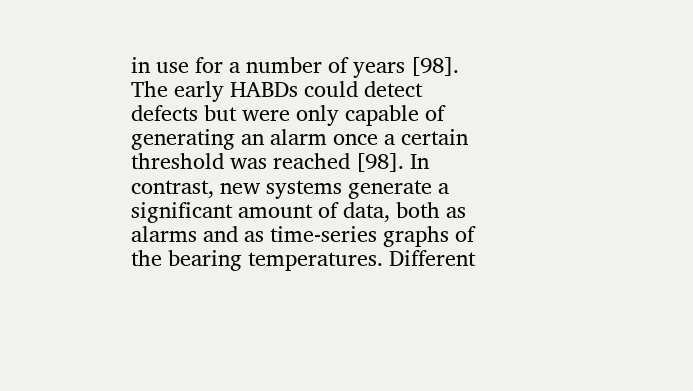in use for a number of years [98]. The early HABDs could detect defects but were only capable of generating an alarm once a certain threshold was reached [98]. In contrast, new systems generate a significant amount of data, both as alarms and as time-series graphs of the bearing temperatures. Different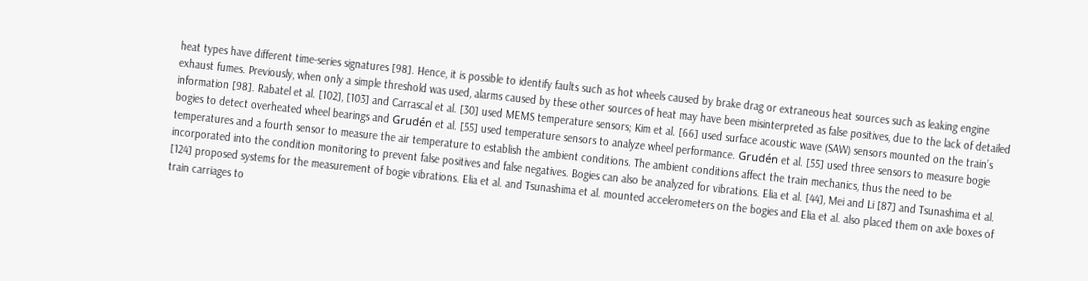heat types have different time-series signatures [98]. Hence, it is possible to identify faults such as hot wheels caused by brake drag or extraneous heat sources such as leaking engine exhaust fumes. Previously, when only a simple threshold was used, alarms caused by these other sources of heat may have been misinterpreted as false positives, due to the lack of detailed information [98]. Rabatel et al. [102], [103] and Carrascal et al. [30] used MEMS temperature sensors; Kim et al. [66] used surface acoustic wave (SAW) sensors mounted on the train’s bogies to detect overheated wheel bearings and Grudén et al. [55] used temperature sensors to analyze wheel performance. Grudén et al. [55] used three sensors to measure bogie temperatures and a fourth sensor to measure the air temperature to establish the ambient conditions. The ambient conditions affect the train mechanics, thus the need to be incorporated into the condition monitoring to prevent false positives and false negatives. Bogies can also be analyzed for vibrations. Elia et al. [44], Mei and Li [87] and Tsunashima et al. [124] proposed systems for the measurement of bogie vibrations. Elia et al. and Tsunashima et al. mounted accelerometers on the bogies and Elia et al. also placed them on axle boxes of train carriages to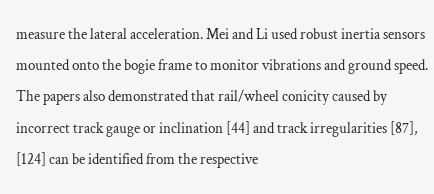measure the lateral acceleration. Mei and Li used robust inertia sensors mounted onto the bogie frame to monitor vibrations and ground speed. The papers also demonstrated that rail/wheel conicity caused by incorrect track gauge or inclination [44] and track irregularities [87], [124] can be identified from the respective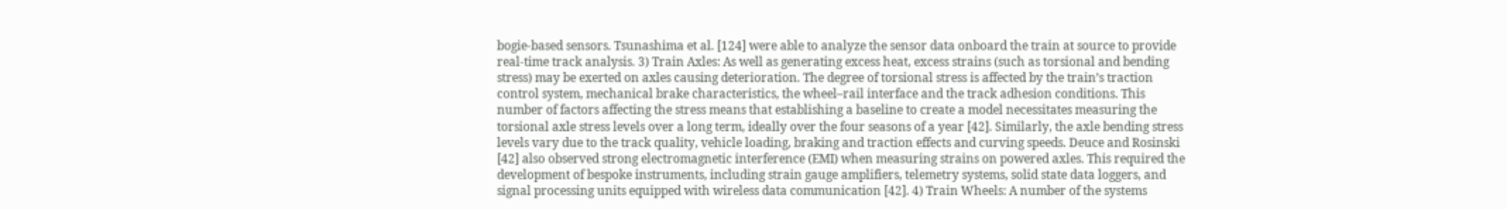bogie-based sensors. Tsunashima et al. [124] were able to analyze the sensor data onboard the train at source to provide real-time track analysis. 3) Train Axles: As well as generating excess heat, excess strains (such as torsional and bending stress) may be exerted on axles causing deterioration. The degree of torsional stress is affected by the train’s traction control system, mechanical brake characteristics, the wheel–rail interface and the track adhesion conditions. This number of factors affecting the stress means that establishing a baseline to create a model necessitates measuring the torsional axle stress levels over a long term, ideally over the four seasons of a year [42]. Similarly, the axle bending stress levels vary due to the track quality, vehicle loading, braking and traction effects and curving speeds. Deuce and Rosinski [42] also observed strong electromagnetic interference (EMI) when measuring strains on powered axles. This required the development of bespoke instruments, including strain gauge amplifiers, telemetry systems, solid state data loggers, and signal processing units equipped with wireless data communication [42]. 4) Train Wheels: A number of the systems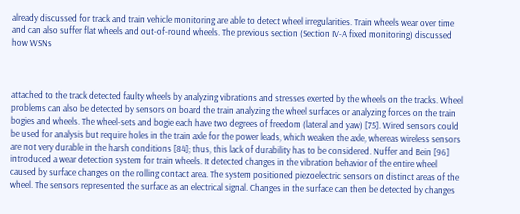already discussed for track and train vehicle monitoring are able to detect wheel irregularities. Train wheels wear over time and can also suffer flat wheels and out-of-round wheels. The previous section (Section IV-A fixed monitoring) discussed how WSNs



attached to the track detected faulty wheels by analyzing vibrations and stresses exerted by the wheels on the tracks. Wheel problems can also be detected by sensors on board the train analyzing the wheel surfaces or analyzing forces on the train bogies and wheels. The wheel-sets and bogie each have two degrees of freedom (lateral and yaw) [75]. Wired sensors could be used for analysis but require holes in the train axle for the power leads, which weaken the axle, whereas wireless sensors are not very durable in the harsh conditions [84]; thus, this lack of durability has to be considered. Nuffer and Bein [96] introduced a wear detection system for train wheels. It detected changes in the vibration behavior of the entire wheel caused by surface changes on the rolling contact area. The system positioned piezoelectric sensors on distinct areas of the wheel. The sensors represented the surface as an electrical signal. Changes in the surface can then be detected by changes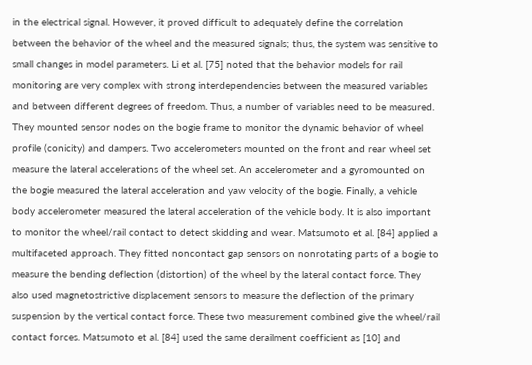in the electrical signal. However, it proved difficult to adequately define the correlation between the behavior of the wheel and the measured signals; thus, the system was sensitive to small changes in model parameters. Li et al. [75] noted that the behavior models for rail monitoring are very complex with strong interdependencies between the measured variables and between different degrees of freedom. Thus, a number of variables need to be measured. They mounted sensor nodes on the bogie frame to monitor the dynamic behavior of wheel profile (conicity) and dampers. Two accelerometers mounted on the front and rear wheel set measure the lateral accelerations of the wheel set. An accelerometer and a gyromounted on the bogie measured the lateral acceleration and yaw velocity of the bogie. Finally, a vehicle body accelerometer measured the lateral acceleration of the vehicle body. It is also important to monitor the wheel/rail contact to detect skidding and wear. Matsumoto et al. [84] applied a multifaceted approach. They fitted noncontact gap sensors on nonrotating parts of a bogie to measure the bending deflection (distortion) of the wheel by the lateral contact force. They also used magnetostrictive displacement sensors to measure the deflection of the primary suspension by the vertical contact force. These two measurement combined give the wheel/rail contact forces. Matsumoto et al. [84] used the same derailment coefficient as [10] and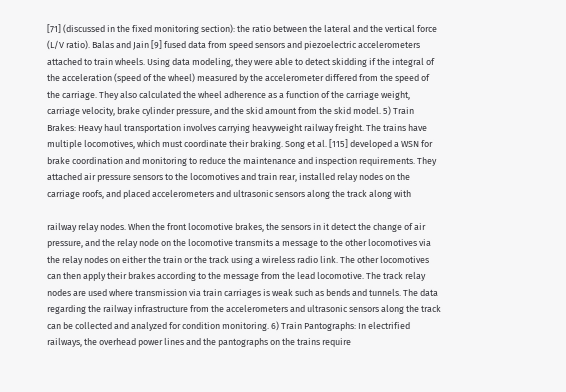[71] (discussed in the fixed monitoring section): the ratio between the lateral and the vertical force (L/V ratio). Balas and Jain [9] fused data from speed sensors and piezoelectric accelerometers attached to train wheels. Using data modeling, they were able to detect skidding if the integral of the acceleration (speed of the wheel) measured by the accelerometer differed from the speed of the carriage. They also calculated the wheel adherence as a function of the carriage weight, carriage velocity, brake cylinder pressure, and the skid amount from the skid model. 5) Train Brakes: Heavy haul transportation involves carrying heavyweight railway freight. The trains have multiple locomotives, which must coordinate their braking. Song et al. [115] developed a WSN for brake coordination and monitoring to reduce the maintenance and inspection requirements. They attached air pressure sensors to the locomotives and train rear, installed relay nodes on the carriage roofs, and placed accelerometers and ultrasonic sensors along the track along with

railway relay nodes. When the front locomotive brakes, the sensors in it detect the change of air pressure, and the relay node on the locomotive transmits a message to the other locomotives via the relay nodes on either the train or the track using a wireless radio link. The other locomotives can then apply their brakes according to the message from the lead locomotive. The track relay nodes are used where transmission via train carriages is weak such as bends and tunnels. The data regarding the railway infrastructure from the accelerometers and ultrasonic sensors along the track can be collected and analyzed for condition monitoring. 6) Train Pantographs: In electrified railways, the overhead power lines and the pantographs on the trains require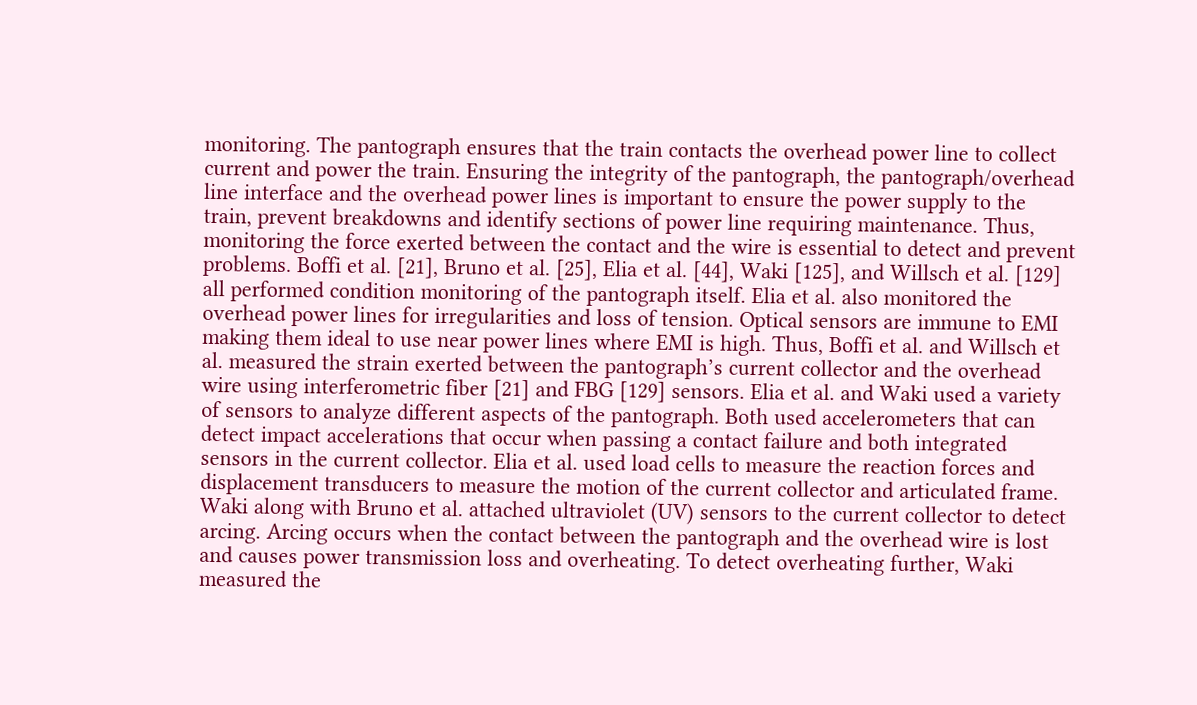monitoring. The pantograph ensures that the train contacts the overhead power line to collect current and power the train. Ensuring the integrity of the pantograph, the pantograph/overhead line interface and the overhead power lines is important to ensure the power supply to the train, prevent breakdowns and identify sections of power line requiring maintenance. Thus, monitoring the force exerted between the contact and the wire is essential to detect and prevent problems. Boffi et al. [21], Bruno et al. [25], Elia et al. [44], Waki [125], and Willsch et al. [129] all performed condition monitoring of the pantograph itself. Elia et al. also monitored the overhead power lines for irregularities and loss of tension. Optical sensors are immune to EMI making them ideal to use near power lines where EMI is high. Thus, Boffi et al. and Willsch et al. measured the strain exerted between the pantograph’s current collector and the overhead wire using interferometric fiber [21] and FBG [129] sensors. Elia et al. and Waki used a variety of sensors to analyze different aspects of the pantograph. Both used accelerometers that can detect impact accelerations that occur when passing a contact failure and both integrated sensors in the current collector. Elia et al. used load cells to measure the reaction forces and displacement transducers to measure the motion of the current collector and articulated frame. Waki along with Bruno et al. attached ultraviolet (UV) sensors to the current collector to detect arcing. Arcing occurs when the contact between the pantograph and the overhead wire is lost and causes power transmission loss and overheating. To detect overheating further, Waki measured the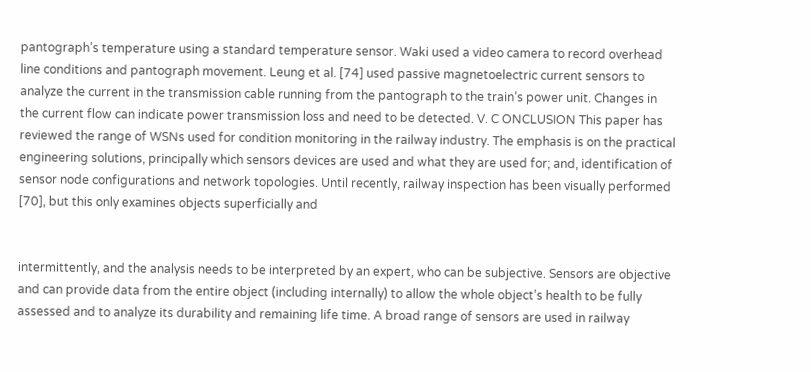pantograph’s temperature using a standard temperature sensor. Waki used a video camera to record overhead line conditions and pantograph movement. Leung et al. [74] used passive magnetoelectric current sensors to analyze the current in the transmission cable running from the pantograph to the train’s power unit. Changes in the current flow can indicate power transmission loss and need to be detected. V. C ONCLUSION This paper has reviewed the range of WSNs used for condition monitoring in the railway industry. The emphasis is on the practical engineering solutions, principally which sensors devices are used and what they are used for; and, identification of sensor node configurations and network topologies. Until recently, railway inspection has been visually performed [70], but this only examines objects superficially and


intermittently, and the analysis needs to be interpreted by an expert, who can be subjective. Sensors are objective and can provide data from the entire object (including internally) to allow the whole object’s health to be fully assessed and to analyze its durability and remaining life time. A broad range of sensors are used in railway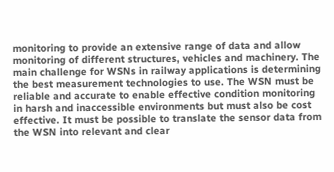monitoring to provide an extensive range of data and allow monitoring of different structures, vehicles and machinery. The main challenge for WSNs in railway applications is determining the best measurement technologies to use. The WSN must be reliable and accurate to enable effective condition monitoring in harsh and inaccessible environments but must also be cost effective. It must be possible to translate the sensor data from the WSN into relevant and clear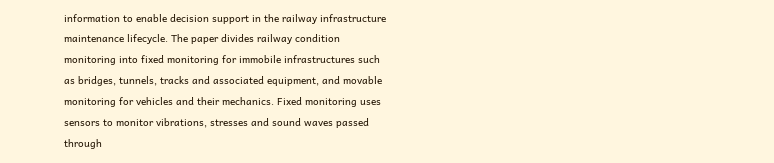information to enable decision support in the railway infrastructure maintenance lifecycle. The paper divides railway condition monitoring into fixed monitoring for immobile infrastructures such as bridges, tunnels, tracks and associated equipment, and movable monitoring for vehicles and their mechanics. Fixed monitoring uses sensors to monitor vibrations, stresses and sound waves passed through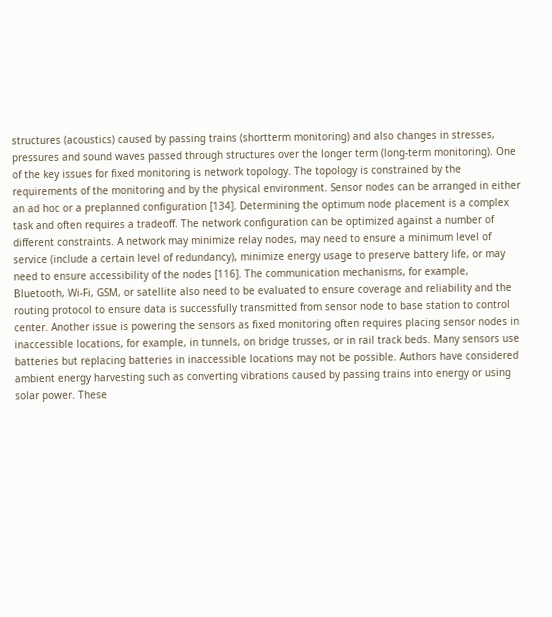structures (acoustics) caused by passing trains (shortterm monitoring) and also changes in stresses, pressures and sound waves passed through structures over the longer term (long-term monitoring). One of the key issues for fixed monitoring is network topology. The topology is constrained by the requirements of the monitoring and by the physical environment. Sensor nodes can be arranged in either an ad hoc or a preplanned configuration [134]. Determining the optimum node placement is a complex task and often requires a tradeoff. The network configuration can be optimized against a number of different constraints. A network may minimize relay nodes, may need to ensure a minimum level of service (include a certain level of redundancy), minimize energy usage to preserve battery life, or may need to ensure accessibility of the nodes [116]. The communication mechanisms, for example, Bluetooth, Wi-Fi, GSM, or satellite also need to be evaluated to ensure coverage and reliability and the routing protocol to ensure data is successfully transmitted from sensor node to base station to control center. Another issue is powering the sensors as fixed monitoring often requires placing sensor nodes in inaccessible locations, for example, in tunnels, on bridge trusses, or in rail track beds. Many sensors use batteries but replacing batteries in inaccessible locations may not be possible. Authors have considered ambient energy harvesting such as converting vibrations caused by passing trains into energy or using solar power. These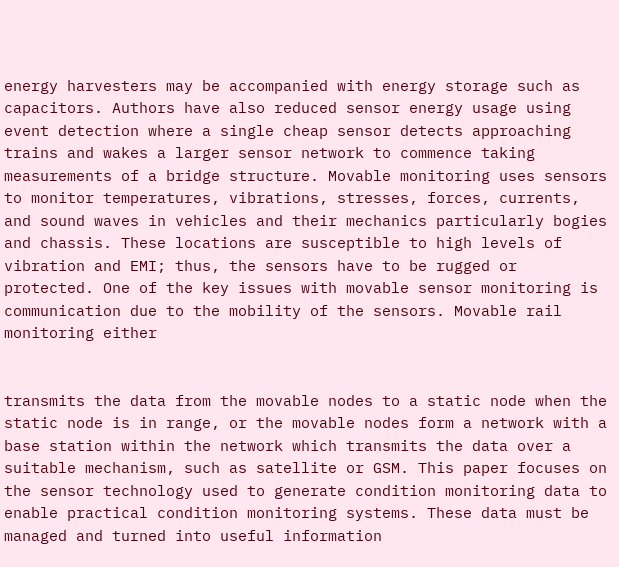energy harvesters may be accompanied with energy storage such as capacitors. Authors have also reduced sensor energy usage using event detection where a single cheap sensor detects approaching trains and wakes a larger sensor network to commence taking measurements of a bridge structure. Movable monitoring uses sensors to monitor temperatures, vibrations, stresses, forces, currents, and sound waves in vehicles and their mechanics particularly bogies and chassis. These locations are susceptible to high levels of vibration and EMI; thus, the sensors have to be rugged or protected. One of the key issues with movable sensor monitoring is communication due to the mobility of the sensors. Movable rail monitoring either


transmits the data from the movable nodes to a static node when the static node is in range, or the movable nodes form a network with a base station within the network which transmits the data over a suitable mechanism, such as satellite or GSM. This paper focuses on the sensor technology used to generate condition monitoring data to enable practical condition monitoring systems. These data must be managed and turned into useful information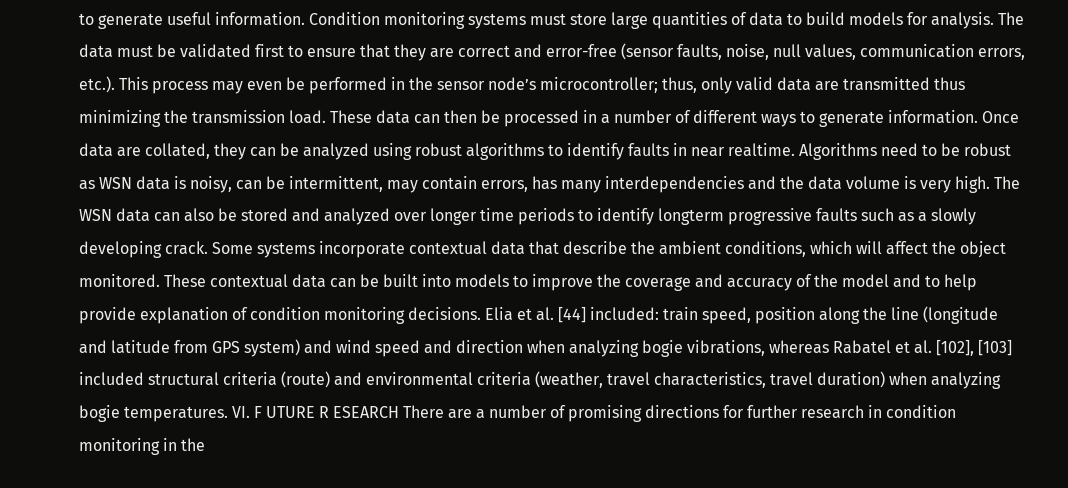to generate useful information. Condition monitoring systems must store large quantities of data to build models for analysis. The data must be validated first to ensure that they are correct and error-free (sensor faults, noise, null values, communication errors, etc.). This process may even be performed in the sensor node’s microcontroller; thus, only valid data are transmitted thus minimizing the transmission load. These data can then be processed in a number of different ways to generate information. Once data are collated, they can be analyzed using robust algorithms to identify faults in near realtime. Algorithms need to be robust as WSN data is noisy, can be intermittent, may contain errors, has many interdependencies and the data volume is very high. The WSN data can also be stored and analyzed over longer time periods to identify longterm progressive faults such as a slowly developing crack. Some systems incorporate contextual data that describe the ambient conditions, which will affect the object monitored. These contextual data can be built into models to improve the coverage and accuracy of the model and to help provide explanation of condition monitoring decisions. Elia et al. [44] included: train speed, position along the line (longitude and latitude from GPS system) and wind speed and direction when analyzing bogie vibrations, whereas Rabatel et al. [102], [103] included structural criteria (route) and environmental criteria (weather, travel characteristics, travel duration) when analyzing bogie temperatures. VI. F UTURE R ESEARCH There are a number of promising directions for further research in condition monitoring in the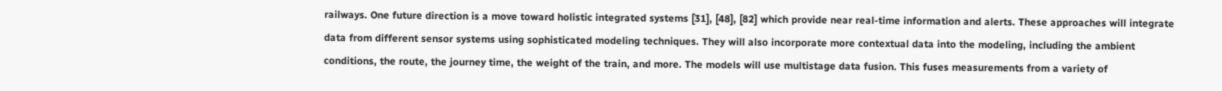railways. One future direction is a move toward holistic integrated systems [31], [48], [82] which provide near real-time information and alerts. These approaches will integrate data from different sensor systems using sophisticated modeling techniques. They will also incorporate more contextual data into the modeling, including the ambient conditions, the route, the journey time, the weight of the train, and more. The models will use multistage data fusion. This fuses measurements from a variety of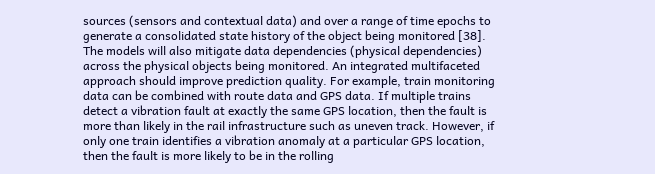sources (sensors and contextual data) and over a range of time epochs to generate a consolidated state history of the object being monitored [38]. The models will also mitigate data dependencies (physical dependencies) across the physical objects being monitored. An integrated multifaceted approach should improve prediction quality. For example, train monitoring data can be combined with route data and GPS data. If multiple trains detect a vibration fault at exactly the same GPS location, then the fault is more than likely in the rail infrastructure such as uneven track. However, if only one train identifies a vibration anomaly at a particular GPS location, then the fault is more likely to be in the rolling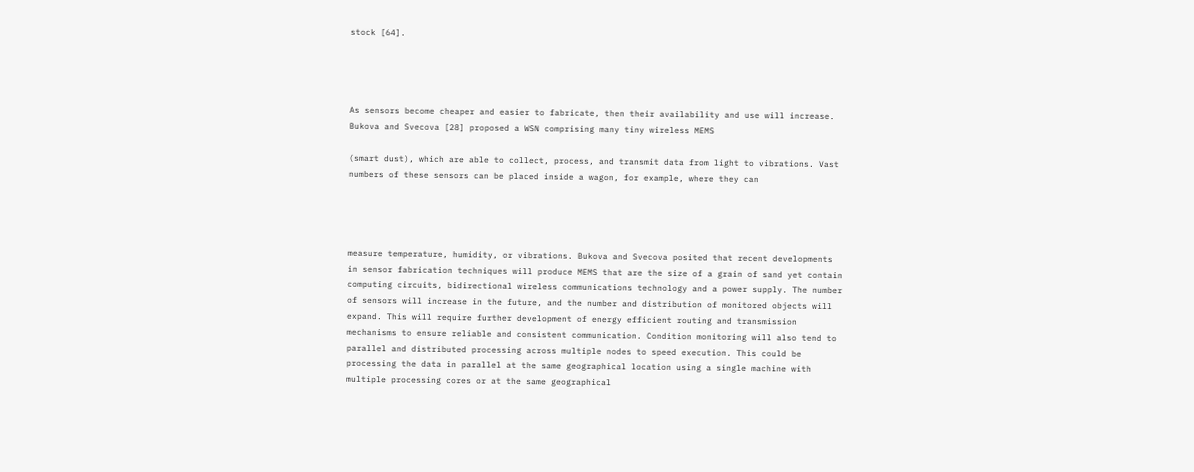stock [64].




As sensors become cheaper and easier to fabricate, then their availability and use will increase. Bukova and Svecova [28] proposed a WSN comprising many tiny wireless MEMS

(smart dust), which are able to collect, process, and transmit data from light to vibrations. Vast numbers of these sensors can be placed inside a wagon, for example, where they can




measure temperature, humidity, or vibrations. Bukova and Svecova posited that recent developments in sensor fabrication techniques will produce MEMS that are the size of a grain of sand yet contain computing circuits, bidirectional wireless communications technology and a power supply. The number of sensors will increase in the future, and the number and distribution of monitored objects will expand. This will require further development of energy efficient routing and transmission mechanisms to ensure reliable and consistent communication. Condition monitoring will also tend to parallel and distributed processing across multiple nodes to speed execution. This could be processing the data in parallel at the same geographical location using a single machine with multiple processing cores or at the same geographical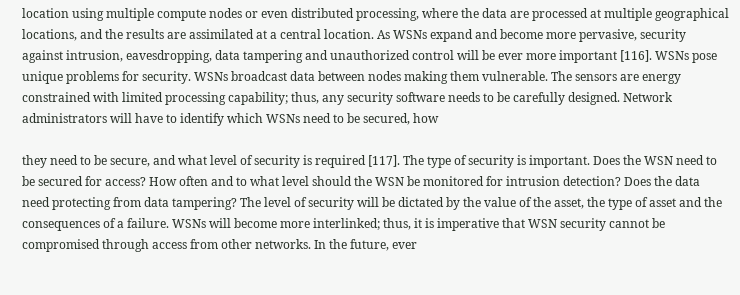location using multiple compute nodes or even distributed processing, where the data are processed at multiple geographical locations, and the results are assimilated at a central location. As WSNs expand and become more pervasive, security against intrusion, eavesdropping, data tampering and unauthorized control will be ever more important [116]. WSNs pose unique problems for security. WSNs broadcast data between nodes making them vulnerable. The sensors are energy constrained with limited processing capability; thus, any security software needs to be carefully designed. Network administrators will have to identify which WSNs need to be secured, how

they need to be secure, and what level of security is required [117]. The type of security is important. Does the WSN need to be secured for access? How often and to what level should the WSN be monitored for intrusion detection? Does the data need protecting from data tampering? The level of security will be dictated by the value of the asset, the type of asset and the consequences of a failure. WSNs will become more interlinked; thus, it is imperative that WSN security cannot be compromised through access from other networks. In the future, ever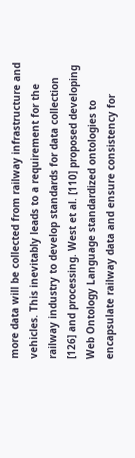more data will be collected from railway infrastructure and vehicles. This inevitably leads to a requirement for the railway industry to develop standards for data collection [126] and processing. West et al. [110] proposed developing Web Ontology Language standardized ontologies to encapsulate railway data and ensure consistency for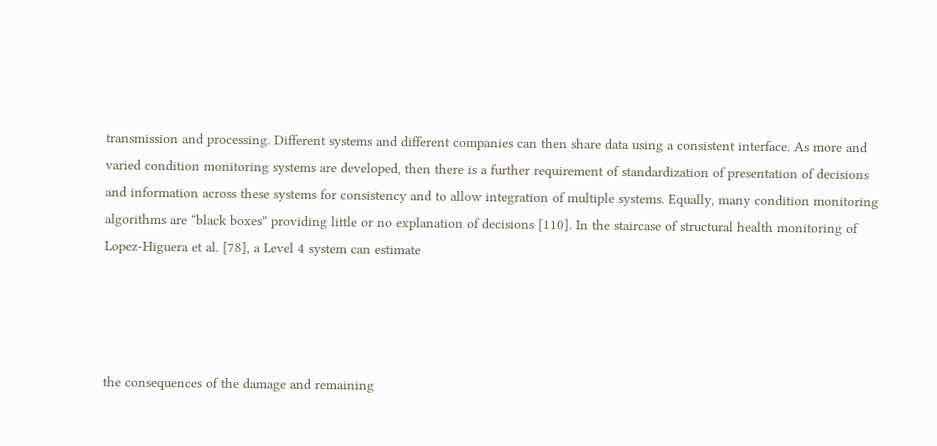transmission and processing. Different systems and different companies can then share data using a consistent interface. As more and varied condition monitoring systems are developed, then there is a further requirement of standardization of presentation of decisions and information across these systems for consistency and to allow integration of multiple systems. Equally, many condition monitoring algorithms are “black boxes” providing little or no explanation of decisions [110]. In the staircase of structural health monitoring of Lopez-Higuera et al. [78], a Level 4 system can estimate




the consequences of the damage and remaining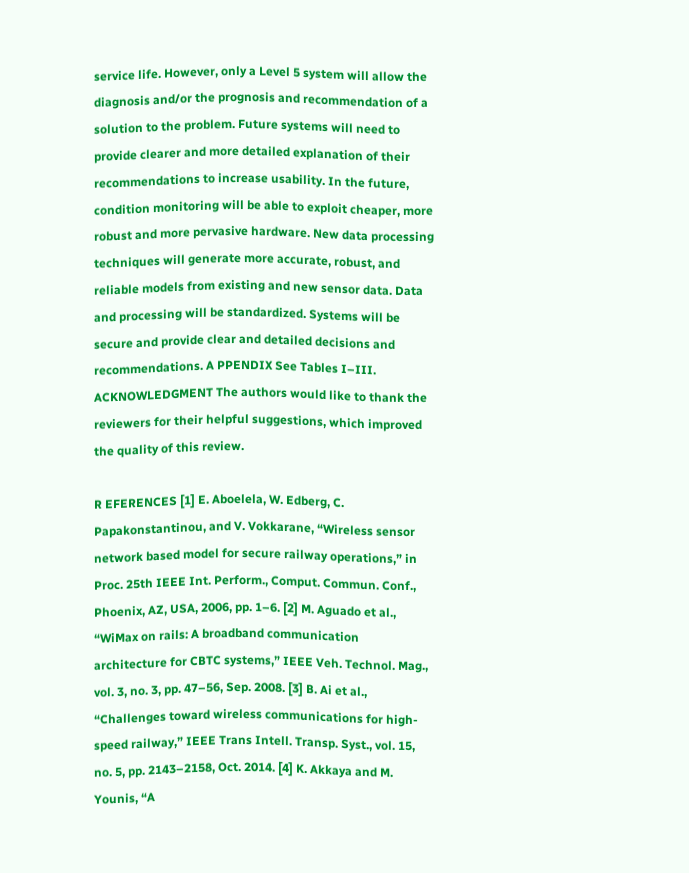service life. However, only a Level 5 system will allow the diagnosis and/or the prognosis and recommendation of a solution to the problem. Future systems will need to provide clearer and more detailed explanation of their recommendations to increase usability. In the future, condition monitoring will be able to exploit cheaper, more robust and more pervasive hardware. New data processing techniques will generate more accurate, robust, and reliable models from existing and new sensor data. Data and processing will be standardized. Systems will be secure and provide clear and detailed decisions and recommendations. A PPENDIX See Tables I–III. ACKNOWLEDGMENT The authors would like to thank the reviewers for their helpful suggestions, which improved the quality of this review.

R EFERENCES [1] E. Aboelela, W. Edberg, C. Papakonstantinou, and V. Vokkarane, “Wireless sensor network based model for secure railway operations,” in Proc. 25th IEEE Int. Perform., Comput. Commun. Conf., Phoenix, AZ, USA, 2006, pp. 1–6. [2] M. Aguado et al., “WiMax on rails: A broadband communication architecture for CBTC systems,” IEEE Veh. Technol. Mag., vol. 3, no. 3, pp. 47–56, Sep. 2008. [3] B. Ai et al., “Challenges toward wireless communications for high-speed railway,” IEEE Trans Intell. Transp. Syst., vol. 15, no. 5, pp. 2143–2158, Oct. 2014. [4] K. Akkaya and M. Younis, “A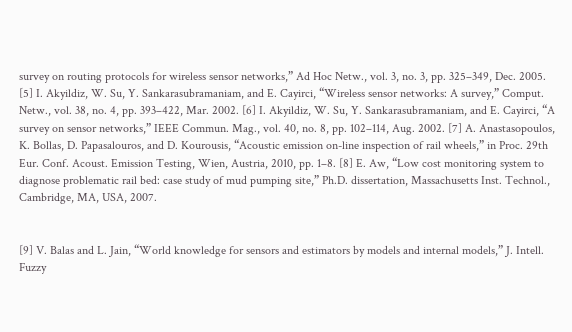survey on routing protocols for wireless sensor networks,” Ad Hoc Netw., vol. 3, no. 3, pp. 325–349, Dec. 2005. [5] I. Akyildiz, W. Su, Y. Sankarasubramaniam, and E. Cayirci, “Wireless sensor networks: A survey,” Comput. Netw., vol. 38, no. 4, pp. 393–422, Mar. 2002. [6] I. Akyildiz, W. Su, Y. Sankarasubramaniam, and E. Cayirci, “A survey on sensor networks,” IEEE Commun. Mag., vol. 40, no. 8, pp. 102–114, Aug. 2002. [7] A. Anastasopoulos, K. Bollas, D. Papasalouros, and D. Kourousis, “Acoustic emission on-line inspection of rail wheels,” in Proc. 29th Eur. Conf. Acoust. Emission Testing, Wien, Austria, 2010, pp. 1–8. [8] E. Aw, “Low cost monitoring system to diagnose problematic rail bed: case study of mud pumping site,” Ph.D. dissertation, Massachusetts Inst. Technol., Cambridge, MA, USA, 2007.


[9] V. Balas and L. Jain, “World knowledge for sensors and estimators by models and internal models,” J. Intell. Fuzzy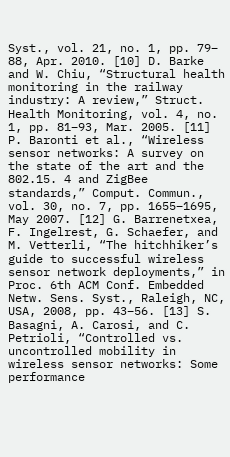Syst., vol. 21, no. 1, pp. 79– 88, Apr. 2010. [10] D. Barke and W. Chiu, “Structural health monitoring in the railway industry: A review,” Struct. Health Monitoring, vol. 4, no. 1, pp. 81–93, Mar. 2005. [11] P. Baronti et al., “Wireless sensor networks: A survey on the state of the art and the 802.15. 4 and ZigBee standards,” Comput. Commun., vol. 30, no. 7, pp. 1655–1695, May 2007. [12] G. Barrenetxea, F. Ingelrest, G. Schaefer, and M. Vetterli, “The hitchhiker’s guide to successful wireless sensor network deployments,” in Proc. 6th ACM Conf. Embedded Netw. Sens. Syst., Raleigh, NC, USA, 2008, pp. 43–56. [13] S. Basagni, A. Carosi, and C. Petrioli, “Controlled vs. uncontrolled mobility in wireless sensor networks: Some performance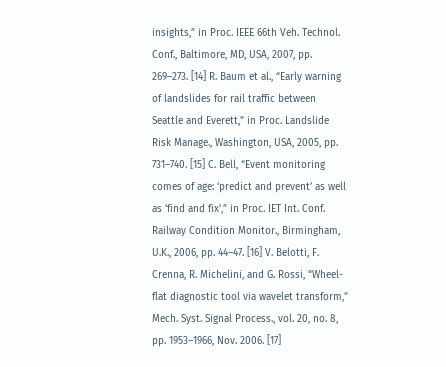insights,” in Proc. IEEE 66th Veh. Technol. Conf., Baltimore, MD, USA, 2007, pp. 269–273. [14] R. Baum et al., “Early warning of landslides for rail traffic between Seattle and Everett,” in Proc. Landslide Risk Manage., Washington, USA, 2005, pp. 731–740. [15] C. Bell, “Event monitoring comes of age: ‘predict and prevent’ as well as ‘find and fix’,” in Proc. IET Int. Conf. Railway Condition Monitor., Birmingham, U.K., 2006, pp. 44–47. [16] V. Belotti, F. Crenna, R. Michelini, and G. Rossi, “Wheel-flat diagnostic tool via wavelet transform,” Mech. Syst. Signal Process., vol. 20, no. 8, pp. 1953–1966, Nov. 2006. [17]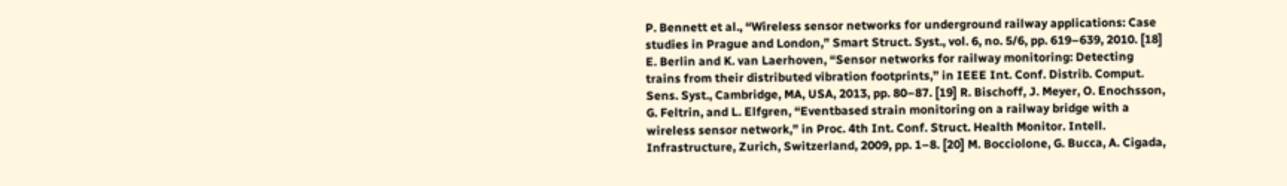P. Bennett et al., “Wireless sensor networks for underground railway applications: Case studies in Prague and London,” Smart Struct. Syst., vol. 6, no. 5/6, pp. 619–639, 2010. [18] E. Berlin and K. van Laerhoven, “Sensor networks for railway monitoring: Detecting trains from their distributed vibration footprints,” in IEEE Int. Conf. Distrib. Comput. Sens. Syst., Cambridge, MA, USA, 2013, pp. 80–87. [19] R. Bischoff, J. Meyer, O. Enochsson, G. Feltrin, and L. Elfgren, “Eventbased strain monitoring on a railway bridge with a wireless sensor network,” in Proc. 4th Int. Conf. Struct. Health Monitor. Intell. Infrastructure, Zurich, Switzerland, 2009, pp. 1–8. [20] M. Bocciolone, G. Bucca, A. Cigada,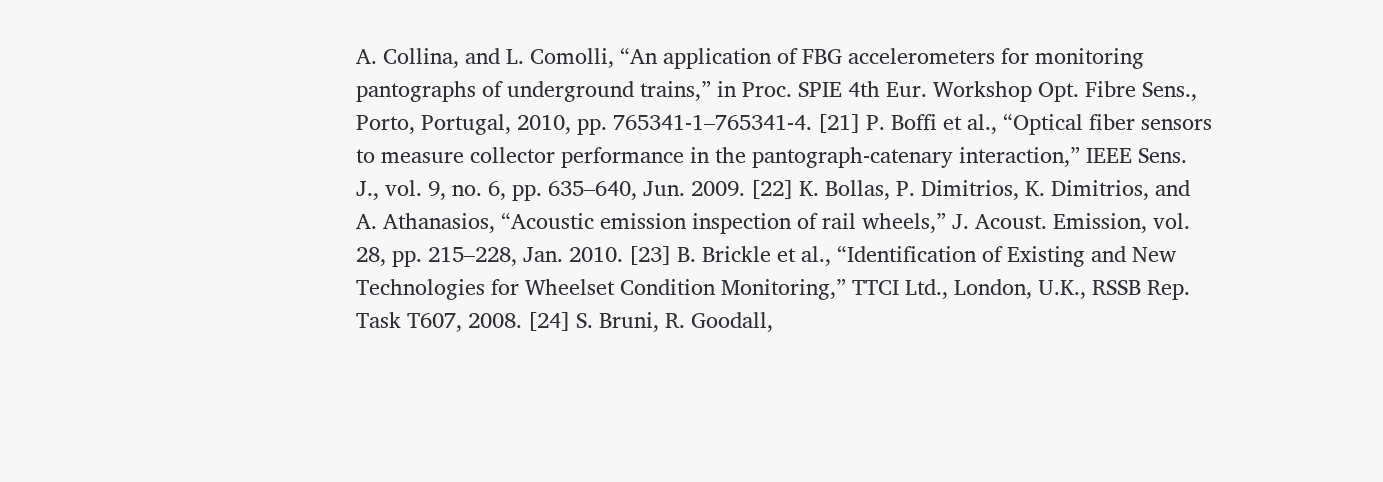A. Collina, and L. Comolli, “An application of FBG accelerometers for monitoring pantographs of underground trains,” in Proc. SPIE 4th Eur. Workshop Opt. Fibre Sens., Porto, Portugal, 2010, pp. 765341-1–765341-4. [21] P. Boffi et al., “Optical fiber sensors to measure collector performance in the pantograph-catenary interaction,” IEEE Sens. J., vol. 9, no. 6, pp. 635–640, Jun. 2009. [22] K. Bollas, P. Dimitrios, K. Dimitrios, and A. Athanasios, “Acoustic emission inspection of rail wheels,” J. Acoust. Emission, vol. 28, pp. 215–228, Jan. 2010. [23] B. Brickle et al., “Identification of Existing and New Technologies for Wheelset Condition Monitoring,” TTCI Ltd., London, U.K., RSSB Rep. Task T607, 2008. [24] S. Bruni, R. Goodall,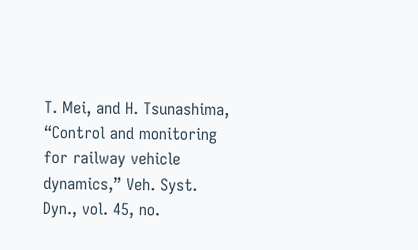T. Mei, and H. Tsunashima, “Control and monitoring for railway vehicle dynamics,” Veh. Syst. Dyn., vol. 45, no.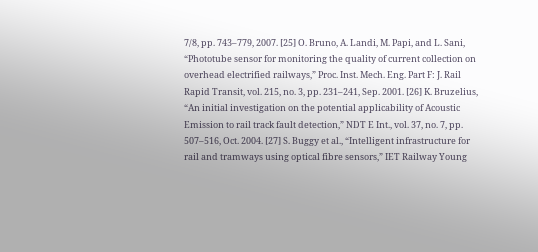7/8, pp. 743–779, 2007. [25] O. Bruno, A. Landi, M. Papi, and L. Sani, “Phototube sensor for monitoring the quality of current collection on overhead electrified railways,” Proc. Inst. Mech. Eng. Part F: J. Rail Rapid Transit, vol. 215, no. 3, pp. 231–241, Sep. 2001. [26] K. Bruzelius, “An initial investigation on the potential applicability of Acoustic Emission to rail track fault detection,” NDT E Int., vol. 37, no. 7, pp. 507–516, Oct. 2004. [27] S. Buggy et al., “Intelligent infrastructure for rail and tramways using optical fibre sensors,” IET Railway Young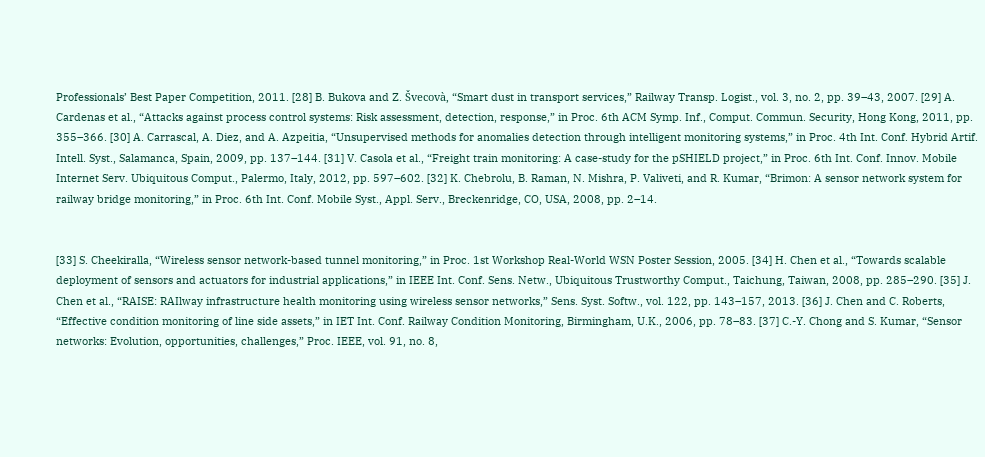Professionals’ Best Paper Competition, 2011. [28] B. Bukova and Z. Švecovà, “Smart dust in transport services,” Railway Transp. Logist., vol. 3, no. 2, pp. 39–43, 2007. [29] A. Cardenas et al., “Attacks against process control systems: Risk assessment, detection, response,” in Proc. 6th ACM Symp. Inf., Comput. Commun. Security, Hong Kong, 2011, pp. 355–366. [30] A. Carrascal, A. Diez, and A. Azpeitia, “Unsupervised methods for anomalies detection through intelligent monitoring systems,” in Proc. 4th Int. Conf. Hybrid Artif. Intell. Syst., Salamanca, Spain, 2009, pp. 137–144. [31] V. Casola et al., “Freight train monitoring: A case-study for the pSHIELD project,” in Proc. 6th Int. Conf. Innov. Mobile Internet Serv. Ubiquitous Comput., Palermo, Italy, 2012, pp. 597–602. [32] K. Chebrolu, B. Raman, N. Mishra, P. Valiveti, and R. Kumar, “Brimon: A sensor network system for railway bridge monitoring,” in Proc. 6th Int. Conf. Mobile Syst., Appl. Serv., Breckenridge, CO, USA, 2008, pp. 2–14.


[33] S. Cheekiralla, “Wireless sensor network-based tunnel monitoring,” in Proc. 1st Workshop Real-World WSN Poster Session, 2005. [34] H. Chen et al., “Towards scalable deployment of sensors and actuators for industrial applications,” in IEEE Int. Conf. Sens. Netw., Ubiquitous Trustworthy Comput., Taichung, Taiwan, 2008, pp. 285–290. [35] J. Chen et al., “RAISE: RAIlway infrastructure health monitoring using wireless sensor networks,” Sens. Syst. Softw., vol. 122, pp. 143–157, 2013. [36] J. Chen and C. Roberts, “Effective condition monitoring of line side assets,” in IET Int. Conf. Railway Condition Monitoring, Birmingham, U.K., 2006, pp. 78–83. [37] C.-Y. Chong and S. Kumar, “Sensor networks: Evolution, opportunities, challenges,” Proc. IEEE, vol. 91, no. 8,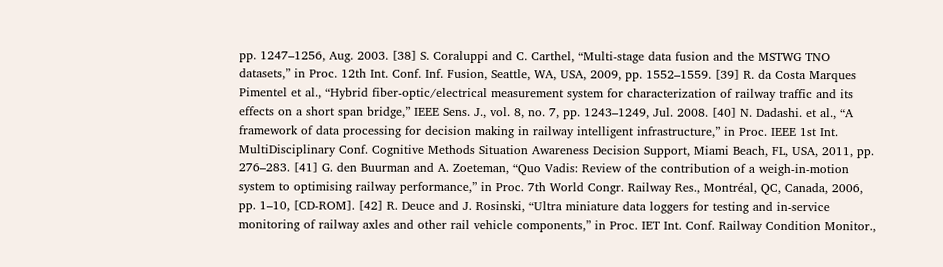pp. 1247–1256, Aug. 2003. [38] S. Coraluppi and C. Carthel, “Multi-stage data fusion and the MSTWG TNO datasets,” in Proc. 12th Int. Conf. Inf. Fusion, Seattle, WA, USA, 2009, pp. 1552–1559. [39] R. da Costa Marques Pimentel et al., “Hybrid fiber-optic/electrical measurement system for characterization of railway traffic and its effects on a short span bridge,” IEEE Sens. J., vol. 8, no. 7, pp. 1243–1249, Jul. 2008. [40] N. Dadashi. et al., “A framework of data processing for decision making in railway intelligent infrastructure,” in Proc. IEEE 1st Int. MultiDisciplinary Conf. Cognitive Methods Situation Awareness Decision Support, Miami Beach, FL, USA, 2011, pp. 276–283. [41] G. den Buurman and A. Zoeteman, “Quo Vadis: Review of the contribution of a weigh-in-motion system to optimising railway performance,” in Proc. 7th World Congr. Railway Res., Montréal, QC, Canada, 2006, pp. 1–10, [CD-ROM]. [42] R. Deuce and J. Rosinski, “Ultra miniature data loggers for testing and in-service monitoring of railway axles and other rail vehicle components,” in Proc. IET Int. Conf. Railway Condition Monitor.,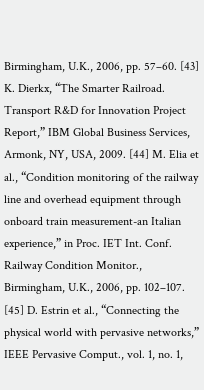Birmingham, U.K., 2006, pp. 57–60. [43] K. Dierkx, “The Smarter Railroad. Transport R&D for Innovation Project Report,” IBM Global Business Services, Armonk, NY, USA, 2009. [44] M. Elia et al., “Condition monitoring of the railway line and overhead equipment through onboard train measurement-an Italian experience,” in Proc. IET Int. Conf. Railway Condition Monitor., Birmingham, U.K., 2006, pp. 102–107. [45] D. Estrin et al., “Connecting the physical world with pervasive networks,” IEEE Pervasive Comput., vol. 1, no. 1,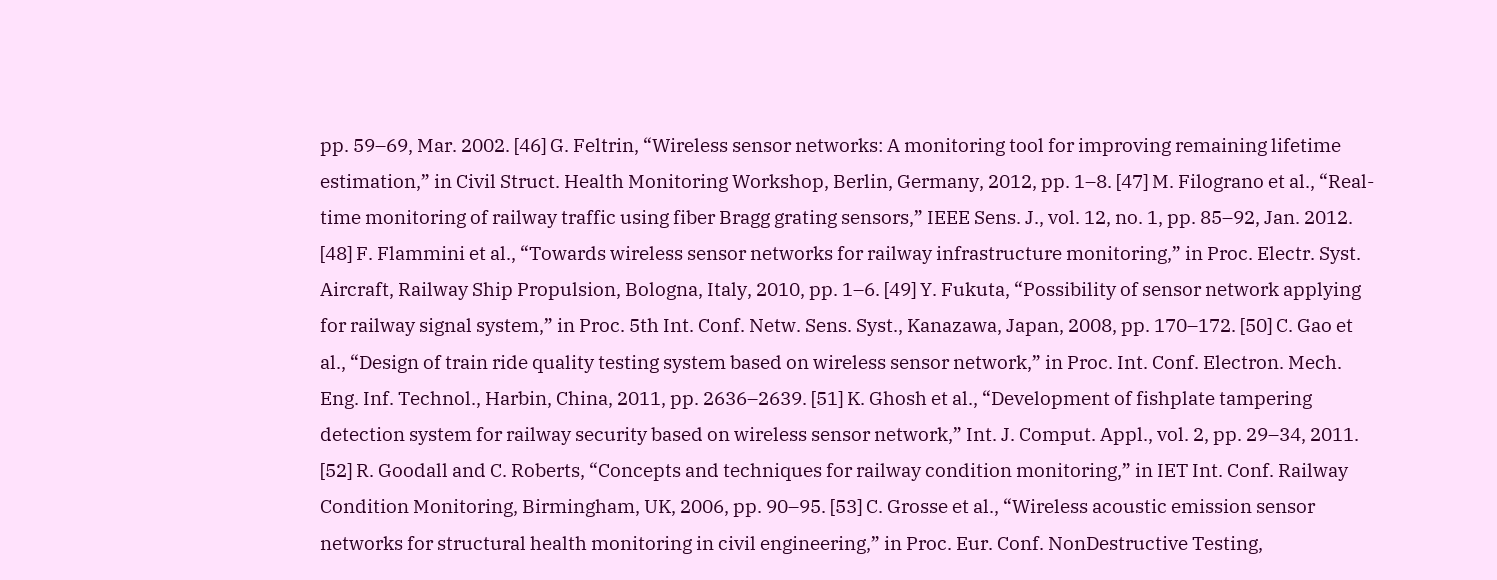pp. 59–69, Mar. 2002. [46] G. Feltrin, “Wireless sensor networks: A monitoring tool for improving remaining lifetime estimation,” in Civil Struct. Health Monitoring Workshop, Berlin, Germany, 2012, pp. 1–8. [47] M. Filograno et al., “Real-time monitoring of railway traffic using fiber Bragg grating sensors,” IEEE Sens. J., vol. 12, no. 1, pp. 85–92, Jan. 2012. [48] F. Flammini et al., “Towards wireless sensor networks for railway infrastructure monitoring,” in Proc. Electr. Syst. Aircraft, Railway Ship Propulsion, Bologna, Italy, 2010, pp. 1–6. [49] Y. Fukuta, “Possibility of sensor network applying for railway signal system,” in Proc. 5th Int. Conf. Netw. Sens. Syst., Kanazawa, Japan, 2008, pp. 170–172. [50] C. Gao et al., “Design of train ride quality testing system based on wireless sensor network,” in Proc. Int. Conf. Electron. Mech. Eng. Inf. Technol., Harbin, China, 2011, pp. 2636–2639. [51] K. Ghosh et al., “Development of fishplate tampering detection system for railway security based on wireless sensor network,” Int. J. Comput. Appl., vol. 2, pp. 29–34, 2011. [52] R. Goodall and C. Roberts, “Concepts and techniques for railway condition monitoring,” in IET Int. Conf. Railway Condition Monitoring, Birmingham, UK, 2006, pp. 90–95. [53] C. Grosse et al., “Wireless acoustic emission sensor networks for structural health monitoring in civil engineering,” in Proc. Eur. Conf. NonDestructive Testing,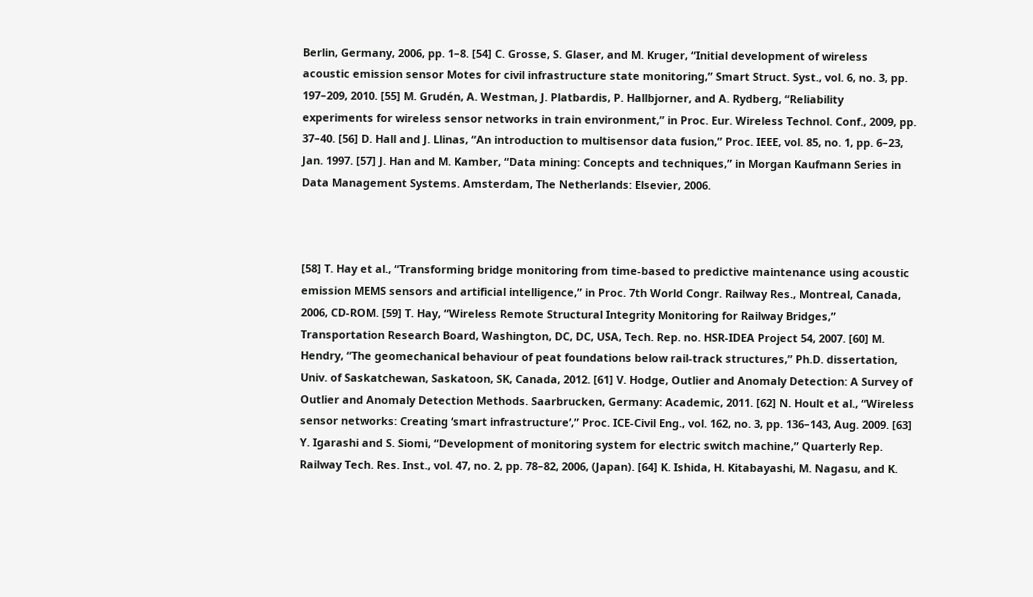Berlin, Germany, 2006, pp. 1–8. [54] C. Grosse, S. Glaser, and M. Kruger, “Initial development of wireless acoustic emission sensor Motes for civil infrastructure state monitoring,” Smart Struct. Syst., vol. 6, no. 3, pp. 197–209, 2010. [55] M. Grudén, A. Westman, J. Platbardis, P. Hallbjorner, and A. Rydberg, “Reliability experiments for wireless sensor networks in train environment,” in Proc. Eur. Wireless Technol. Conf., 2009, pp. 37–40. [56] D. Hall and J. Llinas, “An introduction to multisensor data fusion,” Proc. IEEE, vol. 85, no. 1, pp. 6–23, Jan. 1997. [57] J. Han and M. Kamber, “Data mining: Concepts and techniques,” in Morgan Kaufmann Series in Data Management Systems. Amsterdam, The Netherlands: Elsevier, 2006.



[58] T. Hay et al., “Transforming bridge monitoring from time-based to predictive maintenance using acoustic emission MEMS sensors and artificial intelligence,” in Proc. 7th World Congr. Railway Res., Montreal, Canada, 2006, CD-ROM. [59] T. Hay, “Wireless Remote Structural Integrity Monitoring for Railway Bridges,” Transportation Research Board, Washington, DC, DC, USA, Tech. Rep. no. HSR-IDEA Project 54, 2007. [60] M. Hendry, “The geomechanical behaviour of peat foundations below rail-track structures,” Ph.D. dissertation, Univ. of Saskatchewan, Saskatoon, SK, Canada, 2012. [61] V. Hodge, Outlier and Anomaly Detection: A Survey of Outlier and Anomaly Detection Methods. Saarbrucken, Germany: Academic, 2011. [62] N. Hoult et al., “Wireless sensor networks: Creating ‘smart infrastructure’,” Proc. ICE-Civil Eng., vol. 162, no. 3, pp. 136–143, Aug. 2009. [63] Y. Igarashi and S. Siomi, “Development of monitoring system for electric switch machine,” Quarterly Rep. Railway Tech. Res. Inst., vol. 47, no. 2, pp. 78–82, 2006, (Japan). [64] K. Ishida, H. Kitabayashi, M. Nagasu, and K.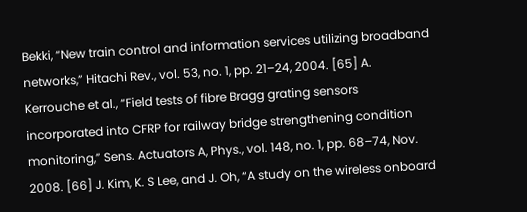Bekki, “New train control and information services utilizing broadband networks,” Hitachi Rev., vol. 53, no. 1, pp. 21–24, 2004. [65] A. Kerrouche et al., “Field tests of fibre Bragg grating sensors incorporated into CFRP for railway bridge strengthening condition monitoring,” Sens. Actuators A, Phys., vol. 148, no. 1, pp. 68–74, Nov. 2008. [66] J. Kim, K. S Lee, and J. Oh, “A study on the wireless onboard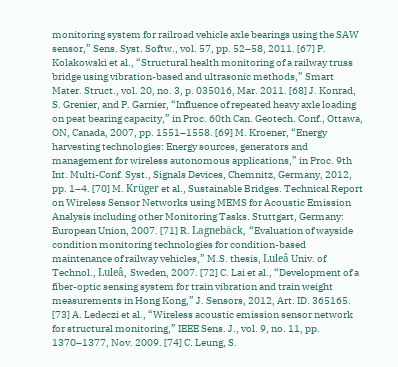monitoring system for railroad vehicle axle bearings using the SAW sensor,” Sens. Syst. Softw., vol. 57, pp. 52–58, 2011. [67] P. Kolakowski et al., “Structural health monitoring of a railway truss bridge using vibration-based and ultrasonic methods,” Smart Mater. Struct., vol. 20, no. 3, p. 035016, Mar. 2011. [68] J. Konrad, S. Grenier, and P. Garnier, “Influence of repeated heavy axle loading on peat bearing capacity,” in Proc. 60th Can. Geotech. Conf., Ottawa, ON, Canada, 2007, pp. 1551–1558. [69] M. Kroener, “Energy harvesting technologies: Energy sources, generators and management for wireless autonomous applications,” in Proc. 9th Int. Multi-Conf. Syst., Signals Devices, Chemnitz, Germany, 2012, pp. 1–4. [70] M. Krüger et al., Sustainable Bridges. Technical Report on Wireless Sensor Networks using MEMS for Acoustic Emission Analysis including other Monitoring Tasks. Stuttgart, Germany: European Union, 2007. [71] R. Lagnebäck, “Evaluation of wayside condition monitoring technologies for condition-based maintenance of railway vehicles,” M.S. thesis, Luleâ Univ. of Technol., Luleâ, Sweden, 2007. [72] C. Lai et al., “Development of a fiber-optic sensing system for train vibration and train weight measurements in Hong Kong,” J. Sensors, 2012, Art. ID. 365165. [73] A. Ledeczi et al., “Wireless acoustic emission sensor network for structural monitoring,” IEEE Sens. J., vol. 9, no. 11, pp. 1370–1377, Nov. 2009. [74] C. Leung, S.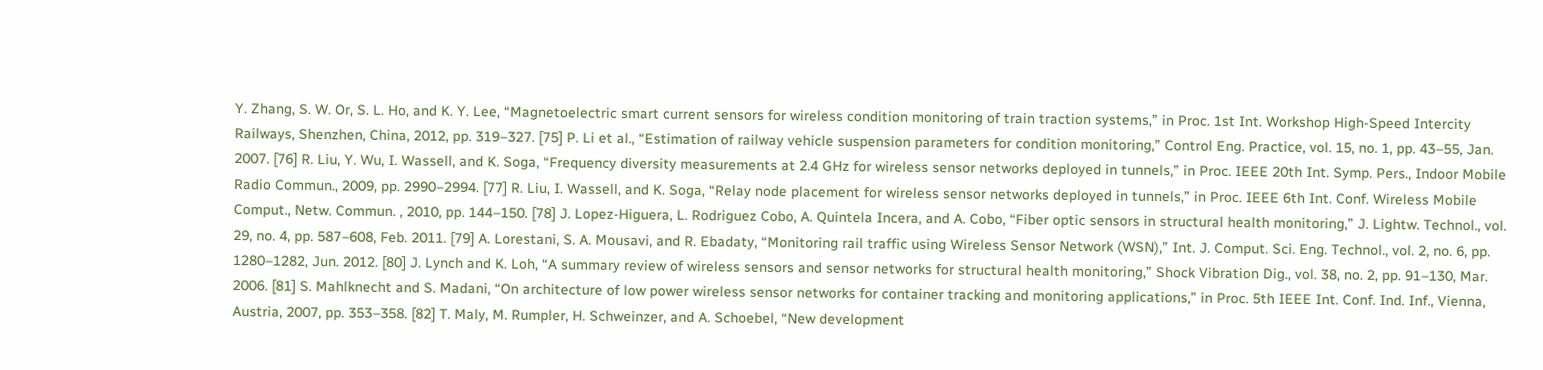Y. Zhang, S. W. Or, S. L. Ho, and K. Y. Lee, “Magnetoelectric smart current sensors for wireless condition monitoring of train traction systems,” in Proc. 1st Int. Workshop High-Speed Intercity Railways, Shenzhen, China, 2012, pp. 319–327. [75] P. Li et al., “Estimation of railway vehicle suspension parameters for condition monitoring,” Control Eng. Practice, vol. 15, no. 1, pp. 43–55, Jan. 2007. [76] R. Liu, Y. Wu, I. Wassell, and K. Soga, “Frequency diversity measurements at 2.4 GHz for wireless sensor networks deployed in tunnels,” in Proc. IEEE 20th Int. Symp. Pers., Indoor Mobile Radio Commun., 2009, pp. 2990–2994. [77] R. Liu, I. Wassell, and K. Soga, “Relay node placement for wireless sensor networks deployed in tunnels,” in Proc. IEEE 6th Int. Conf. Wireless Mobile Comput., Netw. Commun. , 2010, pp. 144–150. [78] J. Lopez-Higuera, L. Rodriguez Cobo, A. Quintela Incera, and A. Cobo, “Fiber optic sensors in structural health monitoring,” J. Lightw. Technol., vol. 29, no. 4, pp. 587–608, Feb. 2011. [79] A. Lorestani, S. A. Mousavi, and R. Ebadaty, “Monitoring rail traffic using Wireless Sensor Network (WSN),” Int. J. Comput. Sci. Eng. Technol., vol. 2, no. 6, pp. 1280–1282, Jun. 2012. [80] J. Lynch and K. Loh, “A summary review of wireless sensors and sensor networks for structural health monitoring,” Shock Vibration Dig., vol. 38, no. 2, pp. 91–130, Mar. 2006. [81] S. Mahlknecht and S. Madani, “On architecture of low power wireless sensor networks for container tracking and monitoring applications,” in Proc. 5th IEEE Int. Conf. Ind. Inf., Vienna, Austria, 2007, pp. 353–358. [82] T. Maly, M. Rumpler, H. Schweinzer, and A. Schoebel, “New development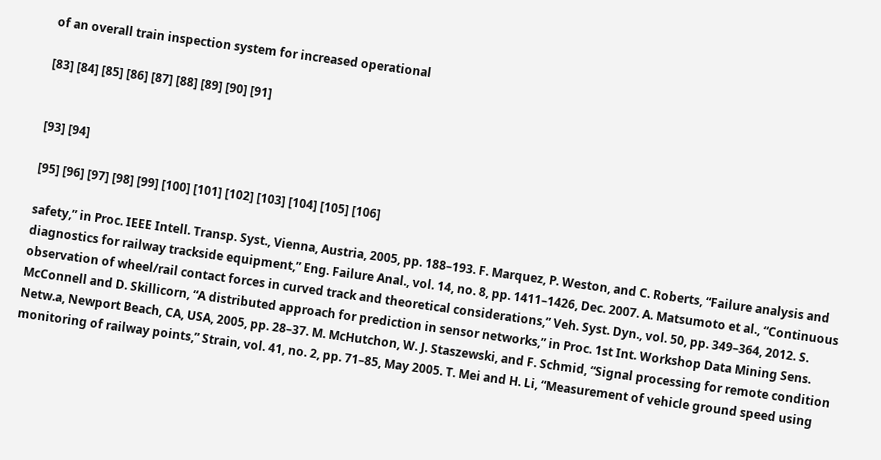of an overall train inspection system for increased operational

[83] [84] [85] [86] [87] [88] [89] [90] [91]


[93] [94]

[95] [96] [97] [98] [99] [100] [101] [102] [103] [104] [105] [106]

safety,” in Proc. IEEE Intell. Transp. Syst., Vienna, Austria, 2005, pp. 188–193. F. Marquez, P. Weston, and C. Roberts, “Failure analysis and diagnostics for railway trackside equipment,” Eng. Failure Anal., vol. 14, no. 8, pp. 1411–1426, Dec. 2007. A. Matsumoto et al., “Continuous observation of wheel/rail contact forces in curved track and theoretical considerations,” Veh. Syst. Dyn., vol. 50, pp. 349–364, 2012. S. McConnell and D. Skillicorn, “A distributed approach for prediction in sensor networks,” in Proc. 1st Int. Workshop Data Mining Sens. Netw.a, Newport Beach, CA, USA, 2005, pp. 28–37. M. McHutchon, W. J. Staszewski, and F. Schmid, “Signal processing for remote condition monitoring of railway points,” Strain, vol. 41, no. 2, pp. 71–85, May 2005. T. Mei and H. Li, “Measurement of vehicle ground speed using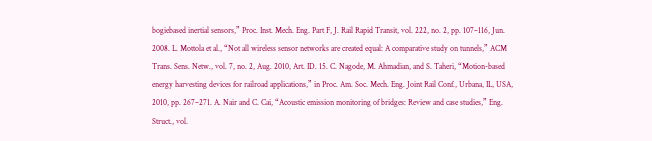bogiebased inertial sensors,” Proc. Inst. Mech. Eng. Part F, J. Rail Rapid Transit, vol. 222, no. 2, pp. 107–116, Jun. 2008. L. Mottola et al., “Not all wireless sensor networks are created equal: A comparative study on tunnels,” ACM Trans. Sens. Netw., vol. 7, no. 2, Aug. 2010, Art. ID. 15. C. Nagode, M. Ahmadian, and S. Taheri, “Motion-based energy harvesting devices for railroad applications,” in Proc. Am. Soc. Mech. Eng. Joint Rail Conf., Urbana, IL, USA, 2010, pp. 267–271. A. Nair and C. Cai, “Acoustic emission monitoring of bridges: Review and case studies,” Eng. Struct., vol.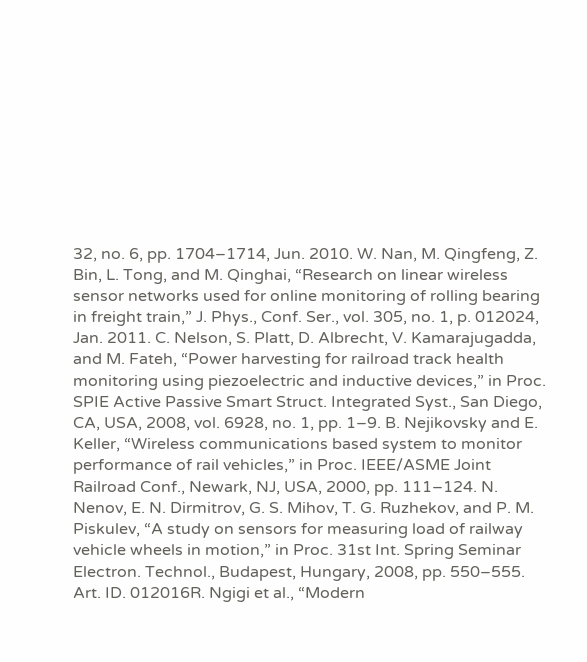32, no. 6, pp. 1704–1714, Jun. 2010. W. Nan, M. Qingfeng, Z. Bin, L. Tong, and M. Qinghai, “Research on linear wireless sensor networks used for online monitoring of rolling bearing in freight train,” J. Phys., Conf. Ser., vol. 305, no. 1, p. 012024, Jan. 2011. C. Nelson, S. Platt, D. Albrecht, V. Kamarajugadda, and M. Fateh, “Power harvesting for railroad track health monitoring using piezoelectric and inductive devices,” in Proc. SPIE Active Passive Smart Struct. Integrated Syst., San Diego, CA, USA, 2008, vol. 6928, no. 1, pp. 1–9. B. Nejikovsky and E. Keller, “Wireless communications based system to monitor performance of rail vehicles,” in Proc. IEEE/ASME Joint Railroad Conf., Newark, NJ, USA, 2000, pp. 111–124. N. Nenov, E. N. Dirmitrov, G. S. Mihov, T. G. Ruzhekov, and P. M. Piskulev, “A study on sensors for measuring load of railway vehicle wheels in motion,” in Proc. 31st Int. Spring Seminar Electron. Technol., Budapest, Hungary, 2008, pp. 550–555. Art. ID. 012016R. Ngigi et al., “Modern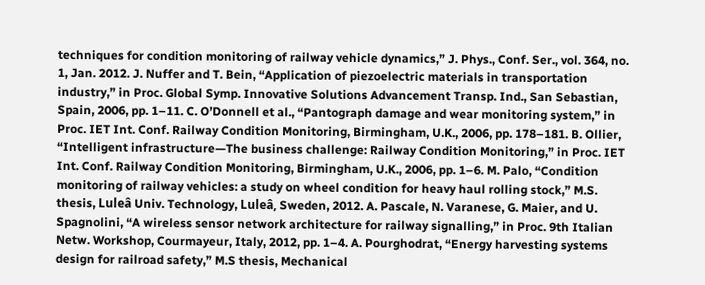techniques for condition monitoring of railway vehicle dynamics,” J. Phys., Conf. Ser., vol. 364, no. 1, Jan. 2012. J. Nuffer and T. Bein, “Application of piezoelectric materials in transportation industry,” in Proc. Global Symp. Innovative Solutions Advancement Transp. Ind., San Sebastian, Spain, 2006, pp. 1–11. C. O’Donnell et al., “Pantograph damage and wear monitoring system,” in Proc. IET Int. Conf. Railway Condition Monitoring, Birmingham, U.K., 2006, pp. 178–181. B. Ollier, “Intelligent infrastructure—The business challenge: Railway Condition Monitoring,” in Proc. IET Int. Conf. Railway Condition Monitoring, Birmingham, U.K., 2006, pp. 1–6. M. Palo, “Condition monitoring of railway vehicles: a study on wheel condition for heavy haul rolling stock,” M.S. thesis, Luleâ Univ. Technology, Luleâ, Sweden, 2012. A. Pascale, N. Varanese, G. Maier, and U. Spagnolini, “A wireless sensor network architecture for railway signalling,” in Proc. 9th Italian Netw. Workshop, Courmayeur, Italy, 2012, pp. 1–4. A. Pourghodrat, “Energy harvesting systems design for railroad safety,” M.S thesis, Mechanical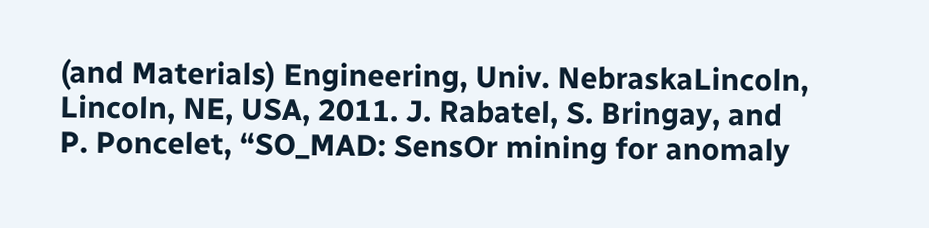(and Materials) Engineering, Univ. NebraskaLincoln, Lincoln, NE, USA, 2011. J. Rabatel, S. Bringay, and P. Poncelet, “SO_MAD: SensOr mining for anomaly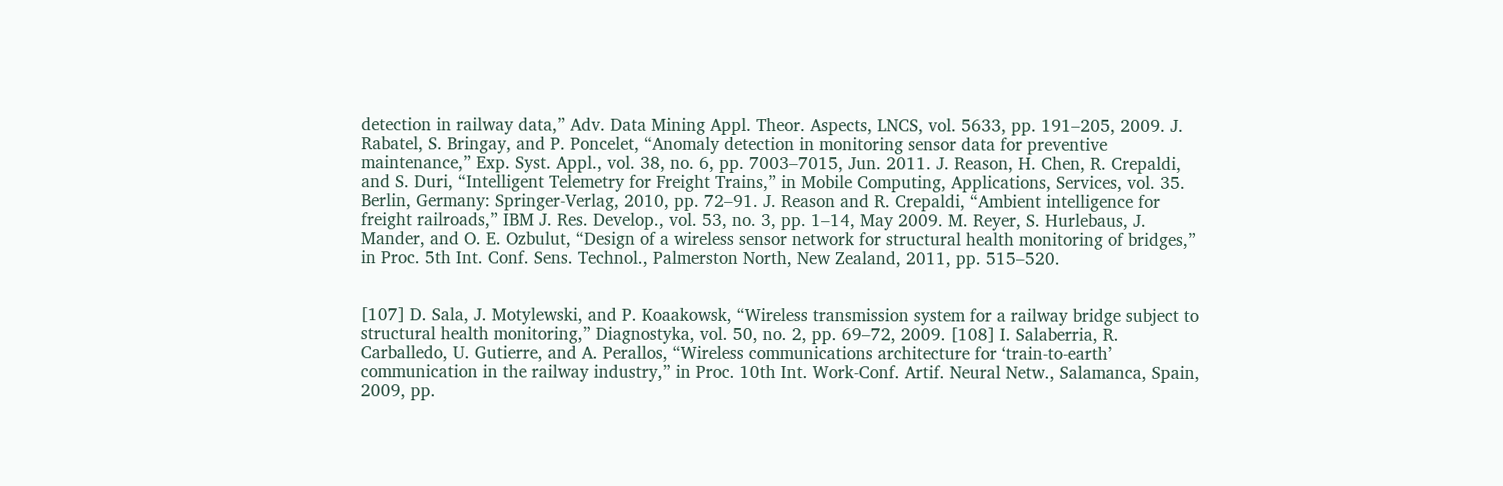detection in railway data,” Adv. Data Mining Appl. Theor. Aspects, LNCS, vol. 5633, pp. 191–205, 2009. J. Rabatel, S. Bringay, and P. Poncelet, “Anomaly detection in monitoring sensor data for preventive maintenance,” Exp. Syst. Appl., vol. 38, no. 6, pp. 7003–7015, Jun. 2011. J. Reason, H. Chen, R. Crepaldi, and S. Duri, “Intelligent Telemetry for Freight Trains,” in Mobile Computing, Applications, Services, vol. 35. Berlin, Germany: Springer-Verlag, 2010, pp. 72–91. J. Reason and R. Crepaldi, “Ambient intelligence for freight railroads,” IBM J. Res. Develop., vol. 53, no. 3, pp. 1–14, May 2009. M. Reyer, S. Hurlebaus, J. Mander, and O. E. Ozbulut, “Design of a wireless sensor network for structural health monitoring of bridges,” in Proc. 5th Int. Conf. Sens. Technol., Palmerston North, New Zealand, 2011, pp. 515–520.


[107] D. Sala, J. Motylewski, and P. Koaakowsk, “Wireless transmission system for a railway bridge subject to structural health monitoring,” Diagnostyka, vol. 50, no. 2, pp. 69–72, 2009. [108] I. Salaberria, R. Carballedo, U. Gutierre, and A. Perallos, “Wireless communications architecture for ‘train-to-earth’ communication in the railway industry,” in Proc. 10th Int. Work-Conf. Artif. Neural Netw., Salamanca, Spain, 2009, pp.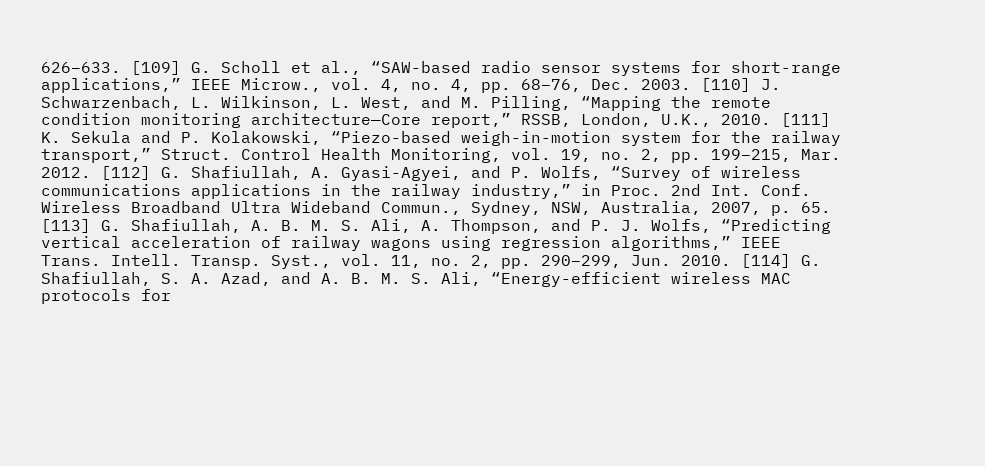626–633. [109] G. Scholl et al., “SAW-based radio sensor systems for short-range applications,” IEEE Microw., vol. 4, no. 4, pp. 68–76, Dec. 2003. [110] J. Schwarzenbach, L. Wilkinson, L. West, and M. Pilling, “Mapping the remote condition monitoring architecture—Core report,” RSSB, London, U.K., 2010. [111] K. Sekula and P. Kolakowski, “Piezo-based weigh-in-motion system for the railway transport,” Struct. Control Health Monitoring, vol. 19, no. 2, pp. 199–215, Mar. 2012. [112] G. Shafiullah, A. Gyasi-Agyei, and P. Wolfs, “Survey of wireless communications applications in the railway industry,” in Proc. 2nd Int. Conf. Wireless Broadband Ultra Wideband Commun., Sydney, NSW, Australia, 2007, p. 65. [113] G. Shafiullah, A. B. M. S. Ali, A. Thompson, and P. J. Wolfs, “Predicting vertical acceleration of railway wagons using regression algorithms,” IEEE Trans. Intell. Transp. Syst., vol. 11, no. 2, pp. 290–299, Jun. 2010. [114] G. Shafiullah, S. A. Azad, and A. B. M. S. Ali, “Energy-efficient wireless MAC protocols for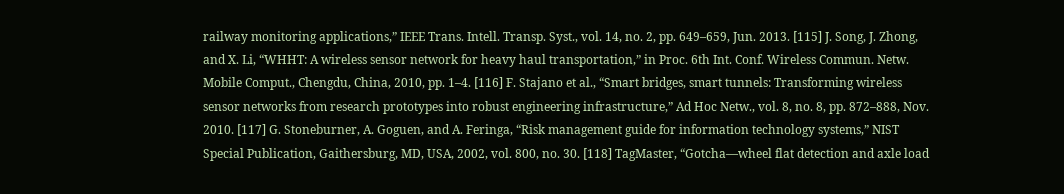railway monitoring applications,” IEEE Trans. Intell. Transp. Syst., vol. 14, no. 2, pp. 649–659, Jun. 2013. [115] J. Song, J. Zhong, and X. Li, “WHHT: A wireless sensor network for heavy haul transportation,” in Proc. 6th Int. Conf. Wireless Commun. Netw. Mobile Comput., Chengdu, China, 2010, pp. 1–4. [116] F. Stajano et al., “Smart bridges, smart tunnels: Transforming wireless sensor networks from research prototypes into robust engineering infrastructure,” Ad Hoc Netw., vol. 8, no. 8, pp. 872–888, Nov. 2010. [117] G. Stoneburner, A. Goguen, and A. Feringa, “Risk management guide for information technology systems,” NIST Special Publication, Gaithersburg, MD, USA, 2002, vol. 800, no. 30. [118] TagMaster, “Gotcha—wheel flat detection and axle load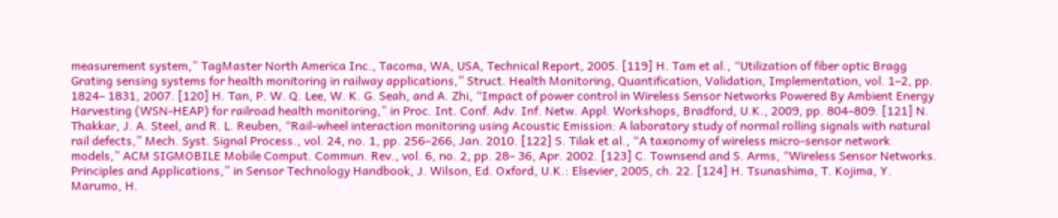measurement system,” TagMaster North America Inc., Tacoma, WA, USA, Technical Report, 2005. [119] H. Tam et al., “Utilization of fiber optic Bragg Grating sensing systems for health monitoring in railway applications,” Struct. Health Monitoring, Quantification, Validation, Implementation, vol. 1–2, pp. 1824– 1831, 2007. [120] H. Tan, P. W. Q. Lee, W. K. G. Seah, and A. Zhi, “Impact of power control in Wireless Sensor Networks Powered By Ambient Energy Harvesting (WSN-HEAP) for railroad health monitoring,” in Proc. Int. Conf. Adv. Inf. Netw. Appl. Workshops, Bradford, U.K., 2009, pp. 804–809. [121] N. Thakkar, J. A. Steel, and R. L. Reuben, “Rail-wheel interaction monitoring using Acoustic Emission: A laboratory study of normal rolling signals with natural rail defects,” Mech. Syst. Signal Process., vol. 24, no. 1, pp. 256–266, Jan. 2010. [122] S. Tilak et al., “A taxonomy of wireless micro-sensor network models,” ACM SIGMOBILE Mobile Comput. Commun. Rev., vol. 6, no. 2, pp. 28– 36, Apr. 2002. [123] C. Townsend and S. Arms, “Wireless Sensor Networks. Principles and Applications,” in Sensor Technology Handbook, J. Wilson, Ed. Oxford, U.K.: Elsevier, 2005, ch. 22. [124] H. Tsunashima, T. Kojima, Y. Marumo, H.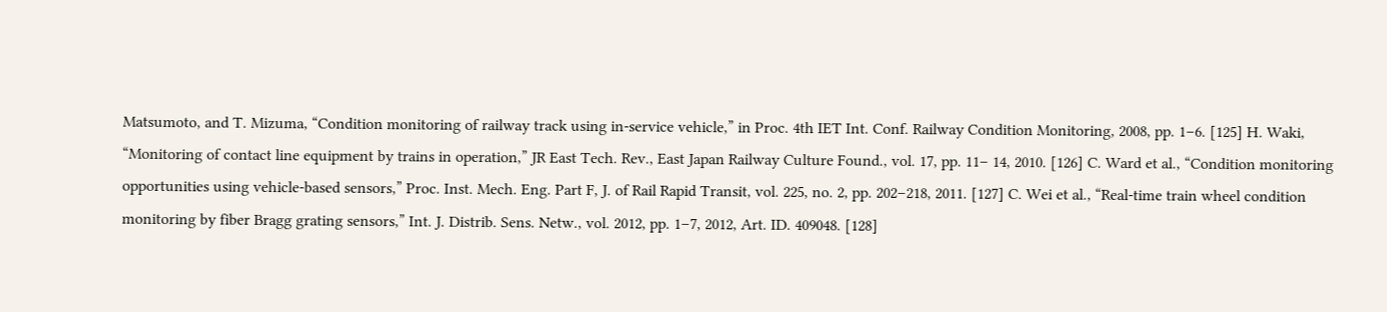Matsumoto, and T. Mizuma, “Condition monitoring of railway track using in-service vehicle,” in Proc. 4th IET Int. Conf. Railway Condition Monitoring, 2008, pp. 1–6. [125] H. Waki, “Monitoring of contact line equipment by trains in operation,” JR East Tech. Rev., East Japan Railway Culture Found., vol. 17, pp. 11– 14, 2010. [126] C. Ward et al., “Condition monitoring opportunities using vehicle-based sensors,” Proc. Inst. Mech. Eng. Part F, J. of Rail Rapid Transit, vol. 225, no. 2, pp. 202–218, 2011. [127] C. Wei et al., “Real-time train wheel condition monitoring by fiber Bragg grating sensors,” Int. J. Distrib. Sens. Netw., vol. 2012, pp. 1–7, 2012, Art. ID. 409048. [128]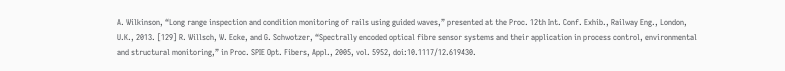A. Wilkinson, “Long range inspection and condition monitoring of rails using guided waves,” presented at the Proc. 12th Int. Conf. Exhib., Railway Eng., London, U.K., 2013. [129] R. Willsch, W. Ecke, and G. Schwotzer, “Spectrally encoded optical fibre sensor systems and their application in process control, environmental and structural monitoring,” in Proc. SPIE Opt. Fibers, Appl., 2005, vol. 5952, doi:10.1117/12.619430.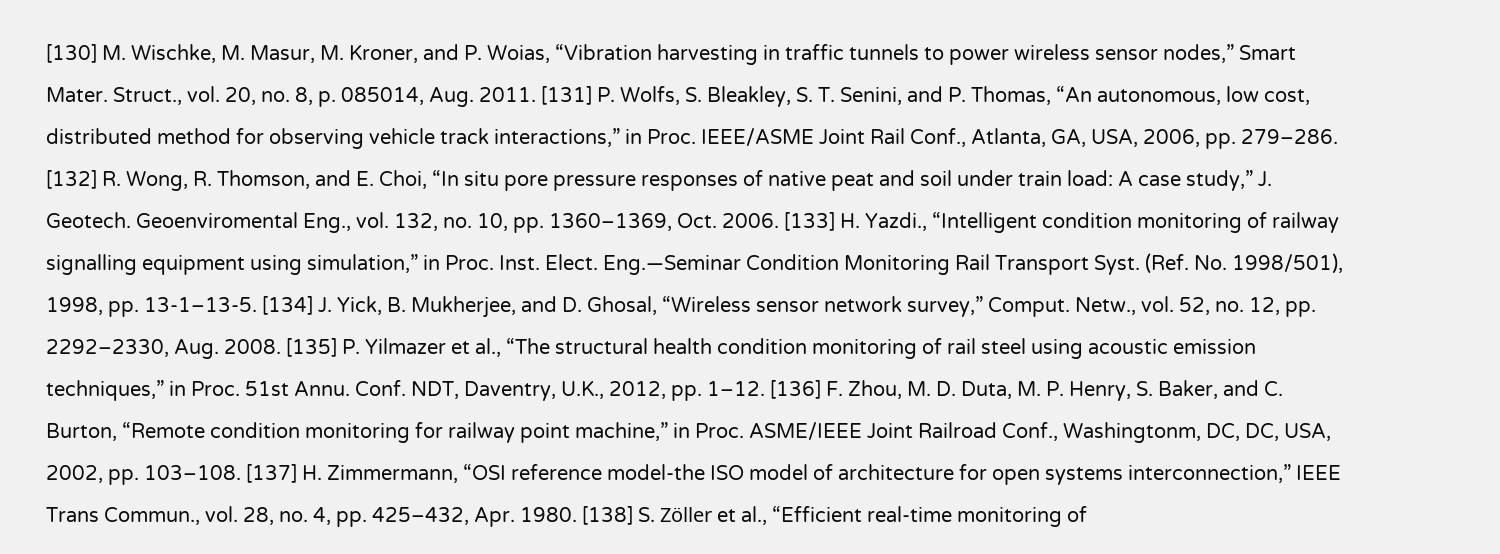[130] M. Wischke, M. Masur, M. Kroner, and P. Woias, “Vibration harvesting in traffic tunnels to power wireless sensor nodes,” Smart Mater. Struct., vol. 20, no. 8, p. 085014, Aug. 2011. [131] P. Wolfs, S. Bleakley, S. T. Senini, and P. Thomas, “An autonomous, low cost, distributed method for observing vehicle track interactions,” in Proc. IEEE/ASME Joint Rail Conf., Atlanta, GA, USA, 2006, pp. 279–286. [132] R. Wong, R. Thomson, and E. Choi, “In situ pore pressure responses of native peat and soil under train load: A case study,” J. Geotech. Geoenviromental Eng., vol. 132, no. 10, pp. 1360–1369, Oct. 2006. [133] H. Yazdi., “Intelligent condition monitoring of railway signalling equipment using simulation,” in Proc. Inst. Elect. Eng.—Seminar Condition Monitoring Rail Transport Syst. (Ref. No. 1998/501), 1998, pp. 13-1–13-5. [134] J. Yick, B. Mukherjee, and D. Ghosal, “Wireless sensor network survey,” Comput. Netw., vol. 52, no. 12, pp. 2292–2330, Aug. 2008. [135] P. Yilmazer et al., “The structural health condition monitoring of rail steel using acoustic emission techniques,” in Proc. 51st Annu. Conf. NDT, Daventry, U.K., 2012, pp. 1–12. [136] F. Zhou, M. D. Duta, M. P. Henry, S. Baker, and C. Burton, “Remote condition monitoring for railway point machine,” in Proc. ASME/IEEE Joint Railroad Conf., Washingtonm, DC, DC, USA, 2002, pp. 103–108. [137] H. Zimmermann, “OSI reference model-the ISO model of architecture for open systems interconnection,” IEEE Trans Commun., vol. 28, no. 4, pp. 425–432, Apr. 1980. [138] S. Zöller et al., “Efficient real-time monitoring of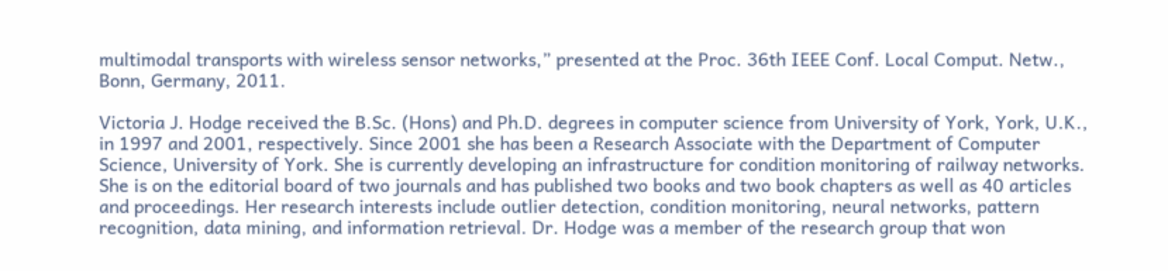multimodal transports with wireless sensor networks,” presented at the Proc. 36th IEEE Conf. Local Comput. Netw., Bonn, Germany, 2011.

Victoria J. Hodge received the B.Sc. (Hons) and Ph.D. degrees in computer science from University of York, York, U.K., in 1997 and 2001, respectively. Since 2001 she has been a Research Associate with the Department of Computer Science, University of York. She is currently developing an infrastructure for condition monitoring of railway networks. She is on the editorial board of two journals and has published two books and two book chapters as well as 40 articles and proceedings. Her research interests include outlier detection, condition monitoring, neural networks, pattern recognition, data mining, and information retrieval. Dr. Hodge was a member of the research group that won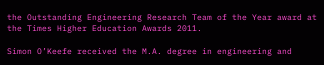the Outstanding Engineering Research Team of the Year award at the Times Higher Education Awards 2011.

Simon O’Keefe received the M.A. degree in engineering and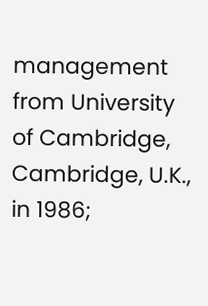management from University of Cambridge, Cambridge, U.K., in 1986;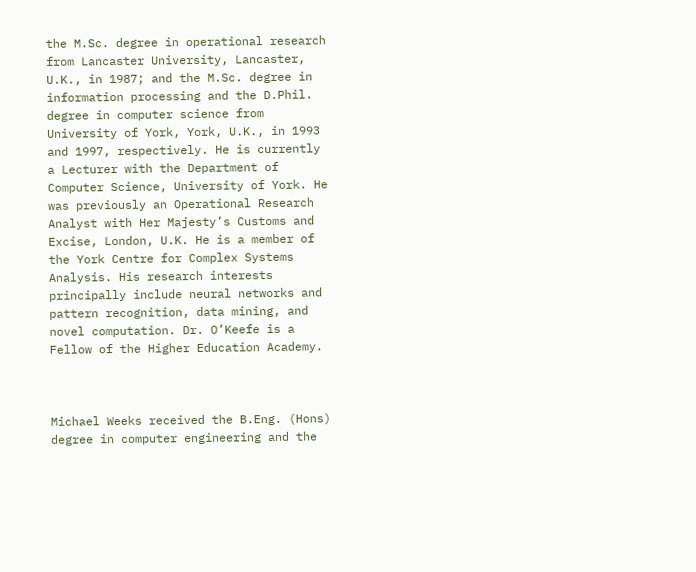the M.Sc. degree in operational research from Lancaster University, Lancaster, U.K., in 1987; and the M.Sc. degree in information processing and the D.Phil. degree in computer science from University of York, York, U.K., in 1993 and 1997, respectively. He is currently a Lecturer with the Department of Computer Science, University of York. He was previously an Operational Research Analyst with Her Majesty’s Customs and Excise, London, U.K. He is a member of the York Centre for Complex Systems Analysis. His research interests principally include neural networks and pattern recognition, data mining, and novel computation. Dr. O’Keefe is a Fellow of the Higher Education Academy.



Michael Weeks received the B.Eng. (Hons) degree in computer engineering and the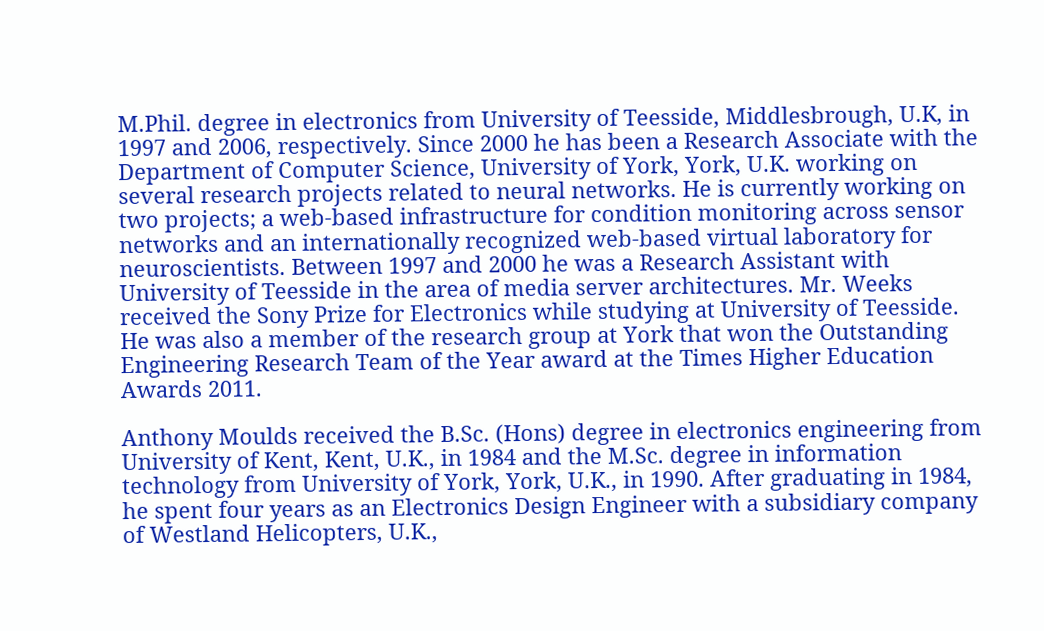M.Phil. degree in electronics from University of Teesside, Middlesbrough, U.K, in 1997 and 2006, respectively. Since 2000 he has been a Research Associate with the Department of Computer Science, University of York, York, U.K. working on several research projects related to neural networks. He is currently working on two projects; a web-based infrastructure for condition monitoring across sensor networks and an internationally recognized web-based virtual laboratory for neuroscientists. Between 1997 and 2000 he was a Research Assistant with University of Teesside in the area of media server architectures. Mr. Weeks received the Sony Prize for Electronics while studying at University of Teesside. He was also a member of the research group at York that won the Outstanding Engineering Research Team of the Year award at the Times Higher Education Awards 2011.

Anthony Moulds received the B.Sc. (Hons) degree in electronics engineering from University of Kent, Kent, U.K., in 1984 and the M.Sc. degree in information technology from University of York, York, U.K., in 1990. After graduating in 1984, he spent four years as an Electronics Design Engineer with a subsidiary company of Westland Helicopters, U.K.,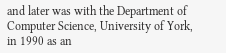and later was with the Department of Computer Science, University of York, in 1990 as an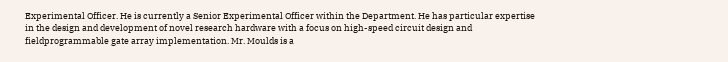Experimental Officer. He is currently a Senior Experimental Officer within the Department. He has particular expertise in the design and development of novel research hardware with a focus on high-speed circuit design and fieldprogrammable gate array implementation. Mr. Moulds is a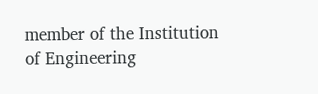member of the Institution of Engineering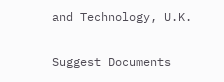and Technology, U.K.

Suggest Documents